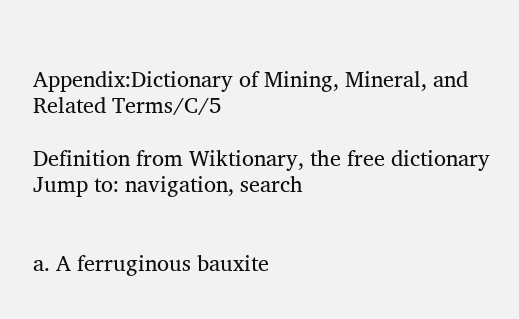Appendix:Dictionary of Mining, Mineral, and Related Terms/C/5

Definition from Wiktionary, the free dictionary
Jump to: navigation, search


a. A ferruginous bauxite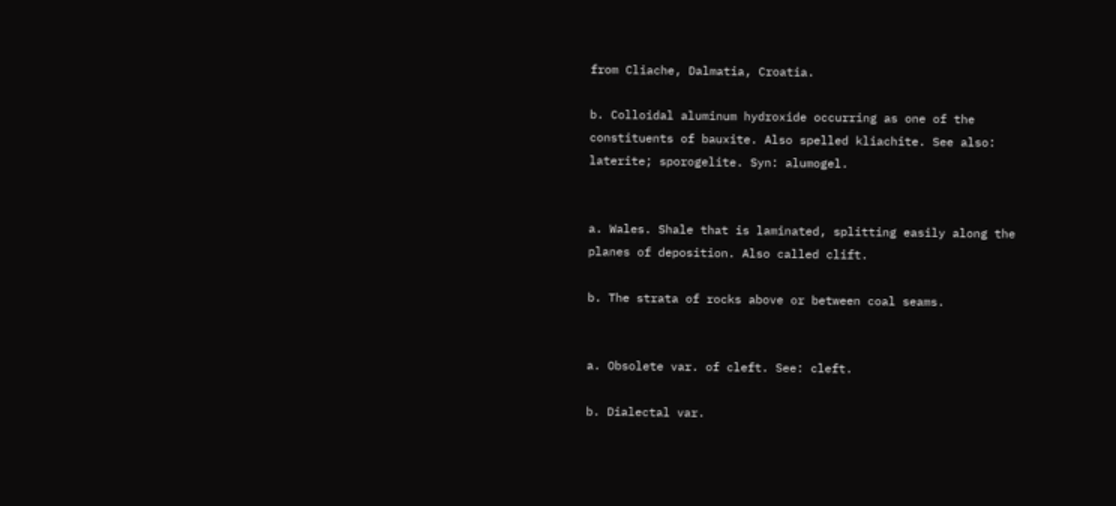from Cliache, Dalmatia, Croatia.

b. Colloidal aluminum hydroxide occurring as one of the constituents of bauxite. Also spelled kliachite. See also: laterite; sporogelite. Syn: alumogel.


a. Wales. Shale that is laminated, splitting easily along the planes of deposition. Also called clift.

b. The strata of rocks above or between coal seams.


a. Obsolete var. of cleft. See: cleft.

b. Dialectal var.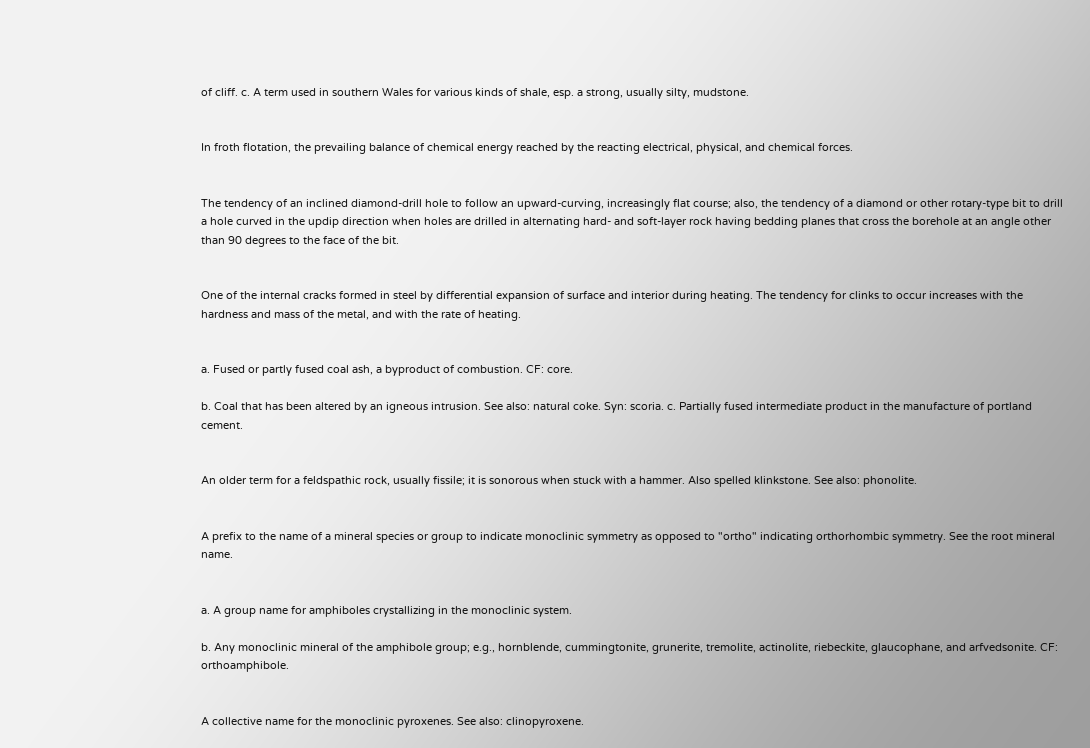of cliff. c. A term used in southern Wales for various kinds of shale, esp. a strong, usually silty, mudstone.


In froth flotation, the prevailing balance of chemical energy reached by the reacting electrical, physical, and chemical forces.


The tendency of an inclined diamond-drill hole to follow an upward-curving, increasingly flat course; also, the tendency of a diamond or other rotary-type bit to drill a hole curved in the updip direction when holes are drilled in alternating hard- and soft-layer rock having bedding planes that cross the borehole at an angle other than 90 degrees to the face of the bit.


One of the internal cracks formed in steel by differential expansion of surface and interior during heating. The tendency for clinks to occur increases with the hardness and mass of the metal, and with the rate of heating.


a. Fused or partly fused coal ash, a byproduct of combustion. CF: core.

b. Coal that has been altered by an igneous intrusion. See also: natural coke. Syn: scoria. c. Partially fused intermediate product in the manufacture of portland cement.


An older term for a feldspathic rock, usually fissile; it is sonorous when stuck with a hammer. Also spelled klinkstone. See also: phonolite.


A prefix to the name of a mineral species or group to indicate monoclinic symmetry as opposed to "ortho" indicating orthorhombic symmetry. See the root mineral name.


a. A group name for amphiboles crystallizing in the monoclinic system.

b. Any monoclinic mineral of the amphibole group; e.g., hornblende, cummingtonite, grunerite, tremolite, actinolite, riebeckite, glaucophane, and arfvedsonite. CF: orthoamphibole.


A collective name for the monoclinic pyroxenes. See also: clinopyroxene.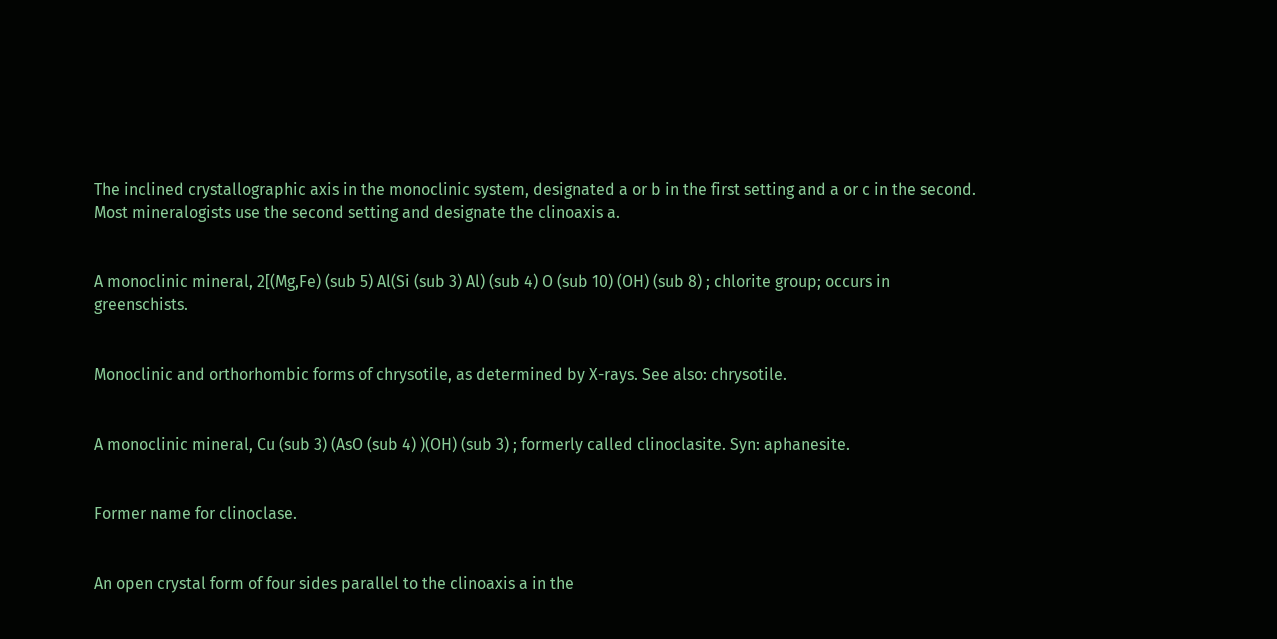The inclined crystallographic axis in the monoclinic system, designated a or b in the first setting and a or c in the second. Most mineralogists use the second setting and designate the clinoaxis a.


A monoclinic mineral, 2[(Mg,Fe) (sub 5) Al(Si (sub 3) Al) (sub 4) O (sub 10) (OH) (sub 8) ; chlorite group; occurs in greenschists.


Monoclinic and orthorhombic forms of chrysotile, as determined by X-rays. See also: chrysotile.


A monoclinic mineral, Cu (sub 3) (AsO (sub 4) )(OH) (sub 3) ; formerly called clinoclasite. Syn: aphanesite.


Former name for clinoclase.


An open crystal form of four sides parallel to the clinoaxis a in the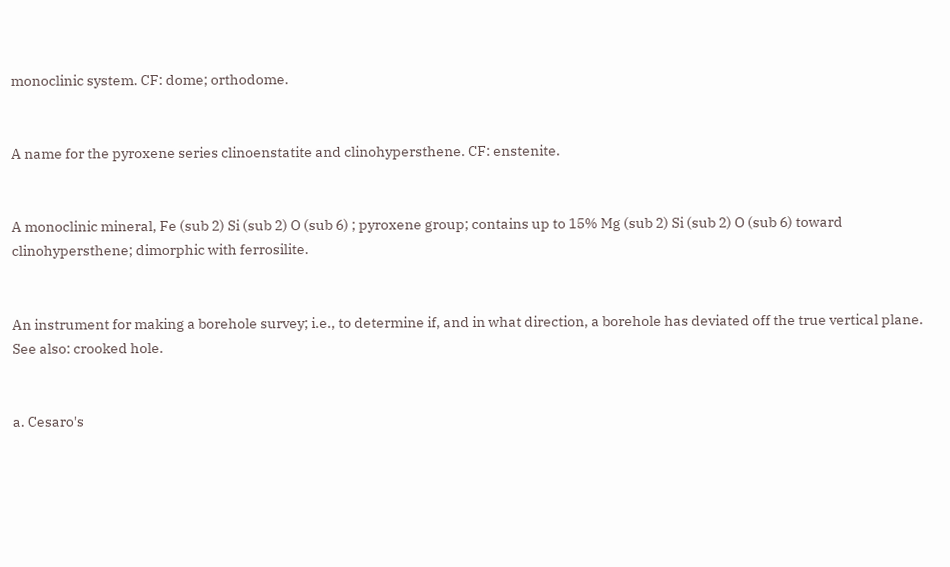monoclinic system. CF: dome; orthodome.


A name for the pyroxene series clinoenstatite and clinohypersthene. CF: enstenite.


A monoclinic mineral, Fe (sub 2) Si (sub 2) O (sub 6) ; pyroxene group; contains up to 15% Mg (sub 2) Si (sub 2) O (sub 6) toward clinohypersthene; dimorphic with ferrosilite.


An instrument for making a borehole survey; i.e., to determine if, and in what direction, a borehole has deviated off the true vertical plane. See also: crooked hole.


a. Cesaro's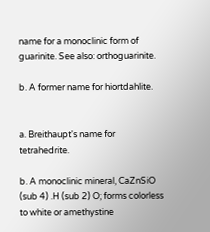name for a monoclinic form of guarinite. See also: orthoguarinite.

b. A former name for hiortdahlite.


a. Breithaupt's name for tetrahedrite.

b. A monoclinic mineral, CaZnSiO (sub 4) .H (sub 2) O; forms colorless to white or amethystine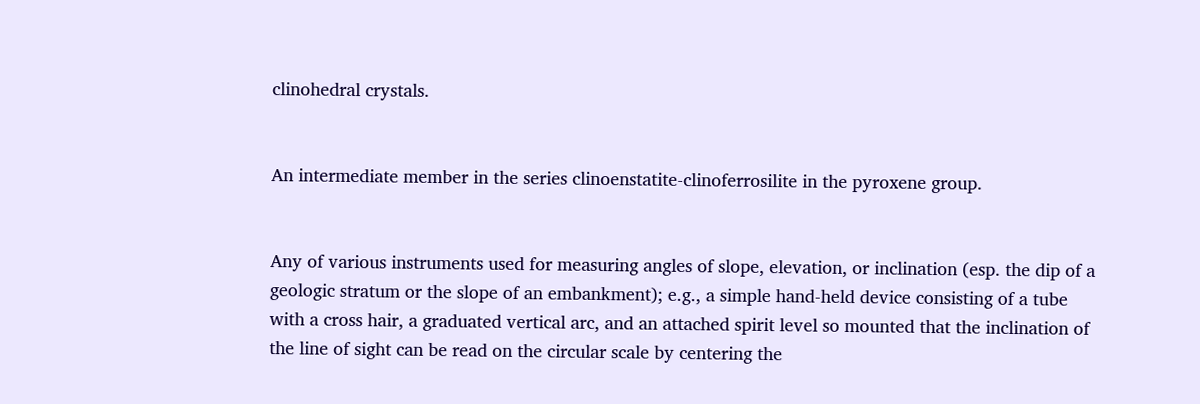clinohedral crystals.


An intermediate member in the series clinoenstatite-clinoferrosilite in the pyroxene group.


Any of various instruments used for measuring angles of slope, elevation, or inclination (esp. the dip of a geologic stratum or the slope of an embankment); e.g., a simple hand-held device consisting of a tube with a cross hair, a graduated vertical arc, and an attached spirit level so mounted that the inclination of the line of sight can be read on the circular scale by centering the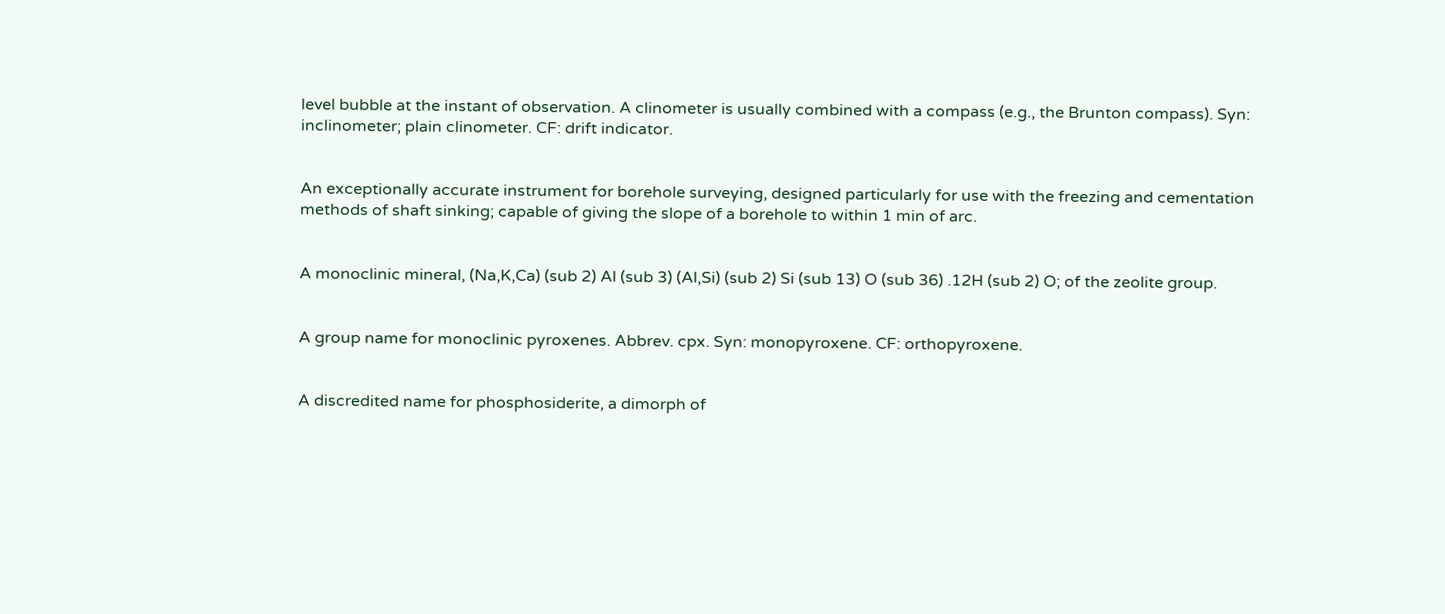level bubble at the instant of observation. A clinometer is usually combined with a compass (e.g., the Brunton compass). Syn: inclinometer; plain clinometer. CF: drift indicator.


An exceptionally accurate instrument for borehole surveying, designed particularly for use with the freezing and cementation methods of shaft sinking; capable of giving the slope of a borehole to within 1 min of arc.


A monoclinic mineral, (Na,K,Ca) (sub 2) Al (sub 3) (Al,Si) (sub 2) Si (sub 13) O (sub 36) .12H (sub 2) O; of the zeolite group.


A group name for monoclinic pyroxenes. Abbrev. cpx. Syn: monopyroxene. CF: orthopyroxene.


A discredited name for phosphosiderite, a dimorph of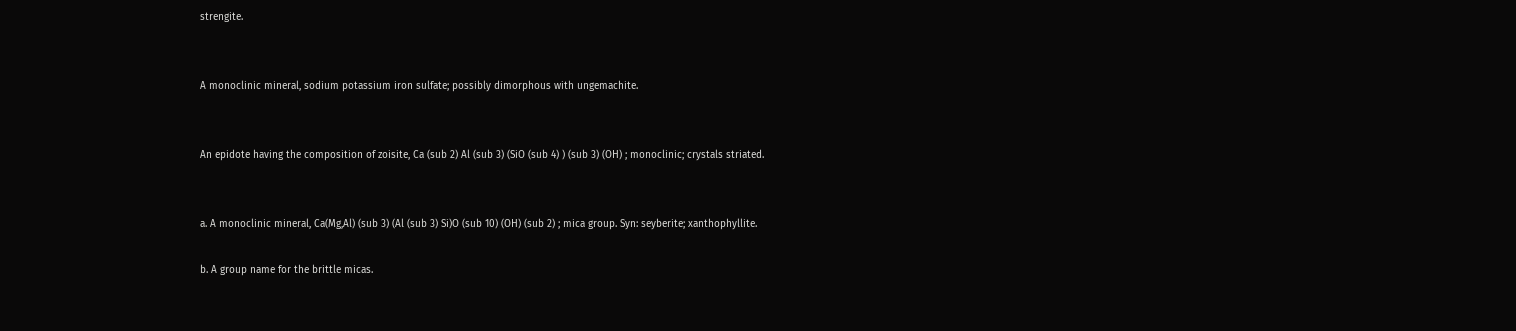strengite.


A monoclinic mineral, sodium potassium iron sulfate; possibly dimorphous with ungemachite.


An epidote having the composition of zoisite, Ca (sub 2) Al (sub 3) (SiO (sub 4) ) (sub 3) (OH) ; monoclinic; crystals striated.


a. A monoclinic mineral, Ca(Mg,Al) (sub 3) (Al (sub 3) Si)O (sub 10) (OH) (sub 2) ; mica group. Syn: seyberite; xanthophyllite.

b. A group name for the brittle micas.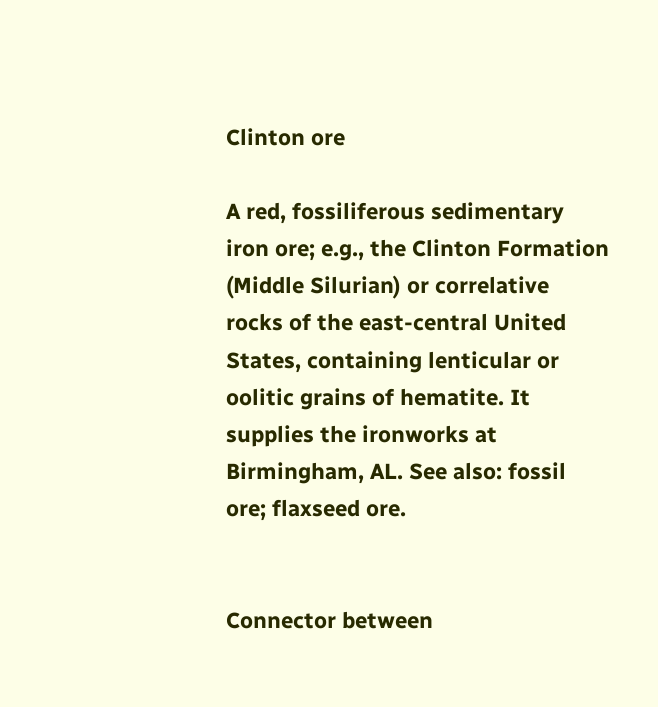Clinton ore

A red, fossiliferous sedimentary iron ore; e.g., the Clinton Formation (Middle Silurian) or correlative rocks of the east-central United States, containing lenticular or oolitic grains of hematite. It supplies the ironworks at Birmingham, AL. See also: fossil ore; flaxseed ore.


Connector between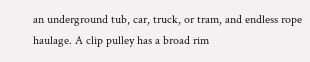an underground tub, car, truck, or tram, and endless rope haulage. A clip pulley has a broad rim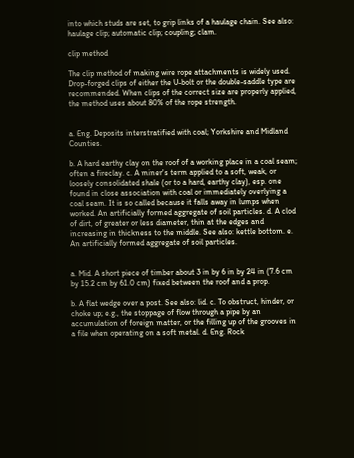into which studs are set, to grip links of a haulage chain. See also: haulage clip; automatic clip; coupling; clam.

clip method

The clip method of making wire rope attachments is widely used. Drop-forged clips of either the U-bolt or the double-saddle type are recommended. When clips of the correct size are properly applied, the method uses about 80% of the rope strength.


a. Eng. Deposits interstratified with coal; Yorkshire and Midland Counties.

b. A hard earthy clay on the roof of a working place in a coal seam; often a fireclay. c. A miner's term applied to a soft, weak, or loosely consolidated shale (or to a hard, earthy clay), esp. one found in close association with coal or immediately overlying a coal seam. It is so called because it falls away in lumps when worked. An artificially formed aggregate of soil particles. d. A clod of dirt, of greater or less diameter, thin at the edges and increasing in thickness to the middle. See also: kettle bottom. e. An artificially formed aggregate of soil particles.


a. Mid. A short piece of timber about 3 in by 6 in by 24 in (7.6 cm by 15.2 cm by 61.0 cm) fixed between the roof and a prop.

b. A flat wedge over a post. See also: lid. c. To obstruct, hinder, or choke up; e.g., the stoppage of flow through a pipe by an accumulation of foreign matter, or the filling up of the grooves in a file when operating on a soft metal. d. Eng. Rock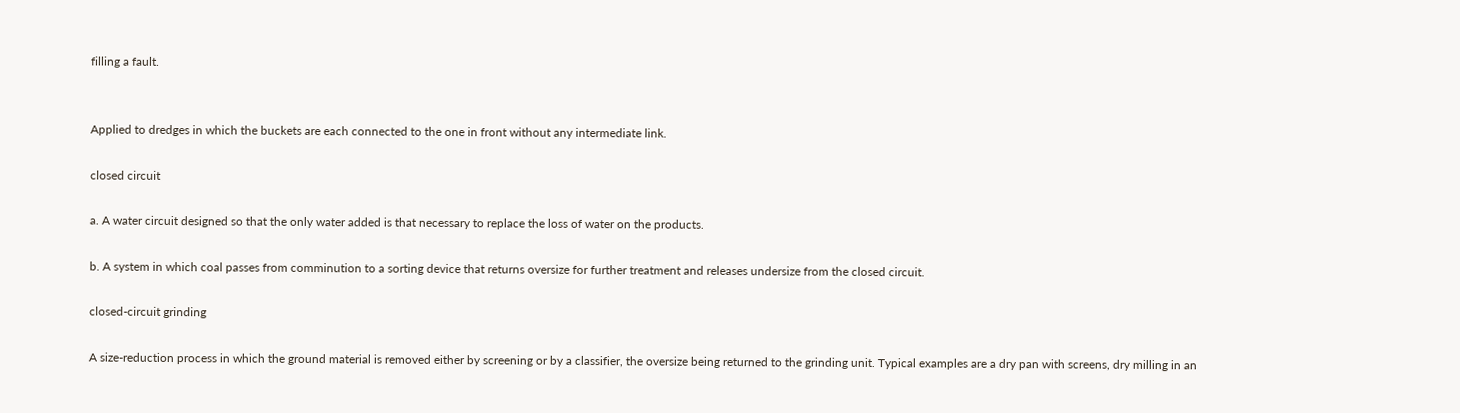filling a fault.


Applied to dredges in which the buckets are each connected to the one in front without any intermediate link.

closed circuit

a. A water circuit designed so that the only water added is that necessary to replace the loss of water on the products.

b. A system in which coal passes from comminution to a sorting device that returns oversize for further treatment and releases undersize from the closed circuit.

closed-circuit grinding

A size-reduction process in which the ground material is removed either by screening or by a classifier, the oversize being returned to the grinding unit. Typical examples are a dry pan with screens, dry milling in an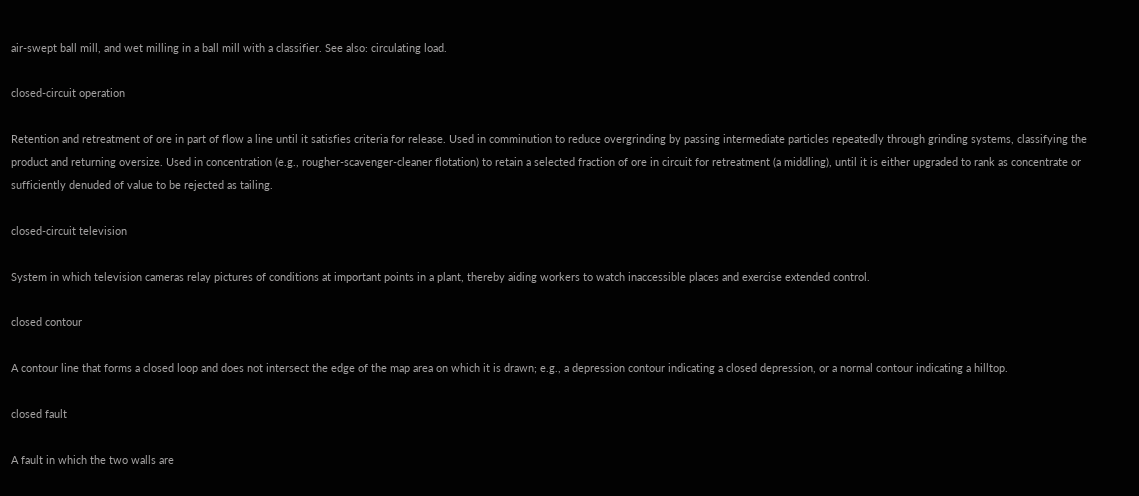air-swept ball mill, and wet milling in a ball mill with a classifier. See also: circulating load.

closed-circuit operation

Retention and retreatment of ore in part of flow a line until it satisfies criteria for release. Used in comminution to reduce overgrinding by passing intermediate particles repeatedly through grinding systems, classifying the product and returning oversize. Used in concentration (e.g., rougher-scavenger-cleaner flotation) to retain a selected fraction of ore in circuit for retreatment (a middling), until it is either upgraded to rank as concentrate or sufficiently denuded of value to be rejected as tailing.

closed-circuit television

System in which television cameras relay pictures of conditions at important points in a plant, thereby aiding workers to watch inaccessible places and exercise extended control.

closed contour

A contour line that forms a closed loop and does not intersect the edge of the map area on which it is drawn; e.g., a depression contour indicating a closed depression, or a normal contour indicating a hilltop.

closed fault

A fault in which the two walls are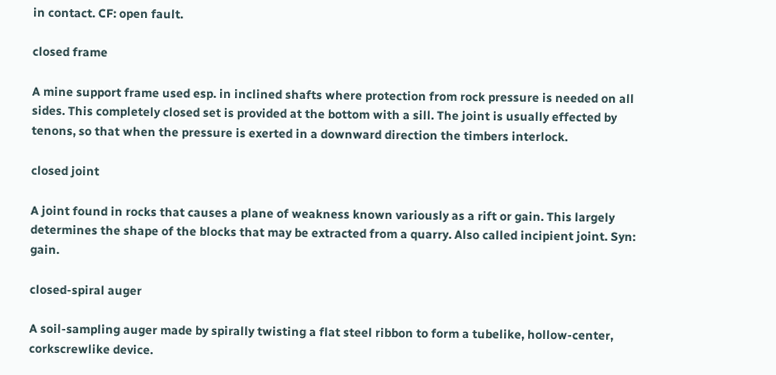in contact. CF: open fault.

closed frame

A mine support frame used esp. in inclined shafts where protection from rock pressure is needed on all sides. This completely closed set is provided at the bottom with a sill. The joint is usually effected by tenons, so that when the pressure is exerted in a downward direction the timbers interlock.

closed joint

A joint found in rocks that causes a plane of weakness known variously as a rift or gain. This largely determines the shape of the blocks that may be extracted from a quarry. Also called incipient joint. Syn: gain.

closed-spiral auger

A soil-sampling auger made by spirally twisting a flat steel ribbon to form a tubelike, hollow-center, corkscrewlike device.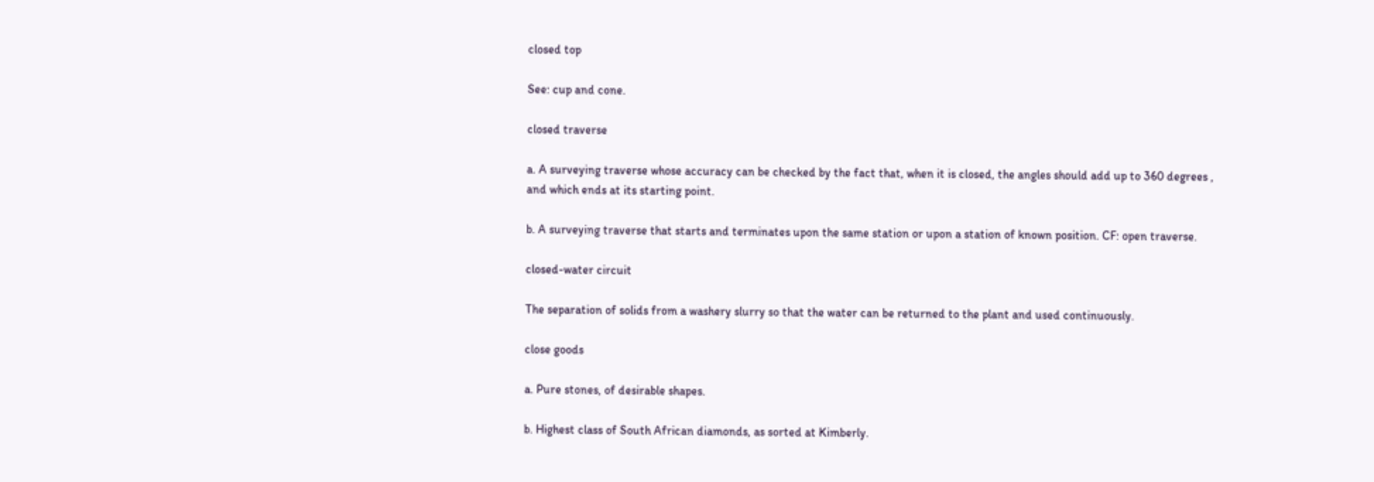closed top

See: cup and cone.

closed traverse

a. A surveying traverse whose accuracy can be checked by the fact that, when it is closed, the angles should add up to 360 degrees , and which ends at its starting point.

b. A surveying traverse that starts and terminates upon the same station or upon a station of known position. CF: open traverse.

closed-water circuit

The separation of solids from a washery slurry so that the water can be returned to the plant and used continuously.

close goods

a. Pure stones, of desirable shapes.

b. Highest class of South African diamonds, as sorted at Kimberly.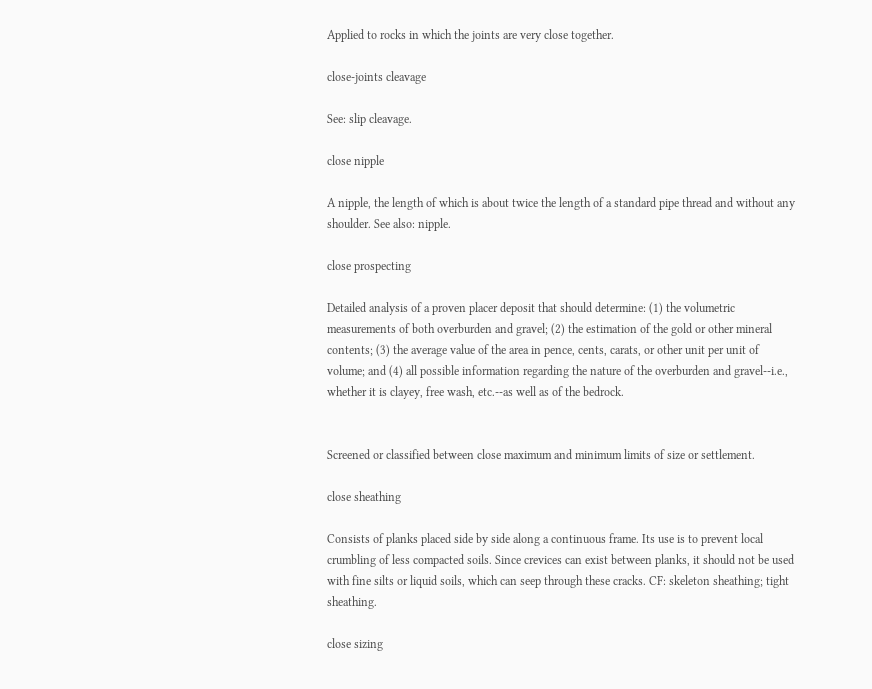Applied to rocks in which the joints are very close together.

close-joints cleavage

See: slip cleavage.

close nipple

A nipple, the length of which is about twice the length of a standard pipe thread and without any shoulder. See also: nipple.

close prospecting

Detailed analysis of a proven placer deposit that should determine: (1) the volumetric measurements of both overburden and gravel; (2) the estimation of the gold or other mineral contents; (3) the average value of the area in pence, cents, carats, or other unit per unit of volume; and (4) all possible information regarding the nature of the overburden and gravel--i.e., whether it is clayey, free wash, etc.--as well as of the bedrock.


Screened or classified between close maximum and minimum limits of size or settlement.

close sheathing

Consists of planks placed side by side along a continuous frame. Its use is to prevent local crumbling of less compacted soils. Since crevices can exist between planks, it should not be used with fine silts or liquid soils, which can seep through these cracks. CF: skeleton sheathing; tight sheathing.

close sizing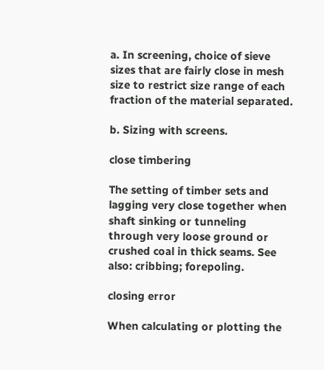a. In screening, choice of sieve sizes that are fairly close in mesh size to restrict size range of each fraction of the material separated.

b. Sizing with screens.

close timbering

The setting of timber sets and lagging very close together when shaft sinking or tunneling through very loose ground or crushed coal in thick seams. See also: cribbing; forepoling.

closing error

When calculating or plotting the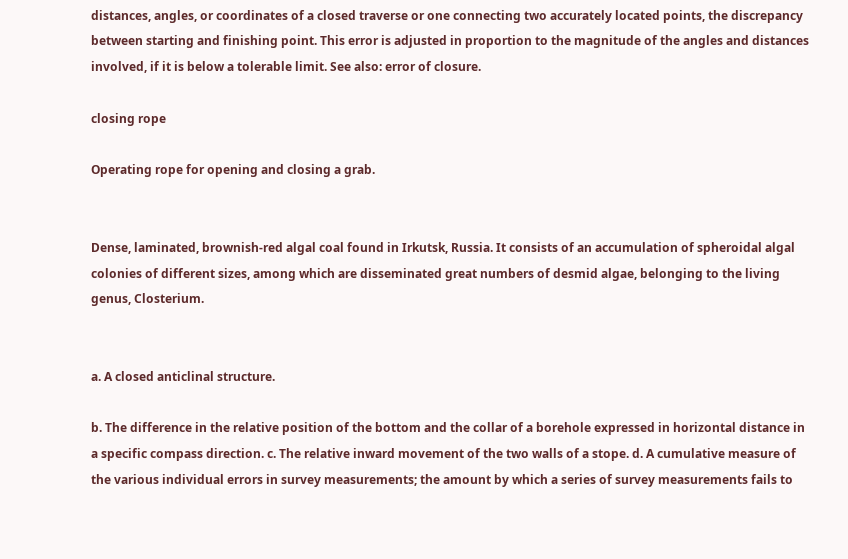distances, angles, or coordinates of a closed traverse or one connecting two accurately located points, the discrepancy between starting and finishing point. This error is adjusted in proportion to the magnitude of the angles and distances involved, if it is below a tolerable limit. See also: error of closure.

closing rope

Operating rope for opening and closing a grab.


Dense, laminated, brownish-red algal coal found in Irkutsk, Russia. It consists of an accumulation of spheroidal algal colonies of different sizes, among which are disseminated great numbers of desmid algae, belonging to the living genus, Closterium.


a. A closed anticlinal structure.

b. The difference in the relative position of the bottom and the collar of a borehole expressed in horizontal distance in a specific compass direction. c. The relative inward movement of the two walls of a stope. d. A cumulative measure of the various individual errors in survey measurements; the amount by which a series of survey measurements fails to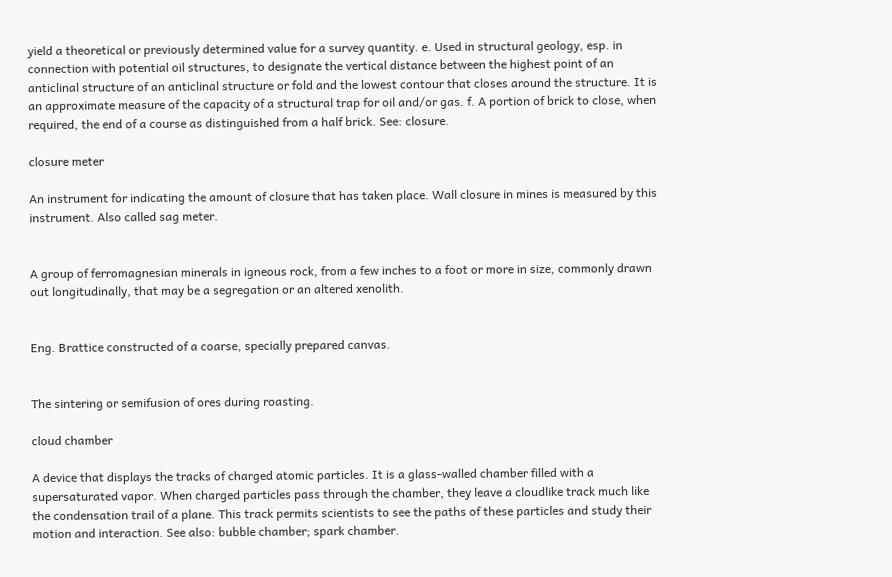yield a theoretical or previously determined value for a survey quantity. e. Used in structural geology, esp. in connection with potential oil structures, to designate the vertical distance between the highest point of an anticlinal structure of an anticlinal structure or fold and the lowest contour that closes around the structure. It is an approximate measure of the capacity of a structural trap for oil and/or gas. f. A portion of brick to close, when required, the end of a course as distinguished from a half brick. See: closure.

closure meter

An instrument for indicating the amount of closure that has taken place. Wall closure in mines is measured by this instrument. Also called sag meter.


A group of ferromagnesian minerals in igneous rock, from a few inches to a foot or more in size, commonly drawn out longitudinally, that may be a segregation or an altered xenolith.


Eng. Brattice constructed of a coarse, specially prepared canvas.


The sintering or semifusion of ores during roasting.

cloud chamber

A device that displays the tracks of charged atomic particles. It is a glass-walled chamber filled with a supersaturated vapor. When charged particles pass through the chamber, they leave a cloudlike track much like the condensation trail of a plane. This track permits scientists to see the paths of these particles and study their motion and interaction. See also: bubble chamber; spark chamber.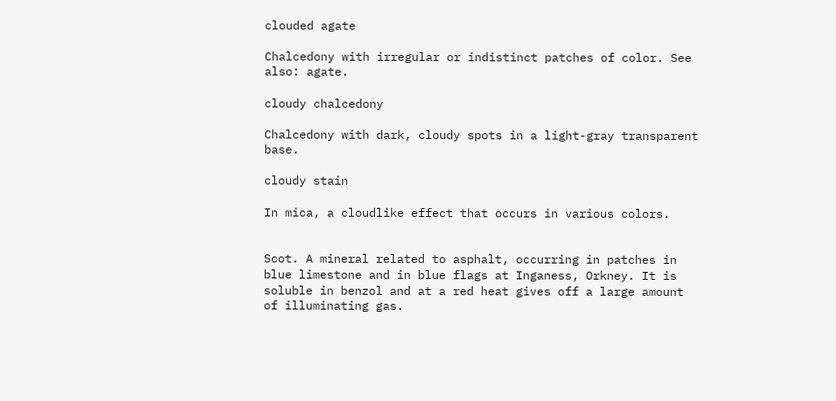clouded agate

Chalcedony with irregular or indistinct patches of color. See also: agate.

cloudy chalcedony

Chalcedony with dark, cloudy spots in a light-gray transparent base.

cloudy stain

In mica, a cloudlike effect that occurs in various colors.


Scot. A mineral related to asphalt, occurring in patches in blue limestone and in blue flags at Inganess, Orkney. It is soluble in benzol and at a red heat gives off a large amount of illuminating gas.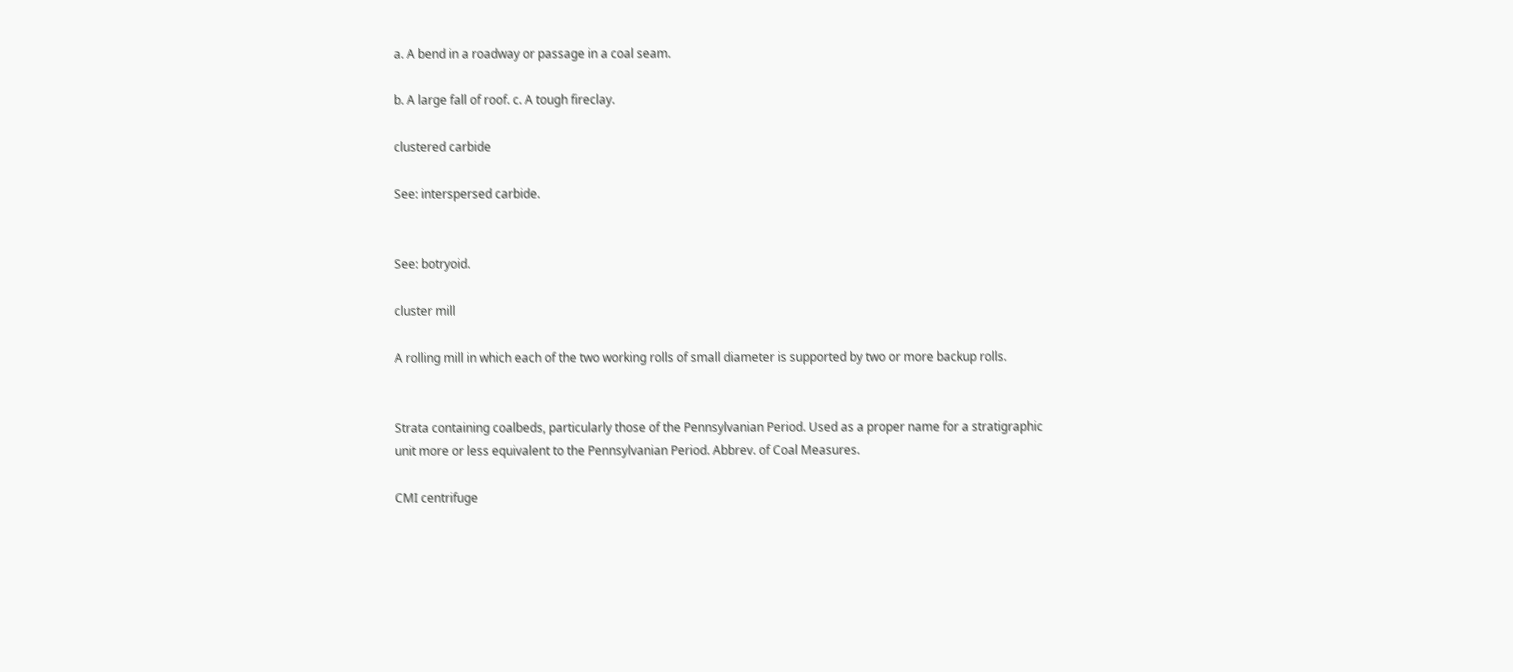a. A bend in a roadway or passage in a coal seam.

b. A large fall of roof. c. A tough fireclay.

clustered carbide

See: interspersed carbide.


See: botryoid.

cluster mill

A rolling mill in which each of the two working rolls of small diameter is supported by two or more backup rolls.


Strata containing coalbeds, particularly those of the Pennsylvanian Period. Used as a proper name for a stratigraphic unit more or less equivalent to the Pennsylvanian Period. Abbrev. of Coal Measures.

CMI centrifuge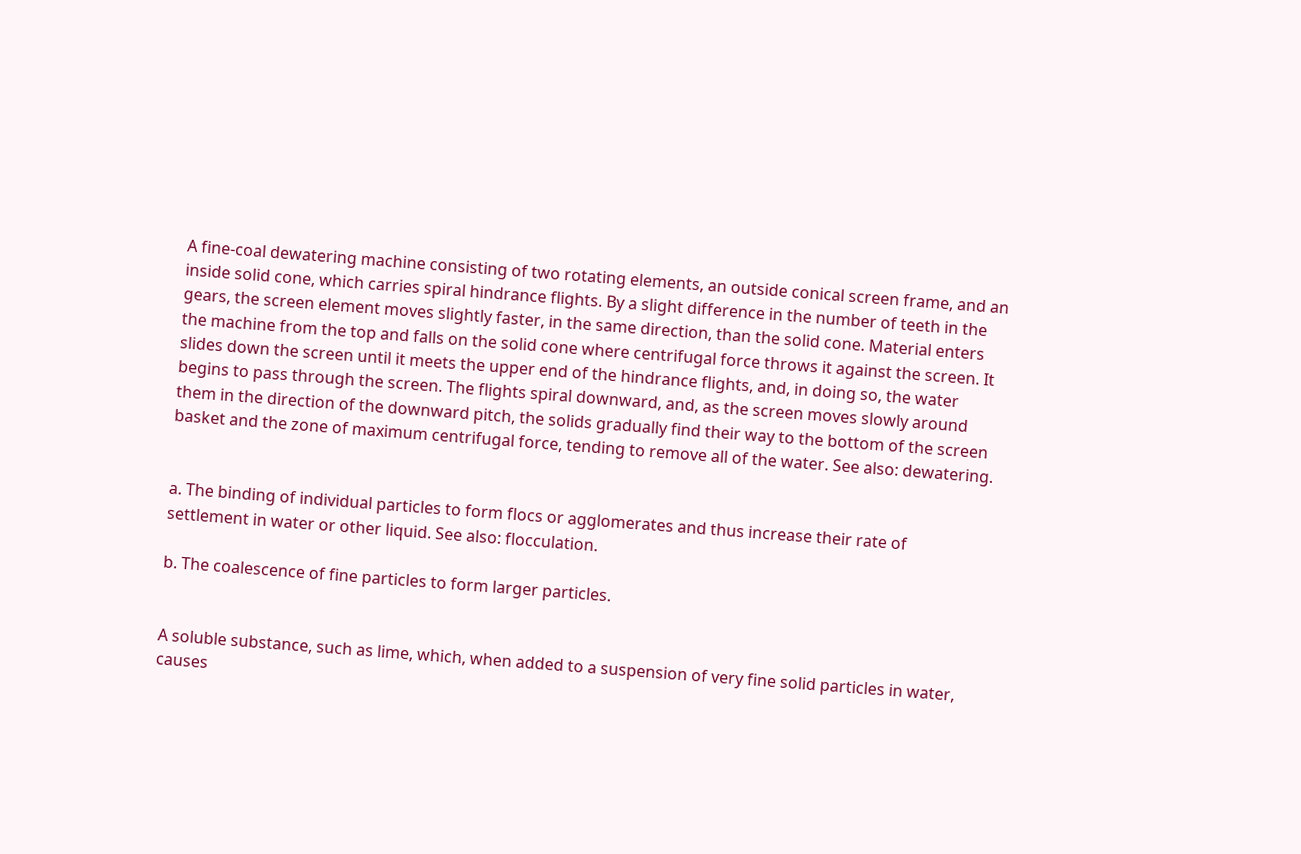A fine-coal dewatering machine consisting of two rotating elements, an outside conical screen frame, and an inside solid cone, which carries spiral hindrance flights. By a slight difference in the number of teeth in the gears, the screen element moves slightly faster, in the same direction, than the solid cone. Material enters the machine from the top and falls on the solid cone where centrifugal force throws it against the screen. It slides down the screen until it meets the upper end of the hindrance flights, and, in doing so, the water begins to pass through the screen. The flights spiral downward, and, as the screen moves slowly around them in the direction of the downward pitch, the solids gradually find their way to the bottom of the screen basket and the zone of maximum centrifugal force, tending to remove all of the water. See also: dewatering.


a. The binding of individual particles to form flocs or agglomerates and thus increase their rate of settlement in water or other liquid. See also: flocculation.

b. The coalescence of fine particles to form larger particles.


A soluble substance, such as lime, which, when added to a suspension of very fine solid particles in water, causes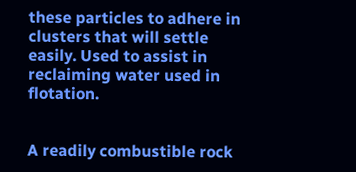these particles to adhere in clusters that will settle easily. Used to assist in reclaiming water used in flotation.


A readily combustible rock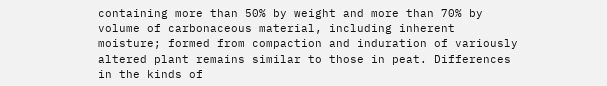containing more than 50% by weight and more than 70% by volume of carbonaceous material, including inherent moisture; formed from compaction and induration of variously altered plant remains similar to those in peat. Differences in the kinds of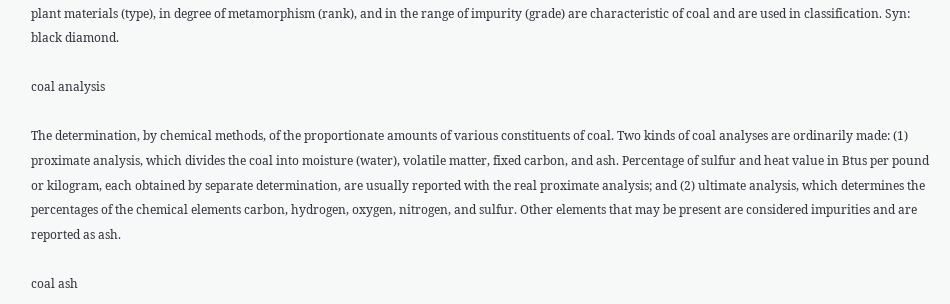plant materials (type), in degree of metamorphism (rank), and in the range of impurity (grade) are characteristic of coal and are used in classification. Syn: black diamond.

coal analysis

The determination, by chemical methods, of the proportionate amounts of various constituents of coal. Two kinds of coal analyses are ordinarily made: (1) proximate analysis, which divides the coal into moisture (water), volatile matter, fixed carbon, and ash. Percentage of sulfur and heat value in Btus per pound or kilogram, each obtained by separate determination, are usually reported with the real proximate analysis; and (2) ultimate analysis, which determines the percentages of the chemical elements carbon, hydrogen, oxygen, nitrogen, and sulfur. Other elements that may be present are considered impurities and are reported as ash.

coal ash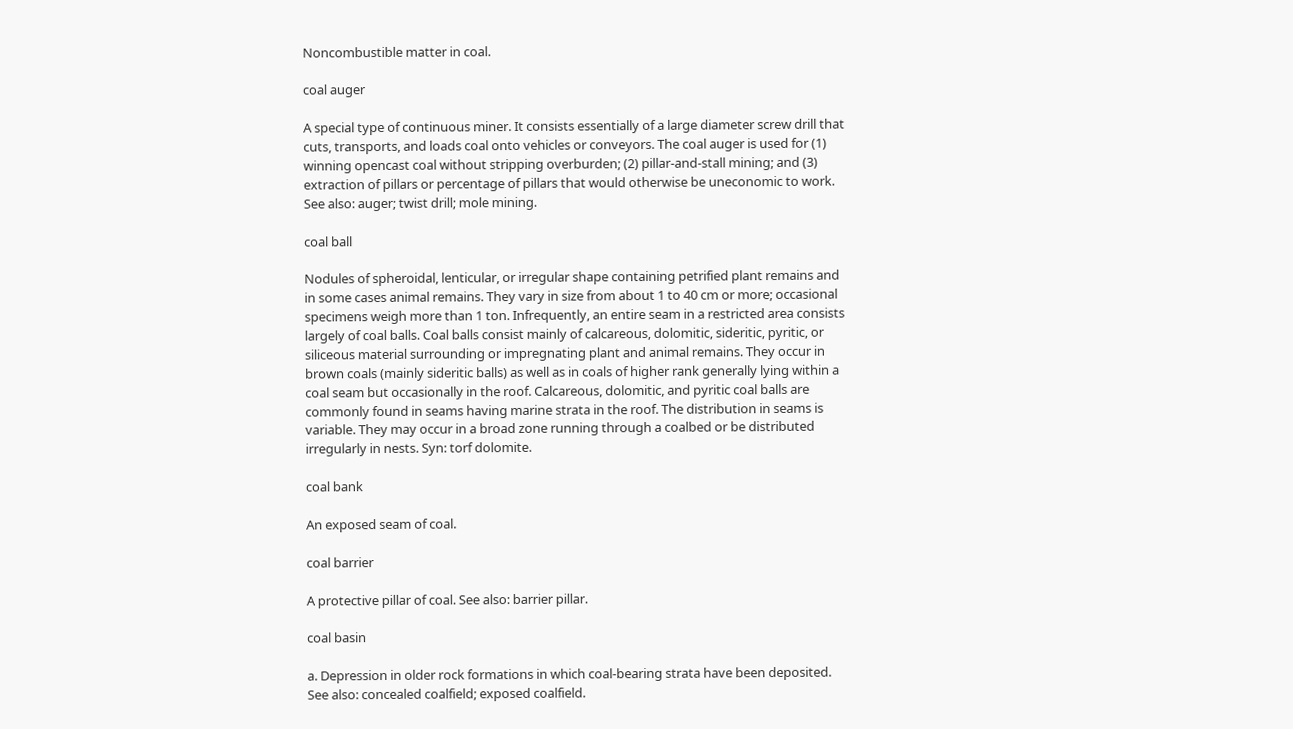Noncombustible matter in coal.

coal auger

A special type of continuous miner. It consists essentially of a large diameter screw drill that cuts, transports, and loads coal onto vehicles or conveyors. The coal auger is used for (1) winning opencast coal without stripping overburden; (2) pillar-and-stall mining; and (3) extraction of pillars or percentage of pillars that would otherwise be uneconomic to work. See also: auger; twist drill; mole mining.

coal ball

Nodules of spheroidal, lenticular, or irregular shape containing petrified plant remains and in some cases animal remains. They vary in size from about 1 to 40 cm or more; occasional specimens weigh more than 1 ton. Infrequently, an entire seam in a restricted area consists largely of coal balls. Coal balls consist mainly of calcareous, dolomitic, sideritic, pyritic, or siliceous material surrounding or impregnating plant and animal remains. They occur in brown coals (mainly sideritic balls) as well as in coals of higher rank generally lying within a coal seam but occasionally in the roof. Calcareous, dolomitic, and pyritic coal balls are commonly found in seams having marine strata in the roof. The distribution in seams is variable. They may occur in a broad zone running through a coalbed or be distributed irregularly in nests. Syn: torf dolomite.

coal bank

An exposed seam of coal.

coal barrier

A protective pillar of coal. See also: barrier pillar.

coal basin

a. Depression in older rock formations in which coal-bearing strata have been deposited. See also: concealed coalfield; exposed coalfield.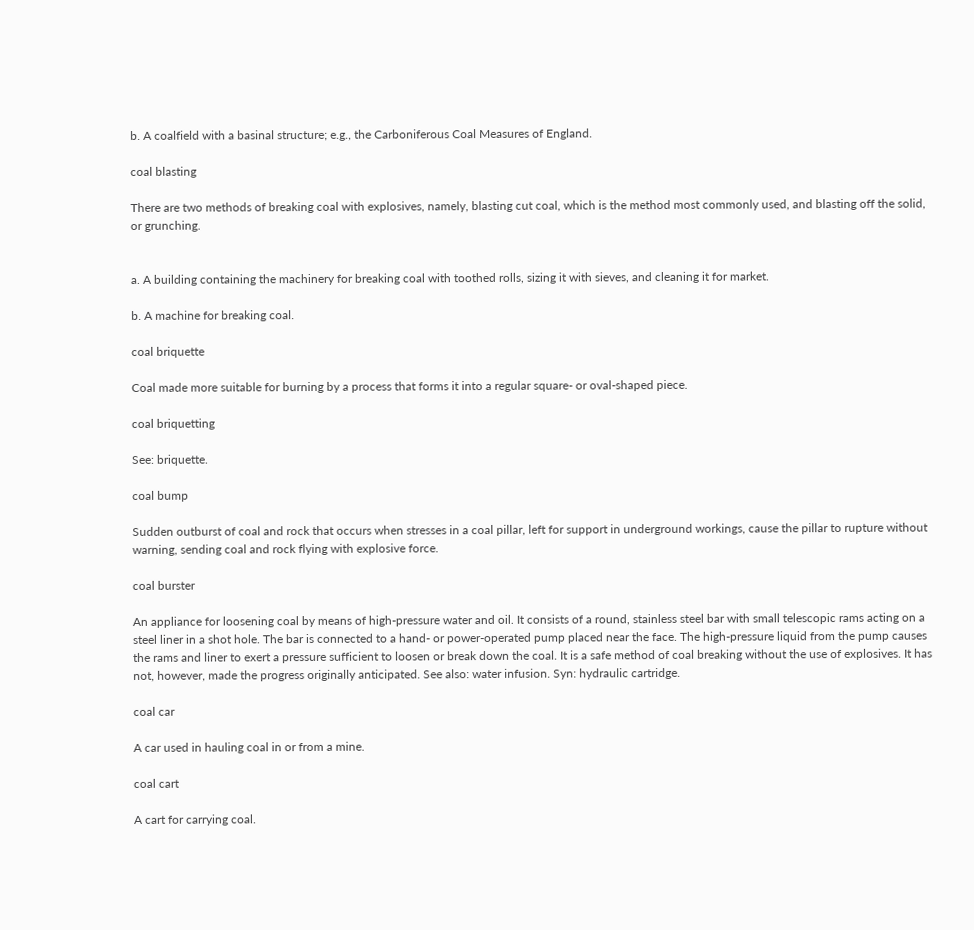b. A coalfield with a basinal structure; e.g., the Carboniferous Coal Measures of England.

coal blasting

There are two methods of breaking coal with explosives, namely, blasting cut coal, which is the method most commonly used, and blasting off the solid, or grunching.


a. A building containing the machinery for breaking coal with toothed rolls, sizing it with sieves, and cleaning it for market.

b. A machine for breaking coal.

coal briquette

Coal made more suitable for burning by a process that forms it into a regular square- or oval-shaped piece.

coal briquetting

See: briquette.

coal bump

Sudden outburst of coal and rock that occurs when stresses in a coal pillar, left for support in underground workings, cause the pillar to rupture without warning, sending coal and rock flying with explosive force.

coal burster

An appliance for loosening coal by means of high-pressure water and oil. It consists of a round, stainless steel bar with small telescopic rams acting on a steel liner in a shot hole. The bar is connected to a hand- or power-operated pump placed near the face. The high-pressure liquid from the pump causes the rams and liner to exert a pressure sufficient to loosen or break down the coal. It is a safe method of coal breaking without the use of explosives. It has not, however, made the progress originally anticipated. See also: water infusion. Syn: hydraulic cartridge.

coal car

A car used in hauling coal in or from a mine.

coal cart

A cart for carrying coal.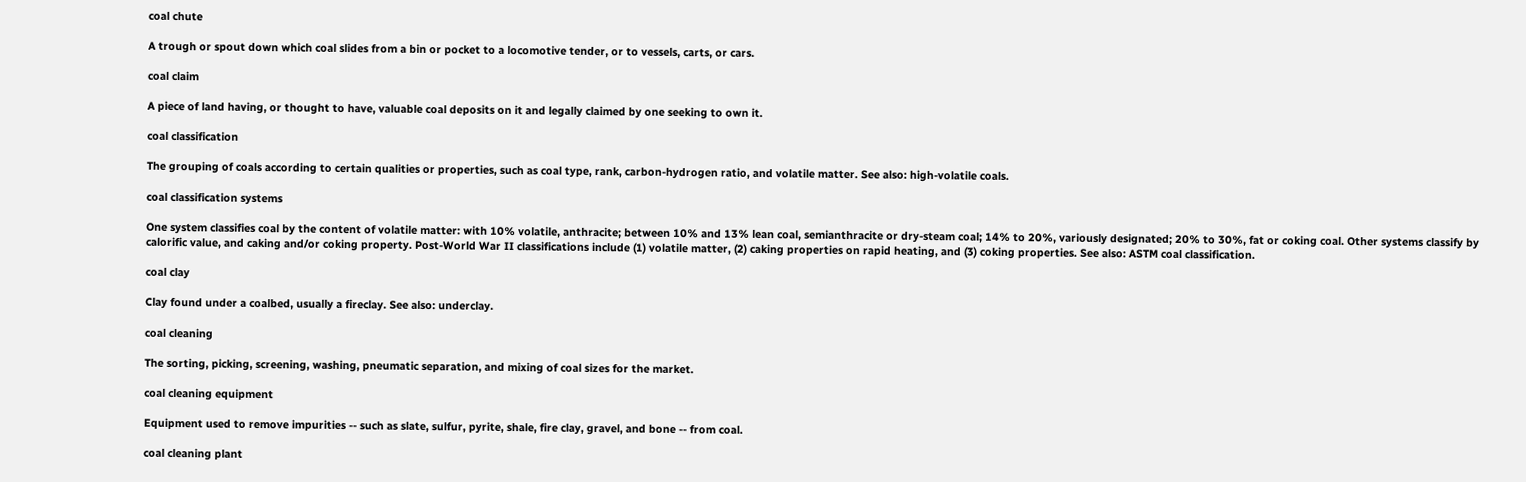coal chute

A trough or spout down which coal slides from a bin or pocket to a locomotive tender, or to vessels, carts, or cars.

coal claim

A piece of land having, or thought to have, valuable coal deposits on it and legally claimed by one seeking to own it.

coal classification

The grouping of coals according to certain qualities or properties, such as coal type, rank, carbon-hydrogen ratio, and volatile matter. See also: high-volatile coals.

coal classification systems

One system classifies coal by the content of volatile matter: with 10% volatile, anthracite; between 10% and 13% lean coal, semianthracite or dry-steam coal; 14% to 20%, variously designated; 20% to 30%, fat or coking coal. Other systems classify by calorific value, and caking and/or coking property. Post-World War II classifications include (1) volatile matter, (2) caking properties on rapid heating, and (3) coking properties. See also: ASTM coal classification.

coal clay

Clay found under a coalbed, usually a fireclay. See also: underclay.

coal cleaning

The sorting, picking, screening, washing, pneumatic separation, and mixing of coal sizes for the market.

coal cleaning equipment

Equipment used to remove impurities -- such as slate, sulfur, pyrite, shale, fire clay, gravel, and bone -- from coal.

coal cleaning plant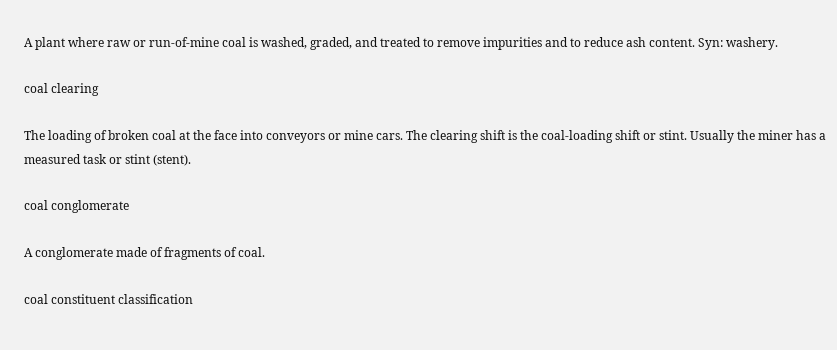A plant where raw or run-of-mine coal is washed, graded, and treated to remove impurities and to reduce ash content. Syn: washery.

coal clearing

The loading of broken coal at the face into conveyors or mine cars. The clearing shift is the coal-loading shift or stint. Usually the miner has a measured task or stint (stent).

coal conglomerate

A conglomerate made of fragments of coal.

coal constituent classification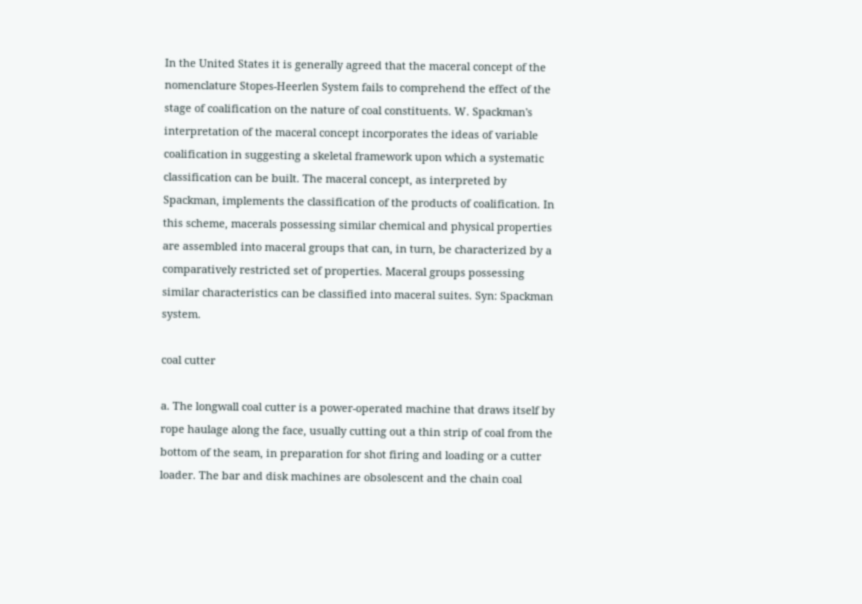In the United States it is generally agreed that the maceral concept of the nomenclature Stopes-Heerlen System fails to comprehend the effect of the stage of coalification on the nature of coal constituents. W. Spackman's interpretation of the maceral concept incorporates the ideas of variable coalification in suggesting a skeletal framework upon which a systematic classification can be built. The maceral concept, as interpreted by Spackman, implements the classification of the products of coalification. In this scheme, macerals possessing similar chemical and physical properties are assembled into maceral groups that can, in turn, be characterized by a comparatively restricted set of properties. Maceral groups possessing similar characteristics can be classified into maceral suites. Syn: Spackman system.

coal cutter

a. The longwall coal cutter is a power-operated machine that draws itself by rope haulage along the face, usually cutting out a thin strip of coal from the bottom of the seam, in preparation for shot firing and loading or a cutter loader. The bar and disk machines are obsolescent and the chain coal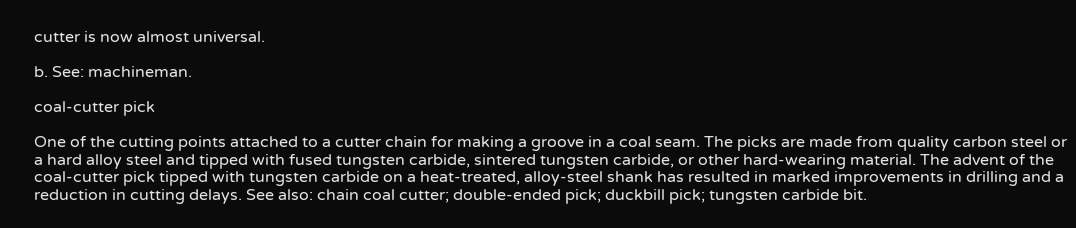cutter is now almost universal.

b. See: machineman.

coal-cutter pick

One of the cutting points attached to a cutter chain for making a groove in a coal seam. The picks are made from quality carbon steel or a hard alloy steel and tipped with fused tungsten carbide, sintered tungsten carbide, or other hard-wearing material. The advent of the coal-cutter pick tipped with tungsten carbide on a heat-treated, alloy-steel shank has resulted in marked improvements in drilling and a reduction in cutting delays. See also: chain coal cutter; double-ended pick; duckbill pick; tungsten carbide bit.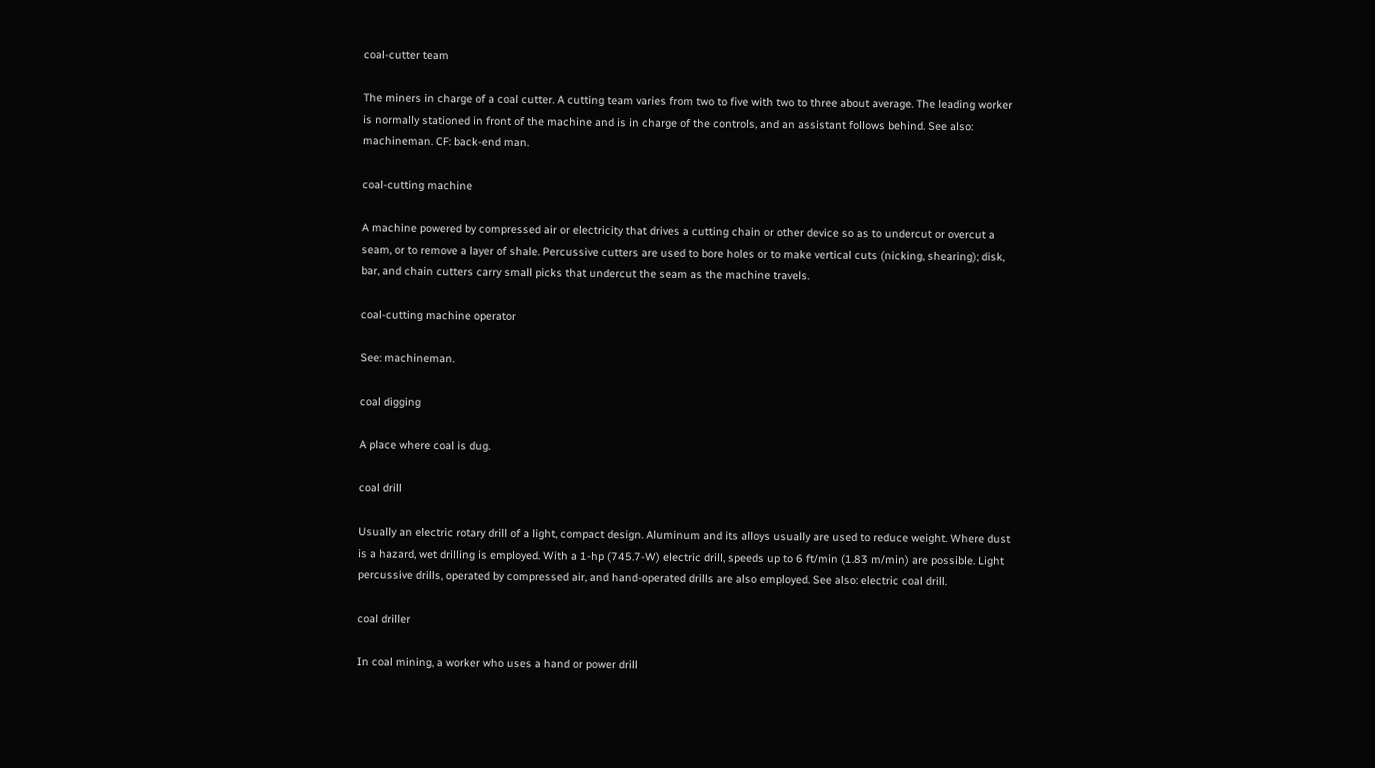coal-cutter team

The miners in charge of a coal cutter. A cutting team varies from two to five with two to three about average. The leading worker is normally stationed in front of the machine and is in charge of the controls, and an assistant follows behind. See also: machineman. CF: back-end man.

coal-cutting machine

A machine powered by compressed air or electricity that drives a cutting chain or other device so as to undercut or overcut a seam, or to remove a layer of shale. Percussive cutters are used to bore holes or to make vertical cuts (nicking, shearing); disk, bar, and chain cutters carry small picks that undercut the seam as the machine travels.

coal-cutting machine operator

See: machineman.

coal digging

A place where coal is dug.

coal drill

Usually an electric rotary drill of a light, compact design. Aluminum and its alloys usually are used to reduce weight. Where dust is a hazard, wet drilling is employed. With a 1-hp (745.7-W) electric drill, speeds up to 6 ft/min (1.83 m/min) are possible. Light percussive drills, operated by compressed air, and hand-operated drills are also employed. See also: electric coal drill.

coal driller

In coal mining, a worker who uses a hand or power drill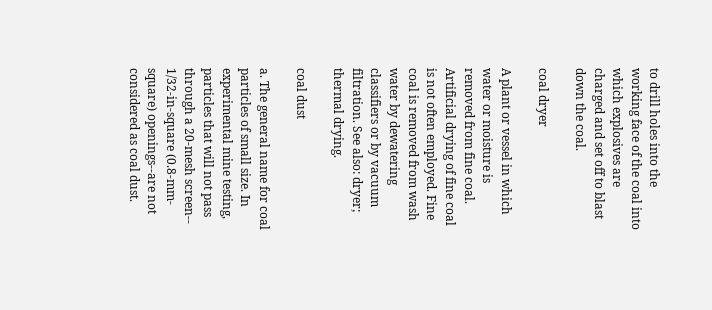to drill holes into the working face of the coal into which explosives are charged and set off to blast down the coal.

coal dryer

A plant or vessel in which water or moisture is removed from fine coal. Artificial drying of fine coal is not often employed. Fine coal is removed from wash water by dewatering classifiers or by vacuum filtration. See also: dryer; thermal drying.

coal dust

a. The general name for coal particles of small size. In experimental mine testing, particles that will not pass through a 20-mesh screen-- 1/32-in-square (0.8-mm-square) openings--are not considered as coal dust.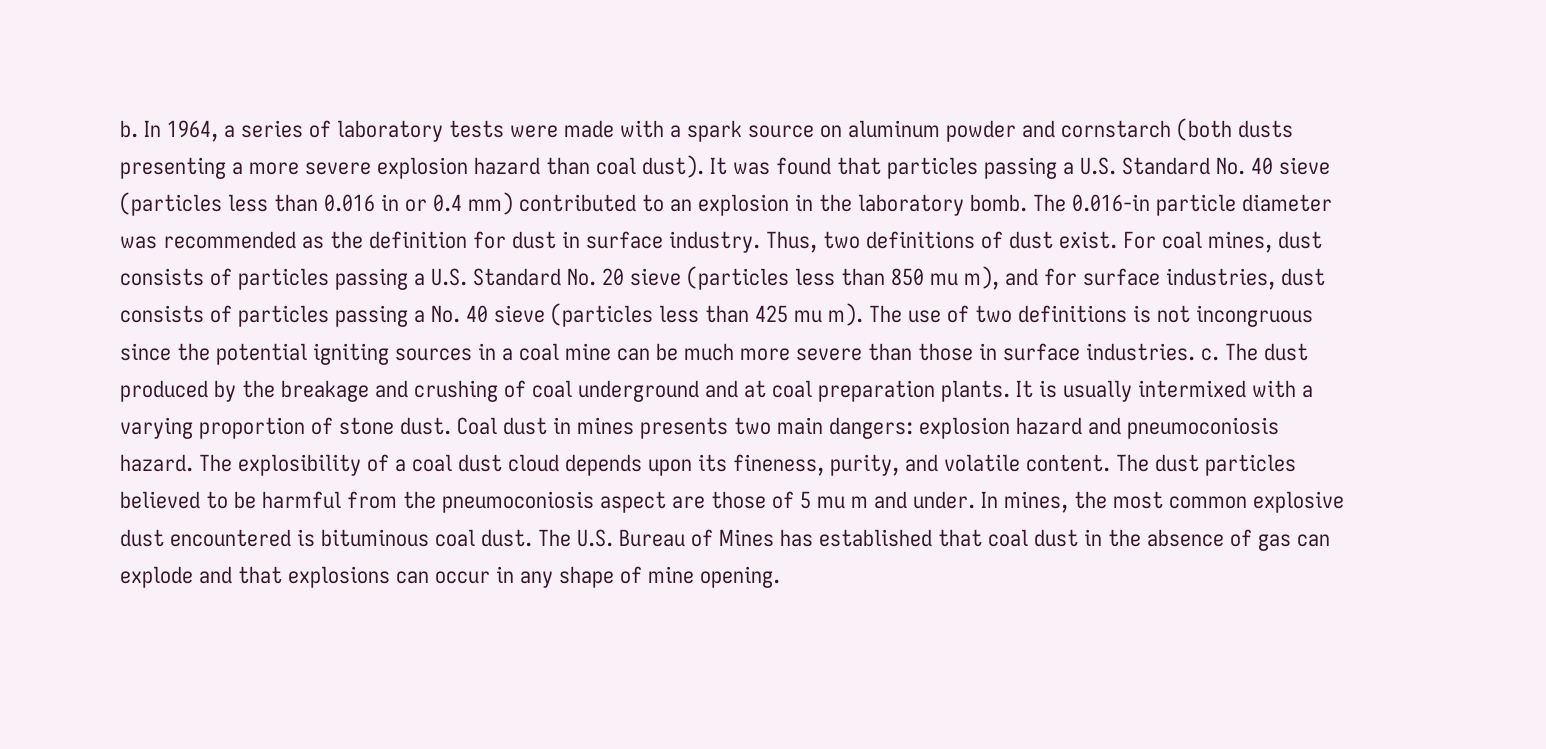b. In 1964, a series of laboratory tests were made with a spark source on aluminum powder and cornstarch (both dusts presenting a more severe explosion hazard than coal dust). It was found that particles passing a U.S. Standard No. 40 sieve (particles less than 0.016 in or 0.4 mm) contributed to an explosion in the laboratory bomb. The 0.016-in particle diameter was recommended as the definition for dust in surface industry. Thus, two definitions of dust exist. For coal mines, dust consists of particles passing a U.S. Standard No. 20 sieve (particles less than 850 mu m), and for surface industries, dust consists of particles passing a No. 40 sieve (particles less than 425 mu m). The use of two definitions is not incongruous since the potential igniting sources in a coal mine can be much more severe than those in surface industries. c. The dust produced by the breakage and crushing of coal underground and at coal preparation plants. It is usually intermixed with a varying proportion of stone dust. Coal dust in mines presents two main dangers: explosion hazard and pneumoconiosis hazard. The explosibility of a coal dust cloud depends upon its fineness, purity, and volatile content. The dust particles believed to be harmful from the pneumoconiosis aspect are those of 5 mu m and under. In mines, the most common explosive dust encountered is bituminous coal dust. The U.S. Bureau of Mines has established that coal dust in the absence of gas can explode and that explosions can occur in any shape of mine opening.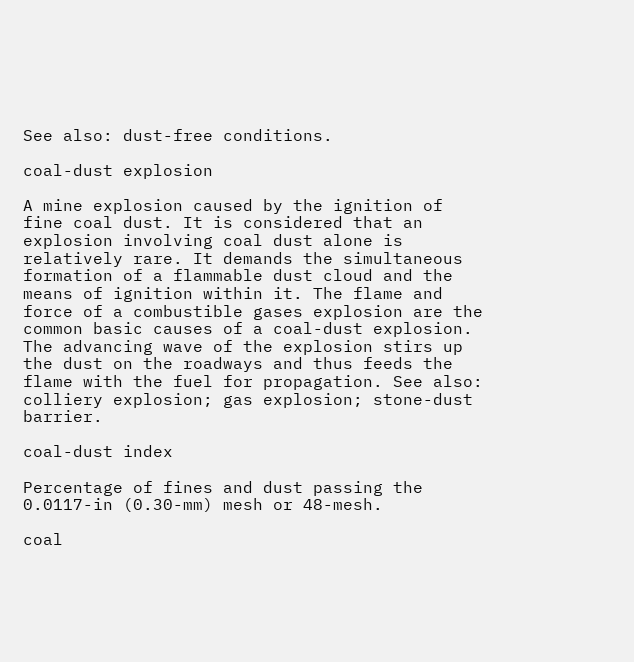See also: dust-free conditions.

coal-dust explosion

A mine explosion caused by the ignition of fine coal dust. It is considered that an explosion involving coal dust alone is relatively rare. It demands the simultaneous formation of a flammable dust cloud and the means of ignition within it. The flame and force of a combustible gases explosion are the common basic causes of a coal-dust explosion. The advancing wave of the explosion stirs up the dust on the roadways and thus feeds the flame with the fuel for propagation. See also: colliery explosion; gas explosion; stone-dust barrier.

coal-dust index

Percentage of fines and dust passing the 0.0117-in (0.30-mm) mesh or 48-mesh.

coal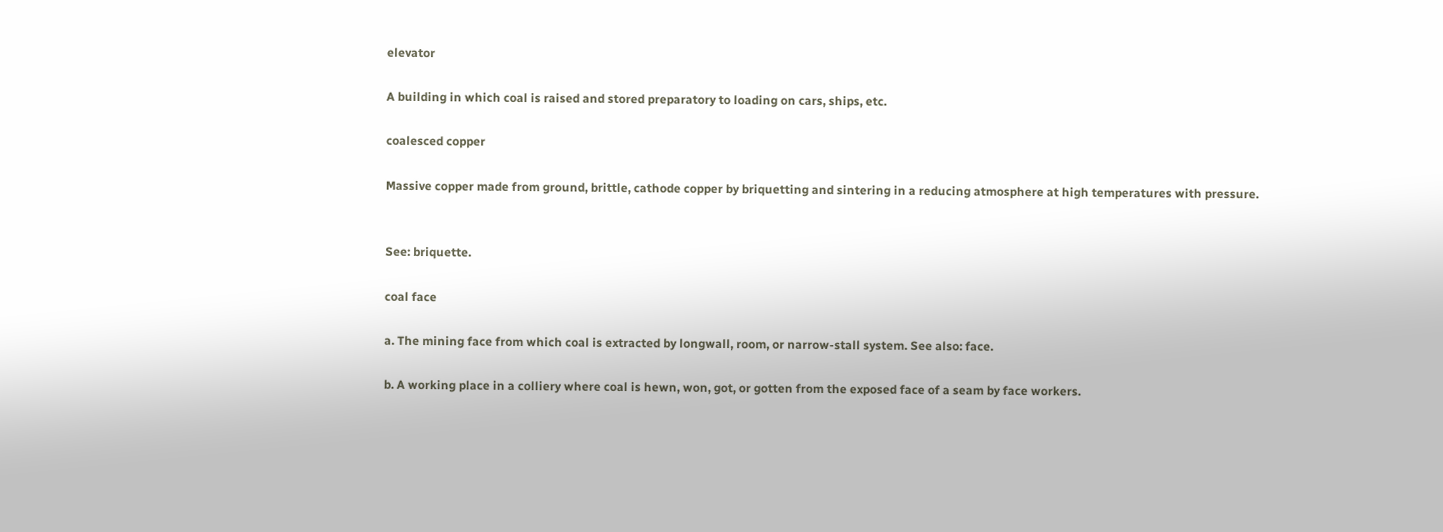elevator

A building in which coal is raised and stored preparatory to loading on cars, ships, etc.

coalesced copper

Massive copper made from ground, brittle, cathode copper by briquetting and sintering in a reducing atmosphere at high temperatures with pressure.


See: briquette.

coal face

a. The mining face from which coal is extracted by longwall, room, or narrow-stall system. See also: face.

b. A working place in a colliery where coal is hewn, won, got, or gotten from the exposed face of a seam by face workers.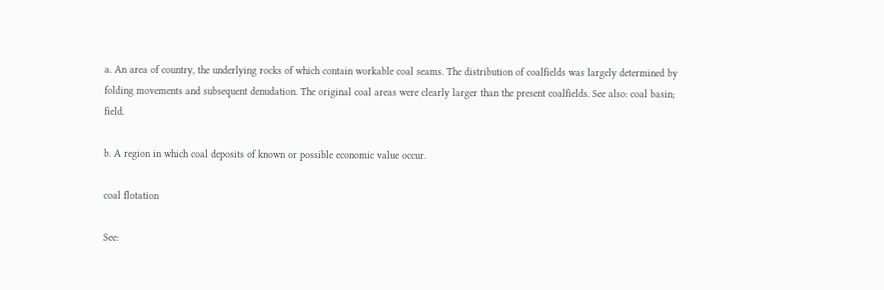a. An area of country, the underlying rocks of which contain workable coal seams. The distribution of coalfields was largely determined by folding movements and subsequent denudation. The original coal areas were clearly larger than the present coalfields. See also: coal basin; field.

b. A region in which coal deposits of known or possible economic value occur.

coal flotation

See: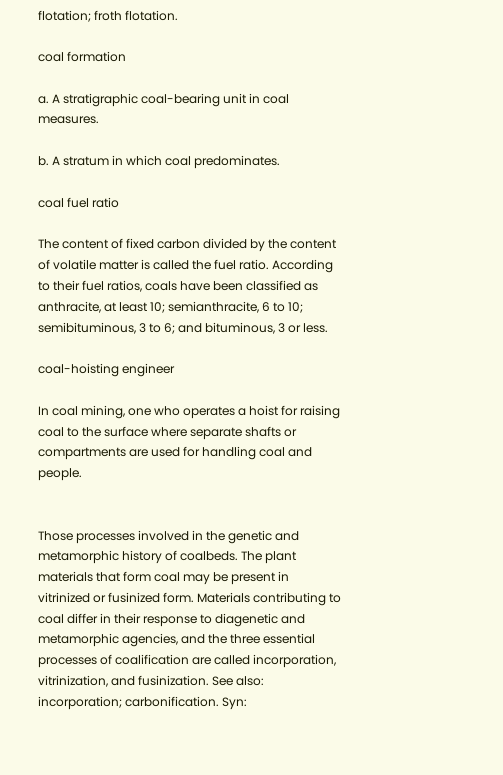flotation; froth flotation.

coal formation

a. A stratigraphic coal-bearing unit in coal measures.

b. A stratum in which coal predominates.

coal fuel ratio

The content of fixed carbon divided by the content of volatile matter is called the fuel ratio. According to their fuel ratios, coals have been classified as anthracite, at least 10; semianthracite, 6 to 10; semibituminous, 3 to 6; and bituminous, 3 or less.

coal-hoisting engineer

In coal mining, one who operates a hoist for raising coal to the surface where separate shafts or compartments are used for handling coal and people.


Those processes involved in the genetic and metamorphic history of coalbeds. The plant materials that form coal may be present in vitrinized or fusinized form. Materials contributing to coal differ in their response to diagenetic and metamorphic agencies, and the three essential processes of coalification are called incorporation, vitrinization, and fusinization. See also: incorporation; carbonification. Syn: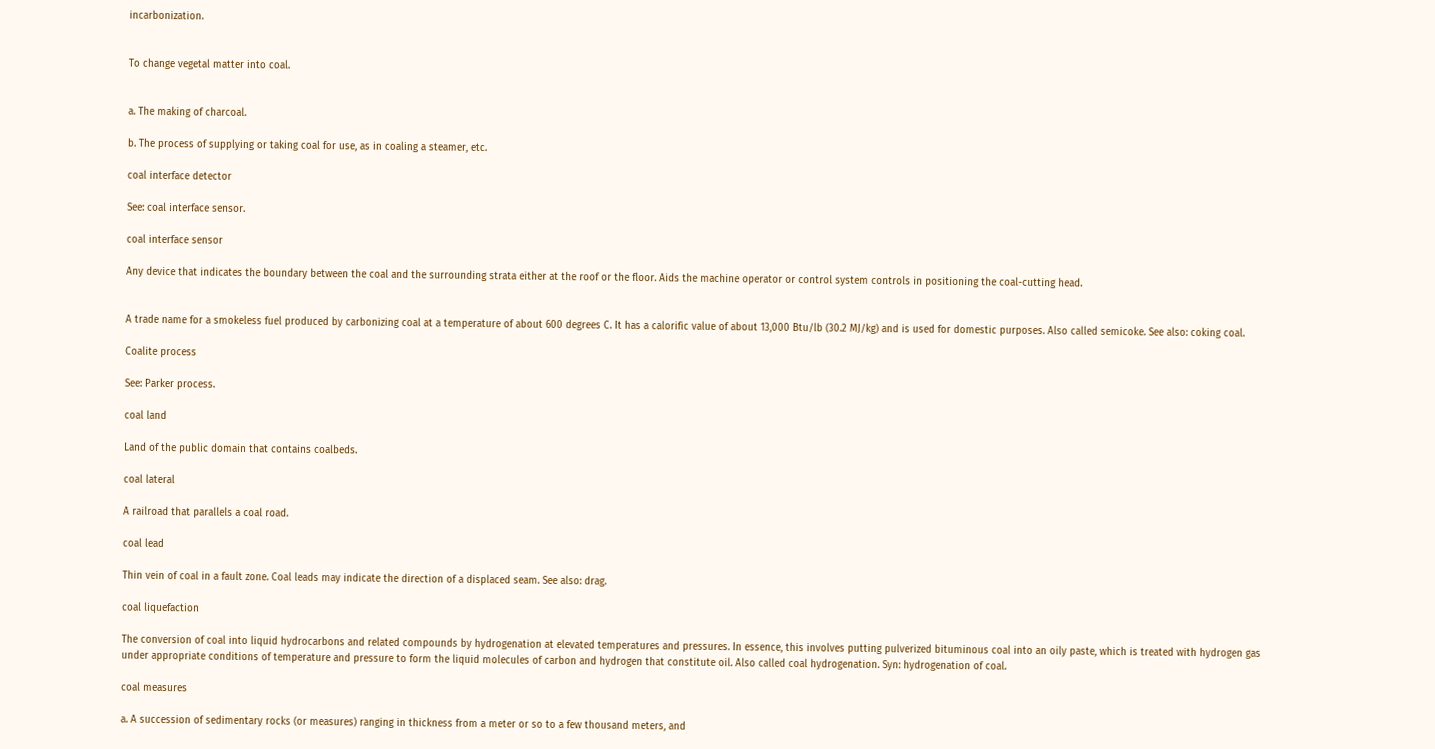incarbonization.


To change vegetal matter into coal.


a. The making of charcoal.

b. The process of supplying or taking coal for use, as in coaling a steamer, etc.

coal interface detector

See: coal interface sensor.

coal interface sensor

Any device that indicates the boundary between the coal and the surrounding strata either at the roof or the floor. Aids the machine operator or control system controls in positioning the coal-cutting head.


A trade name for a smokeless fuel produced by carbonizing coal at a temperature of about 600 degrees C. It has a calorific value of about 13,000 Btu/lb (30.2 MJ/kg) and is used for domestic purposes. Also called semicoke. See also: coking coal.

Coalite process

See: Parker process.

coal land

Land of the public domain that contains coalbeds.

coal lateral

A railroad that parallels a coal road.

coal lead

Thin vein of coal in a fault zone. Coal leads may indicate the direction of a displaced seam. See also: drag.

coal liquefaction

The conversion of coal into liquid hydrocarbons and related compounds by hydrogenation at elevated temperatures and pressures. In essence, this involves putting pulverized bituminous coal into an oily paste, which is treated with hydrogen gas under appropriate conditions of temperature and pressure to form the liquid molecules of carbon and hydrogen that constitute oil. Also called coal hydrogenation. Syn: hydrogenation of coal.

coal measures

a. A succession of sedimentary rocks (or measures) ranging in thickness from a meter or so to a few thousand meters, and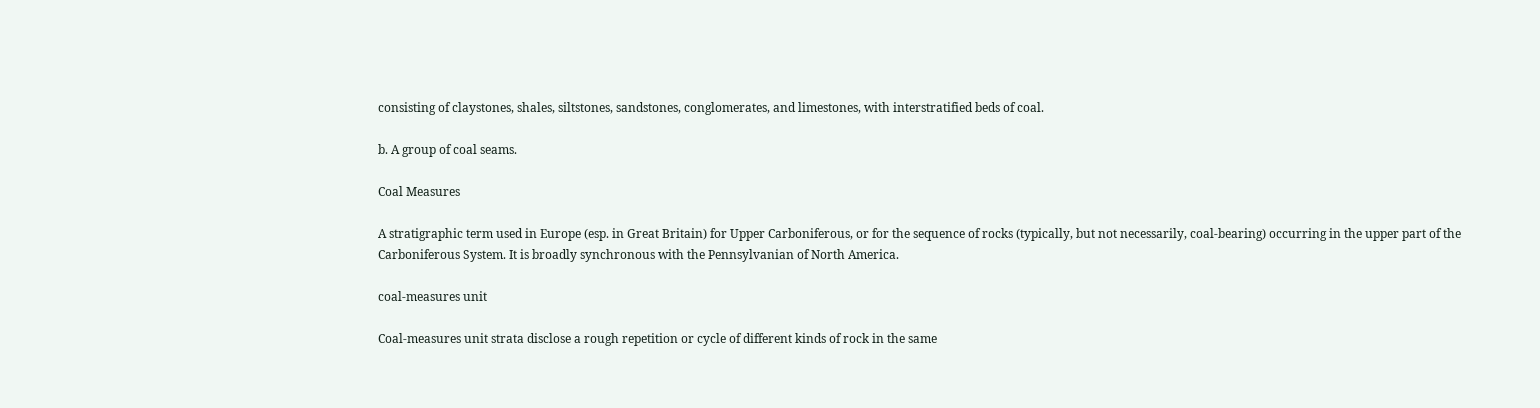consisting of claystones, shales, siltstones, sandstones, conglomerates, and limestones, with interstratified beds of coal.

b. A group of coal seams.

Coal Measures

A stratigraphic term used in Europe (esp. in Great Britain) for Upper Carboniferous, or for the sequence of rocks (typically, but not necessarily, coal-bearing) occurring in the upper part of the Carboniferous System. It is broadly synchronous with the Pennsylvanian of North America.

coal-measures unit

Coal-measures unit strata disclose a rough repetition or cycle of different kinds of rock in the same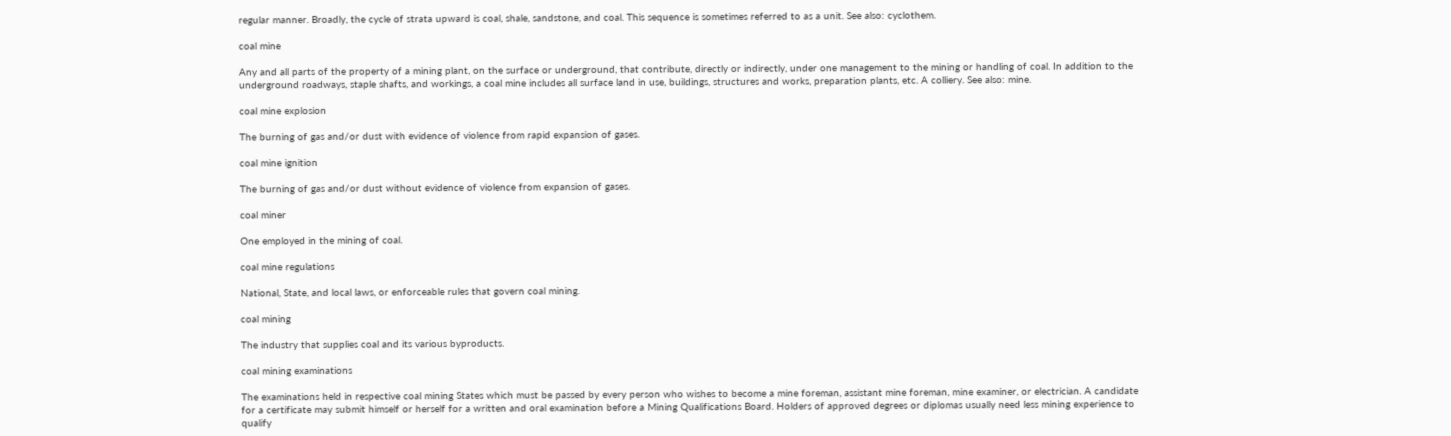regular manner. Broadly, the cycle of strata upward is coal, shale, sandstone, and coal. This sequence is sometimes referred to as a unit. See also: cyclothem.

coal mine

Any and all parts of the property of a mining plant, on the surface or underground, that contribute, directly or indirectly, under one management to the mining or handling of coal. In addition to the underground roadways, staple shafts, and workings, a coal mine includes all surface land in use, buildings, structures and works, preparation plants, etc. A colliery. See also: mine.

coal mine explosion

The burning of gas and/or dust with evidence of violence from rapid expansion of gases.

coal mine ignition

The burning of gas and/or dust without evidence of violence from expansion of gases.

coal miner

One employed in the mining of coal.

coal mine regulations

National, State, and local laws, or enforceable rules that govern coal mining.

coal mining

The industry that supplies coal and its various byproducts.

coal mining examinations

The examinations held in respective coal mining States which must be passed by every person who wishes to become a mine foreman, assistant mine foreman, mine examiner, or electrician. A candidate for a certificate may submit himself or herself for a written and oral examination before a Mining Qualifications Board. Holders of approved degrees or diplomas usually need less mining experience to qualify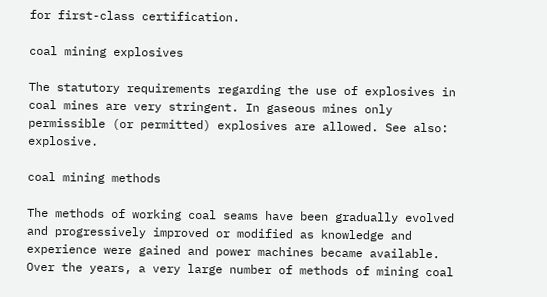for first-class certification.

coal mining explosives

The statutory requirements regarding the use of explosives in coal mines are very stringent. In gaseous mines only permissible (or permitted) explosives are allowed. See also: explosive.

coal mining methods

The methods of working coal seams have been gradually evolved and progressively improved or modified as knowledge and experience were gained and power machines became available. Over the years, a very large number of methods of mining coal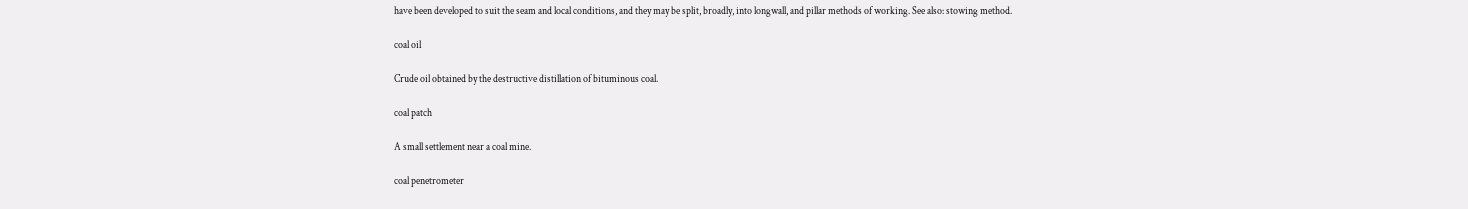have been developed to suit the seam and local conditions, and they may be split, broadly, into longwall, and pillar methods of working. See also: stowing method.

coal oil

Crude oil obtained by the destructive distillation of bituminous coal.

coal patch

A small settlement near a coal mine.

coal penetrometer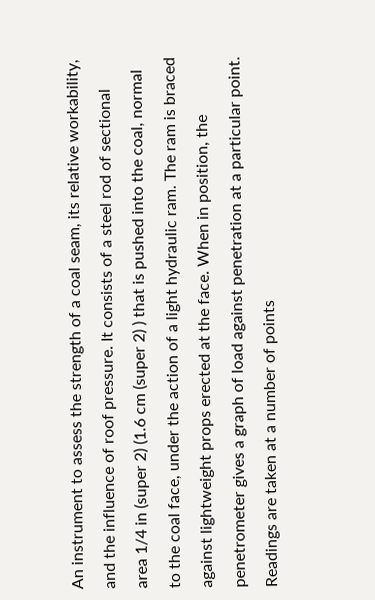An instrument to assess the strength of a coal seam, its relative workability, and the influence of roof pressure. It consists of a steel rod of sectional area 1/4 in (super 2) (1.6 cm (super 2) ) that is pushed into the coal, normal to the coal face, under the action of a light hydraulic ram. The ram is braced against lightweight props erected at the face. When in position, the penetrometer gives a graph of load against penetration at a particular point. Readings are taken at a number of points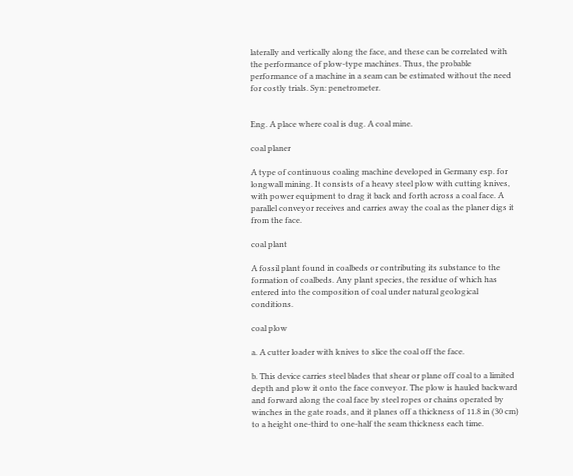laterally and vertically along the face, and these can be correlated with the performance of plow-type machines. Thus, the probable performance of a machine in a seam can be estimated without the need for costly trials. Syn: penetrometer.


Eng. A place where coal is dug. A coal mine.

coal planer

A type of continuous coaling machine developed in Germany esp. for longwall mining. It consists of a heavy steel plow with cutting knives, with power equipment to drag it back and forth across a coal face. A parallel conveyor receives and carries away the coal as the planer digs it from the face.

coal plant

A fossil plant found in coalbeds or contributing its substance to the formation of coalbeds. Any plant species, the residue of which has entered into the composition of coal under natural geological conditions.

coal plow

a. A cutter loader with knives to slice the coal off the face.

b. This device carries steel blades that shear or plane off coal to a limited depth and plow it onto the face conveyor. The plow is hauled backward and forward along the coal face by steel ropes or chains operated by winches in the gate roads, and it planes off a thickness of 11.8 in (30 cm) to a height one-third to one-half the seam thickness each time.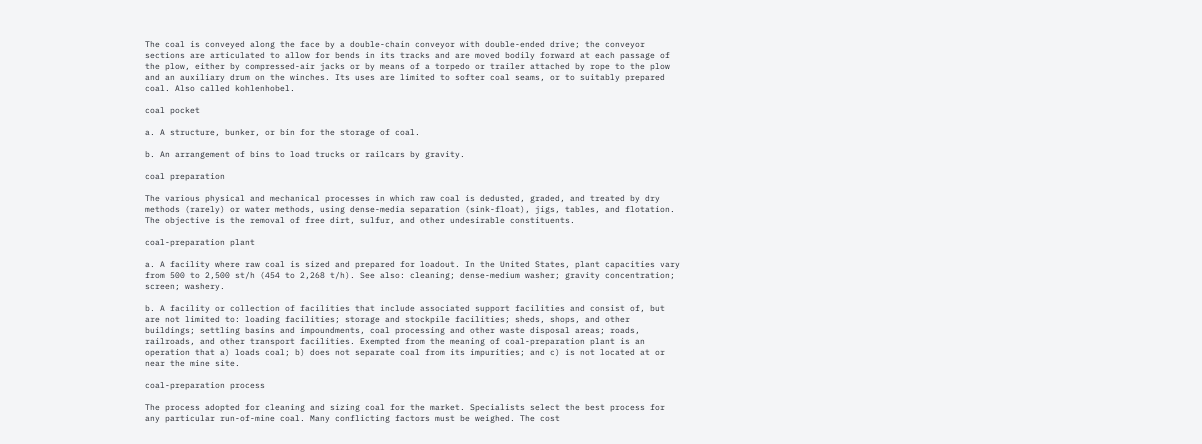The coal is conveyed along the face by a double-chain conveyor with double-ended drive; the conveyor sections are articulated to allow for bends in its tracks and are moved bodily forward at each passage of the plow, either by compressed-air jacks or by means of a torpedo or trailer attached by rope to the plow and an auxiliary drum on the winches. Its uses are limited to softer coal seams, or to suitably prepared coal. Also called kohlenhobel.

coal pocket

a. A structure, bunker, or bin for the storage of coal.

b. An arrangement of bins to load trucks or railcars by gravity.

coal preparation

The various physical and mechanical processes in which raw coal is dedusted, graded, and treated by dry methods (rarely) or water methods, using dense-media separation (sink-float), jigs, tables, and flotation. The objective is the removal of free dirt, sulfur, and other undesirable constituents.

coal-preparation plant

a. A facility where raw coal is sized and prepared for loadout. In the United States, plant capacities vary from 500 to 2,500 st/h (454 to 2,268 t/h). See also: cleaning; dense-medium washer; gravity concentration; screen; washery.

b. A facility or collection of facilities that include associated support facilities and consist of, but are not limited to: loading facilities; storage and stockpile facilities; sheds, shops, and other buildings; settling basins and impoundments, coal processing and other waste disposal areas; roads, railroads, and other transport facilities. Exempted from the meaning of coal-preparation plant is an operation that a) loads coal; b) does not separate coal from its impurities; and c) is not located at or near the mine site.

coal-preparation process

The process adopted for cleaning and sizing coal for the market. Specialists select the best process for any particular run-of-mine coal. Many conflicting factors must be weighed. The cost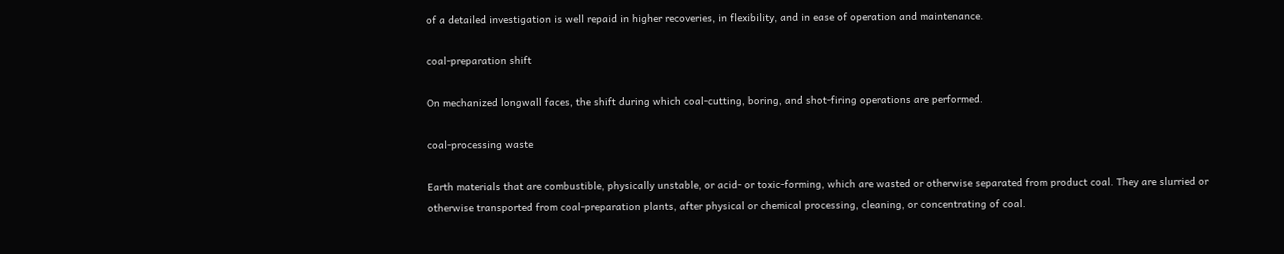of a detailed investigation is well repaid in higher recoveries, in flexibility, and in ease of operation and maintenance.

coal-preparation shift

On mechanized longwall faces, the shift during which coal-cutting, boring, and shot-firing operations are performed.

coal-processing waste

Earth materials that are combustible, physically unstable, or acid- or toxic-forming, which are wasted or otherwise separated from product coal. They are slurried or otherwise transported from coal-preparation plants, after physical or chemical processing, cleaning, or concentrating of coal.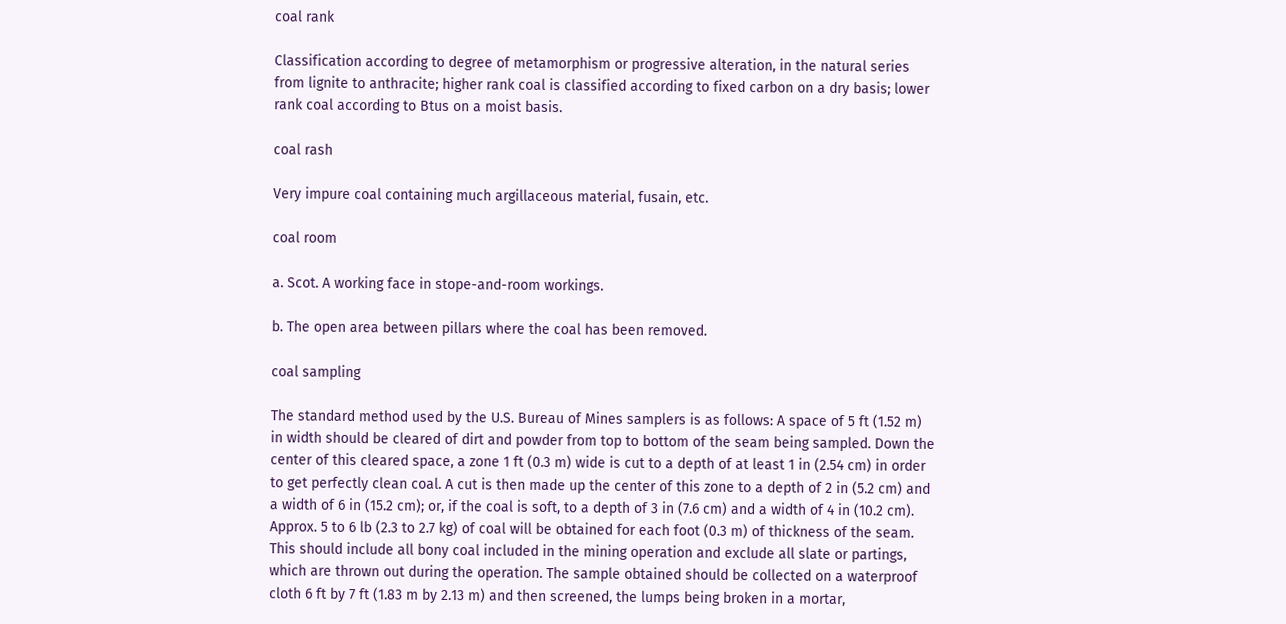coal rank

Classification according to degree of metamorphism or progressive alteration, in the natural series from lignite to anthracite; higher rank coal is classified according to fixed carbon on a dry basis; lower rank coal according to Btus on a moist basis.

coal rash

Very impure coal containing much argillaceous material, fusain, etc.

coal room

a. Scot. A working face in stope-and-room workings.

b. The open area between pillars where the coal has been removed.

coal sampling

The standard method used by the U.S. Bureau of Mines samplers is as follows: A space of 5 ft (1.52 m) in width should be cleared of dirt and powder from top to bottom of the seam being sampled. Down the center of this cleared space, a zone 1 ft (0.3 m) wide is cut to a depth of at least 1 in (2.54 cm) in order to get perfectly clean coal. A cut is then made up the center of this zone to a depth of 2 in (5.2 cm) and a width of 6 in (15.2 cm); or, if the coal is soft, to a depth of 3 in (7.6 cm) and a width of 4 in (10.2 cm). Approx. 5 to 6 lb (2.3 to 2.7 kg) of coal will be obtained for each foot (0.3 m) of thickness of the seam. This should include all bony coal included in the mining operation and exclude all slate or partings, which are thrown out during the operation. The sample obtained should be collected on a waterproof cloth 6 ft by 7 ft (1.83 m by 2.13 m) and then screened, the lumps being broken in a mortar,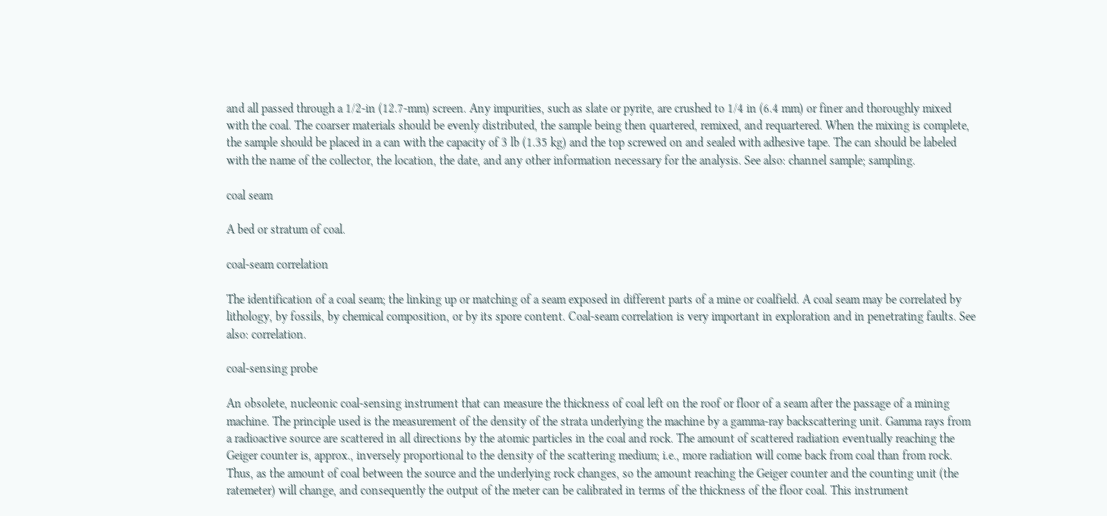and all passed through a 1/2-in (12.7-mm) screen. Any impurities, such as slate or pyrite, are crushed to 1/4 in (6.4 mm) or finer and thoroughly mixed with the coal. The coarser materials should be evenly distributed, the sample being then quartered, remixed, and requartered. When the mixing is complete, the sample should be placed in a can with the capacity of 3 lb (1.35 kg) and the top screwed on and sealed with adhesive tape. The can should be labeled with the name of the collector, the location, the date, and any other information necessary for the analysis. See also: channel sample; sampling.

coal seam

A bed or stratum of coal.

coal-seam correlation

The identification of a coal seam; the linking up or matching of a seam exposed in different parts of a mine or coalfield. A coal seam may be correlated by lithology, by fossils, by chemical composition, or by its spore content. Coal-seam correlation is very important in exploration and in penetrating faults. See also: correlation.

coal-sensing probe

An obsolete, nucleonic coal-sensing instrument that can measure the thickness of coal left on the roof or floor of a seam after the passage of a mining machine. The principle used is the measurement of the density of the strata underlying the machine by a gamma-ray backscattering unit. Gamma rays from a radioactive source are scattered in all directions by the atomic particles in the coal and rock. The amount of scattered radiation eventually reaching the Geiger counter is, approx., inversely proportional to the density of the scattering medium; i.e., more radiation will come back from coal than from rock. Thus, as the amount of coal between the source and the underlying rock changes, so the amount reaching the Geiger counter and the counting unit (the ratemeter) will change, and consequently the output of the meter can be calibrated in terms of the thickness of the floor coal. This instrument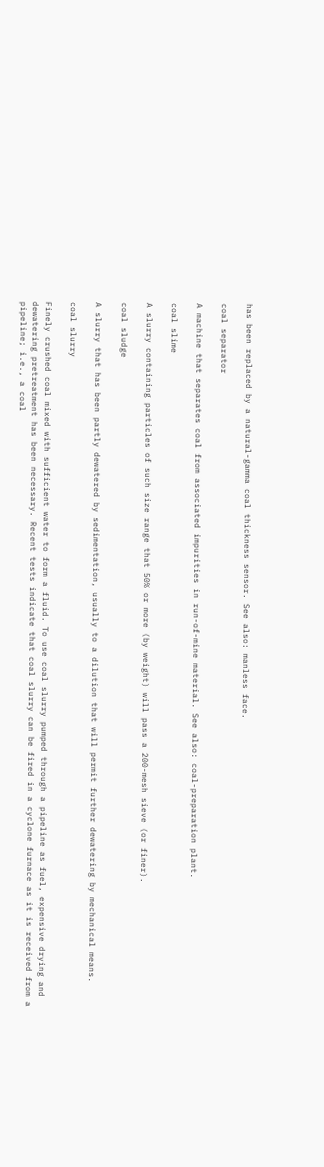has been replaced by a natural-gamma coal thickness sensor. See also: manless face.

coal separator

A machine that separates coal from associated impurities in run-of-mine material. See also: coal-preparation plant.

coal slime

A slurry containing particles of such size range that 50% or more (by weight) will pass a 200-mesh sieve (or finer).

coal sludge

A slurry that has been partly dewatered by sedimentation, usually to a dilution that will permit further dewatering by mechanical means.

coal slurry

Finely crushed coal mixed with sufficient water to form a fluid. To use coal slurry pumped through a pipeline as fuel, expensive drying and dewatering pretreatment has been necessary. Recent tests indicate that coal slurry can be fired in a cyclone furnace as it is received from a pipeline; i.e., a coal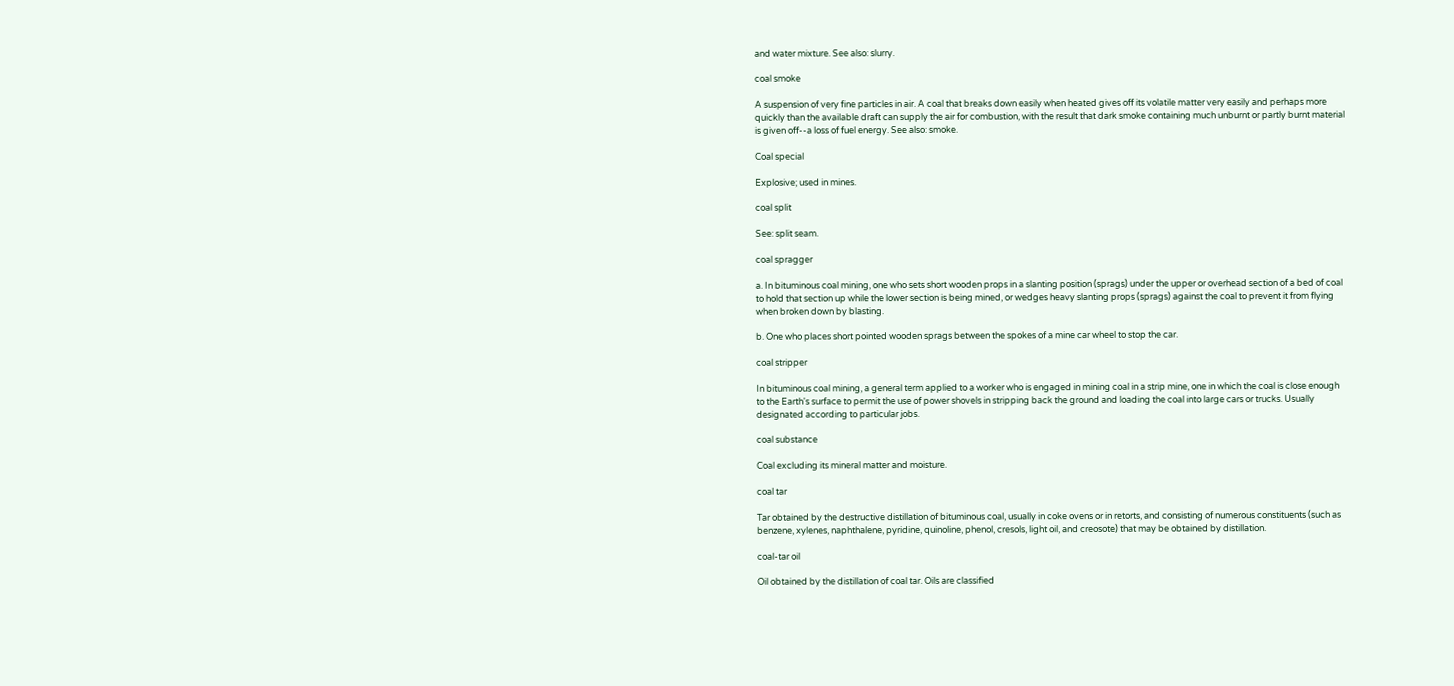and water mixture. See also: slurry.

coal smoke

A suspension of very fine particles in air. A coal that breaks down easily when heated gives off its volatile matter very easily and perhaps more quickly than the available draft can supply the air for combustion, with the result that dark smoke containing much unburnt or partly burnt material is given off--a loss of fuel energy. See also: smoke.

Coal special

Explosive; used in mines.

coal split

See: split seam.

coal spragger

a. In bituminous coal mining, one who sets short wooden props in a slanting position (sprags) under the upper or overhead section of a bed of coal to hold that section up while the lower section is being mined, or wedges heavy slanting props (sprags) against the coal to prevent it from flying when broken down by blasting.

b. One who places short pointed wooden sprags between the spokes of a mine car wheel to stop the car.

coal stripper

In bituminous coal mining, a general term applied to a worker who is engaged in mining coal in a strip mine, one in which the coal is close enough to the Earth's surface to permit the use of power shovels in stripping back the ground and loading the coal into large cars or trucks. Usually designated according to particular jobs.

coal substance

Coal excluding its mineral matter and moisture.

coal tar

Tar obtained by the destructive distillation of bituminous coal, usually in coke ovens or in retorts, and consisting of numerous constituents (such as benzene, xylenes, naphthalene, pyridine, quinoline, phenol, cresols, light oil, and creosote) that may be obtained by distillation.

coal-tar oil

Oil obtained by the distillation of coal tar. Oils are classified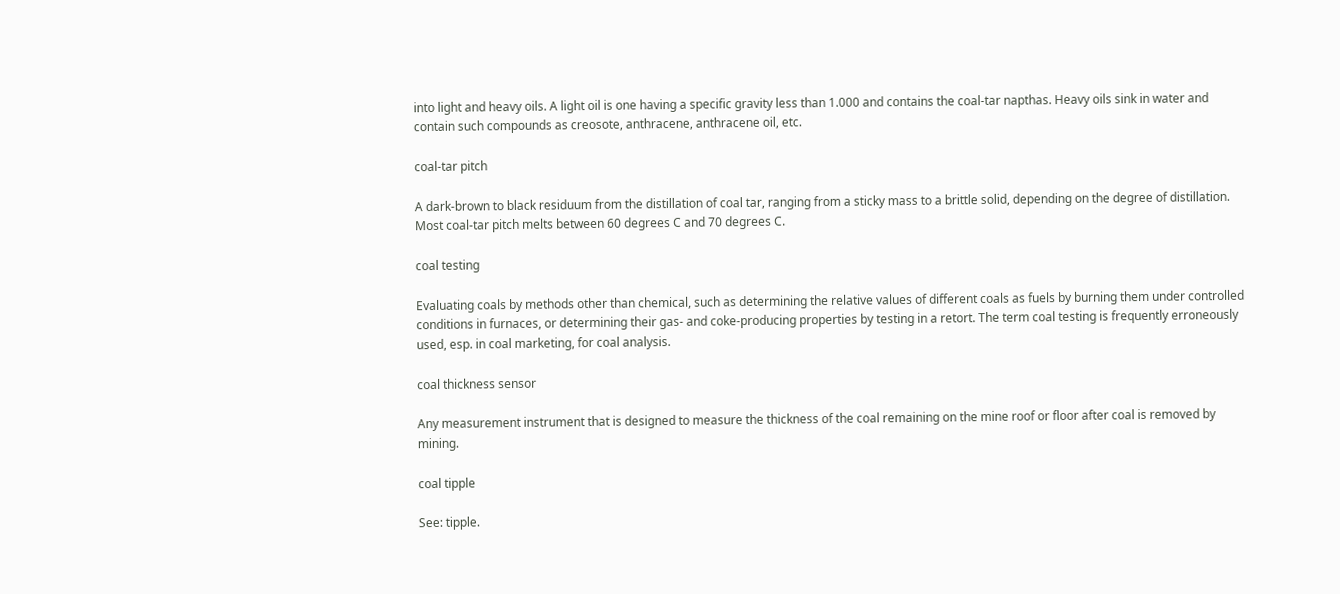into light and heavy oils. A light oil is one having a specific gravity less than 1.000 and contains the coal-tar napthas. Heavy oils sink in water and contain such compounds as creosote, anthracene, anthracene oil, etc.

coal-tar pitch

A dark-brown to black residuum from the distillation of coal tar, ranging from a sticky mass to a brittle solid, depending on the degree of distillation. Most coal-tar pitch melts between 60 degrees C and 70 degrees C.

coal testing

Evaluating coals by methods other than chemical, such as determining the relative values of different coals as fuels by burning them under controlled conditions in furnaces, or determining their gas- and coke-producing properties by testing in a retort. The term coal testing is frequently erroneously used, esp. in coal marketing, for coal analysis.

coal thickness sensor

Any measurement instrument that is designed to measure the thickness of the coal remaining on the mine roof or floor after coal is removed by mining.

coal tipple

See: tipple.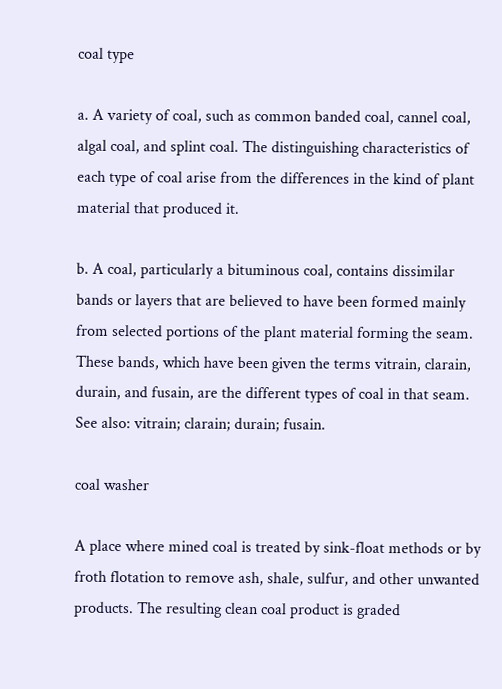coal type

a. A variety of coal, such as common banded coal, cannel coal, algal coal, and splint coal. The distinguishing characteristics of each type of coal arise from the differences in the kind of plant material that produced it.

b. A coal, particularly a bituminous coal, contains dissimilar bands or layers that are believed to have been formed mainly from selected portions of the plant material forming the seam. These bands, which have been given the terms vitrain, clarain, durain, and fusain, are the different types of coal in that seam. See also: vitrain; clarain; durain; fusain.

coal washer

A place where mined coal is treated by sink-float methods or by froth flotation to remove ash, shale, sulfur, and other unwanted products. The resulting clean coal product is graded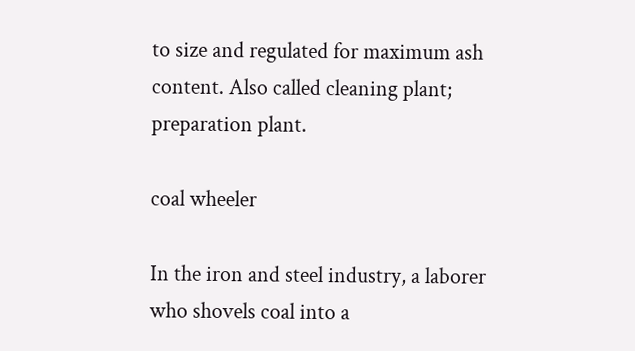to size and regulated for maximum ash content. Also called cleaning plant; preparation plant.

coal wheeler

In the iron and steel industry, a laborer who shovels coal into a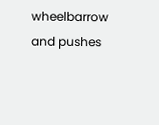wheelbarrow and pushes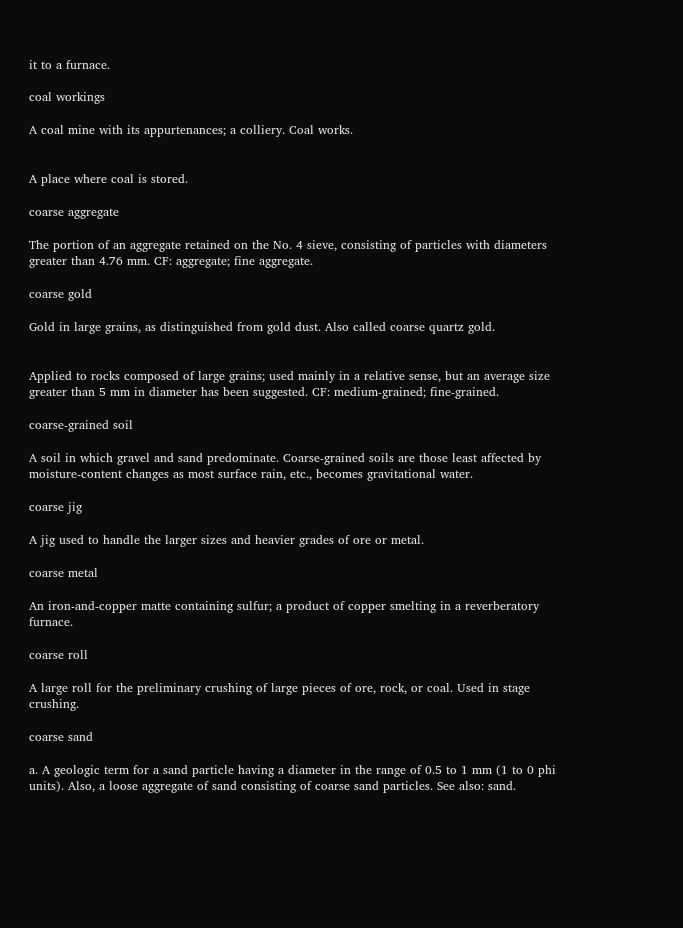it to a furnace.

coal workings

A coal mine with its appurtenances; a colliery. Coal works.


A place where coal is stored.

coarse aggregate

The portion of an aggregate retained on the No. 4 sieve, consisting of particles with diameters greater than 4.76 mm. CF: aggregate; fine aggregate.

coarse gold

Gold in large grains, as distinguished from gold dust. Also called coarse quartz gold.


Applied to rocks composed of large grains; used mainly in a relative sense, but an average size greater than 5 mm in diameter has been suggested. CF: medium-grained; fine-grained.

coarse-grained soil

A soil in which gravel and sand predominate. Coarse-grained soils are those least affected by moisture-content changes as most surface rain, etc., becomes gravitational water.

coarse jig

A jig used to handle the larger sizes and heavier grades of ore or metal.

coarse metal

An iron-and-copper matte containing sulfur; a product of copper smelting in a reverberatory furnace.

coarse roll

A large roll for the preliminary crushing of large pieces of ore, rock, or coal. Used in stage crushing.

coarse sand

a. A geologic term for a sand particle having a diameter in the range of 0.5 to 1 mm (1 to 0 phi units). Also, a loose aggregate of sand consisting of coarse sand particles. See also: sand.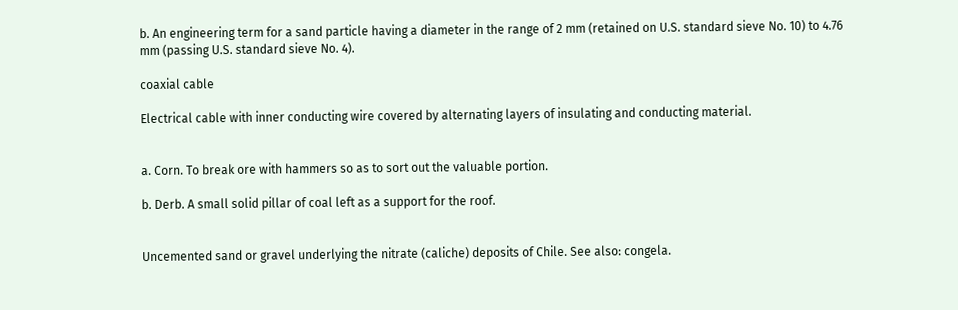b. An engineering term for a sand particle having a diameter in the range of 2 mm (retained on U.S. standard sieve No. 10) to 4.76 mm (passing U.S. standard sieve No. 4).

coaxial cable

Electrical cable with inner conducting wire covered by alternating layers of insulating and conducting material.


a. Corn. To break ore with hammers so as to sort out the valuable portion.

b. Derb. A small solid pillar of coal left as a support for the roof.


Uncemented sand or gravel underlying the nitrate (caliche) deposits of Chile. See also: congela.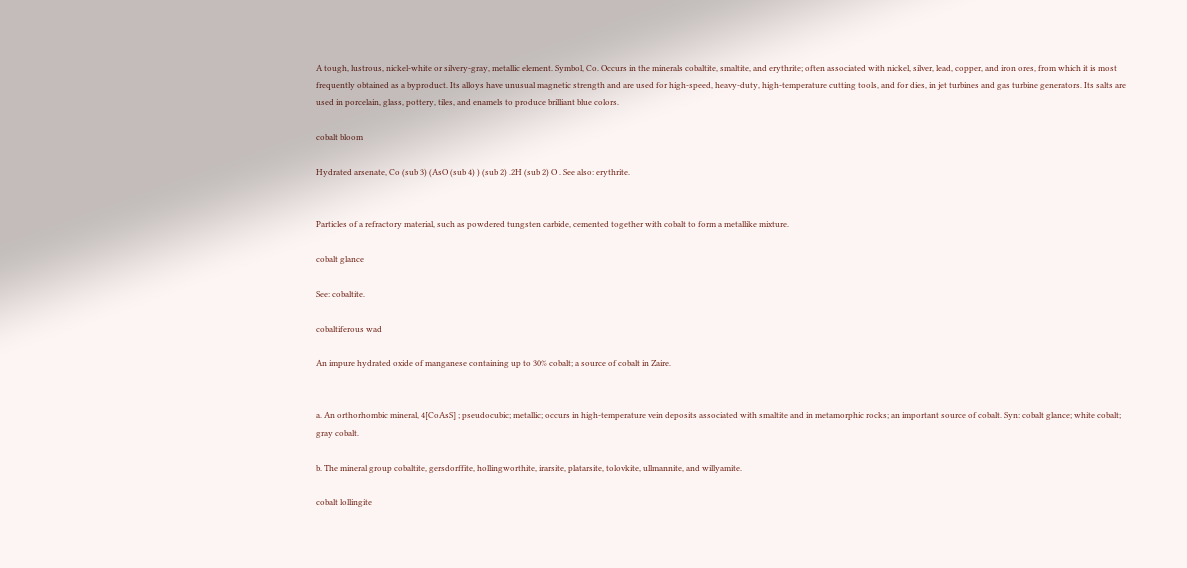A tough, lustrous, nickel-white or silvery-gray, metallic element. Symbol, Co. Occurs in the minerals cobaltite, smaltite, and erythrite; often associated with nickel, silver, lead, copper, and iron ores, from which it is most frequently obtained as a byproduct. Its alloys have unusual magnetic strength and are used for high-speed, heavy-duty, high-temperature cutting tools, and for dies, in jet turbines and gas turbine generators. Its salts are used in porcelain, glass, pottery, tiles, and enamels to produce brilliant blue colors.

cobalt bloom

Hydrated arsenate, Co (sub 3) (AsO (sub 4) ) (sub 2) .2H (sub 2) O . See also: erythrite.


Particles of a refractory material, such as powdered tungsten carbide, cemented together with cobalt to form a metallike mixture.

cobalt glance

See: cobaltite.

cobaltiferous wad

An impure hydrated oxide of manganese containing up to 30% cobalt; a source of cobalt in Zaire.


a. An orthorhombic mineral, 4[CoAsS] ; pseudocubic; metallic; occurs in high-temperature vein deposits associated with smaltite and in metamorphic rocks; an important source of cobalt. Syn: cobalt glance; white cobalt; gray cobalt.

b. The mineral group cobaltite, gersdorffite, hollingworthite, irarsite, platarsite, tolovkite, ullmannite, and willyamite.

cobalt lollingite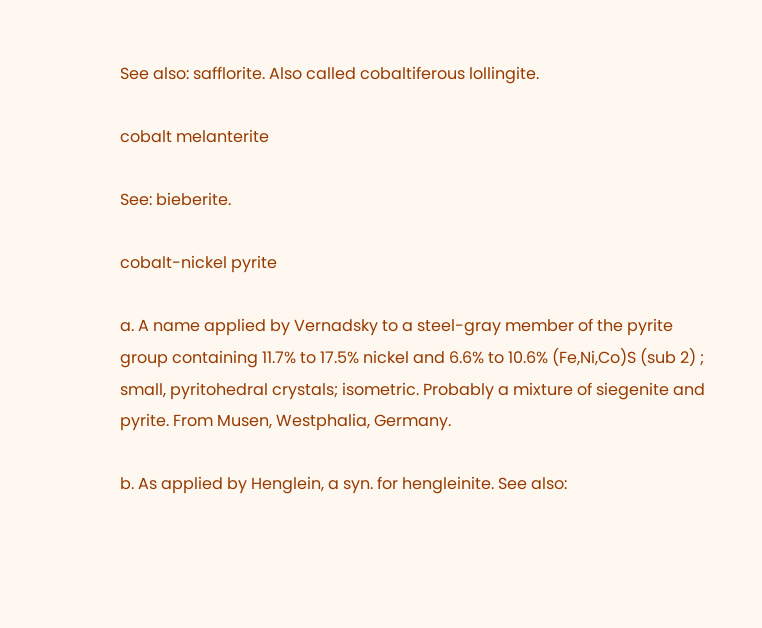See also: safflorite. Also called cobaltiferous lollingite.

cobalt melanterite

See: bieberite.

cobalt-nickel pyrite

a. A name applied by Vernadsky to a steel-gray member of the pyrite group containing 11.7% to 17.5% nickel and 6.6% to 10.6% (Fe,Ni,Co)S (sub 2) ; small, pyritohedral crystals; isometric. Probably a mixture of siegenite and pyrite. From Musen, Westphalia, Germany.

b. As applied by Henglein, a syn. for hengleinite. See also: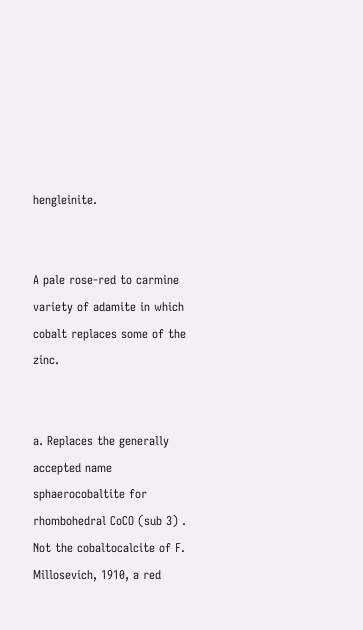hengleinite.


A pale rose-red to carmine variety of adamite in which cobalt replaces some of the zinc.


a. Replaces the generally accepted name sphaerocobaltite for rhombohedral CoCO (sub 3) . Not the cobaltocalcite of F. Millosevich, 1910, a red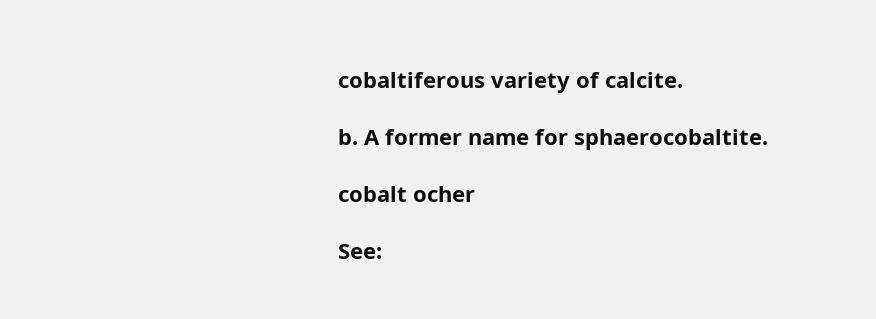cobaltiferous variety of calcite.

b. A former name for sphaerocobaltite.

cobalt ocher

See: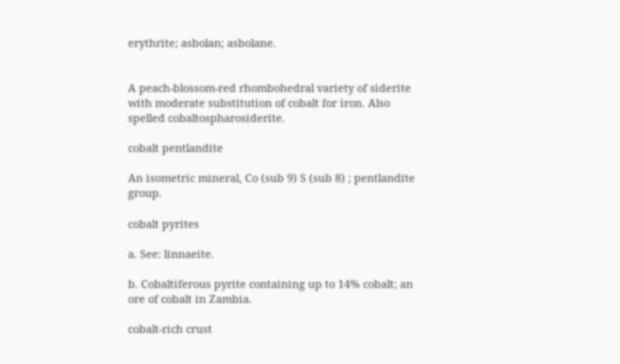erythrite; asbolan; asbolane.


A peach-blossom-red rhombohedral variety of siderite with moderate substitution of cobalt for iron. Also spelled cobaltospharosiderite.

cobalt pentlandite

An isometric mineral, Co (sub 9) S (sub 8) ; pentlandite group.

cobalt pyrites

a. See: linnaeite.

b. Cobaltiferous pyrite containing up to 14% cobalt; an ore of cobalt in Zambia.

cobalt-rich crust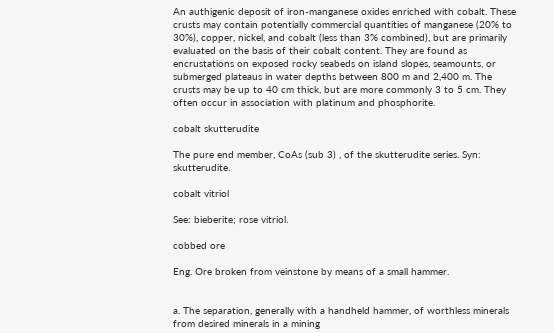An authigenic deposit of iron-manganese oxides enriched with cobalt. These crusts may contain potentially commercial quantities of manganese (20% to 30%), copper, nickel, and cobalt (less than 3% combined), but are primarily evaluated on the basis of their cobalt content. They are found as encrustations on exposed rocky seabeds on island slopes, seamounts, or submerged plateaus in water depths between 800 m and 2,400 m. The crusts may be up to 40 cm thick, but are more commonly 3 to 5 cm. They often occur in association with platinum and phosphorite.

cobalt skutterudite

The pure end member, CoAs (sub 3) , of the skutterudite series. Syn: skutterudite.

cobalt vitriol

See: bieberite; rose vitriol.

cobbed ore

Eng. Ore broken from veinstone by means of a small hammer.


a. The separation, generally with a handheld hammer, of worthless minerals from desired minerals in a mining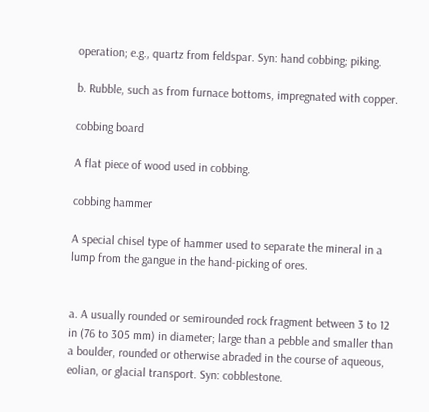operation; e.g., quartz from feldspar. Syn: hand cobbing; piking.

b. Rubble, such as from furnace bottoms, impregnated with copper.

cobbing board

A flat piece of wood used in cobbing.

cobbing hammer

A special chisel type of hammer used to separate the mineral in a lump from the gangue in the hand-picking of ores.


a. A usually rounded or semirounded rock fragment between 3 to 12 in (76 to 305 mm) in diameter; large than a pebble and smaller than a boulder, rounded or otherwise abraded in the course of aqueous, eolian, or glacial transport. Syn: cobblestone.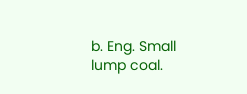b. Eng. Small lump coal.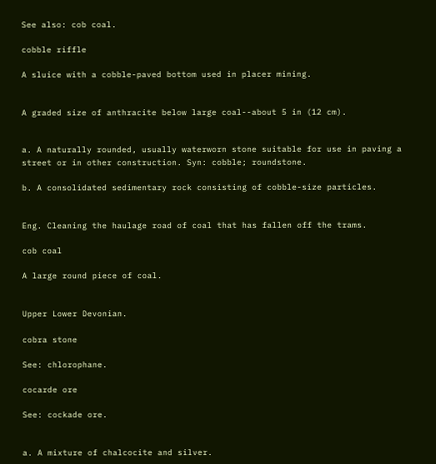See also: cob coal.

cobble riffle

A sluice with a cobble-paved bottom used in placer mining.


A graded size of anthracite below large coal--about 5 in (12 cm).


a. A naturally rounded, usually waterworn stone suitable for use in paving a street or in other construction. Syn: cobble; roundstone.

b. A consolidated sedimentary rock consisting of cobble-size particles.


Eng. Cleaning the haulage road of coal that has fallen off the trams.

cob coal

A large round piece of coal.


Upper Lower Devonian.

cobra stone

See: chlorophane.

cocarde ore

See: cockade ore.


a. A mixture of chalcocite and silver.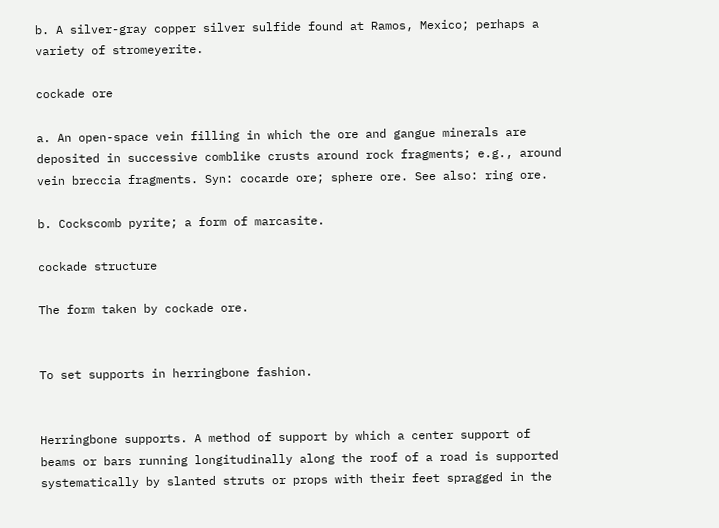b. A silver-gray copper silver sulfide found at Ramos, Mexico; perhaps a variety of stromeyerite.

cockade ore

a. An open-space vein filling in which the ore and gangue minerals are deposited in successive comblike crusts around rock fragments; e.g., around vein breccia fragments. Syn: cocarde ore; sphere ore. See also: ring ore.

b. Cockscomb pyrite; a form of marcasite.

cockade structure

The form taken by cockade ore.


To set supports in herringbone fashion.


Herringbone supports. A method of support by which a center support of beams or bars running longitudinally along the roof of a road is supported systematically by slanted struts or props with their feet spragged in the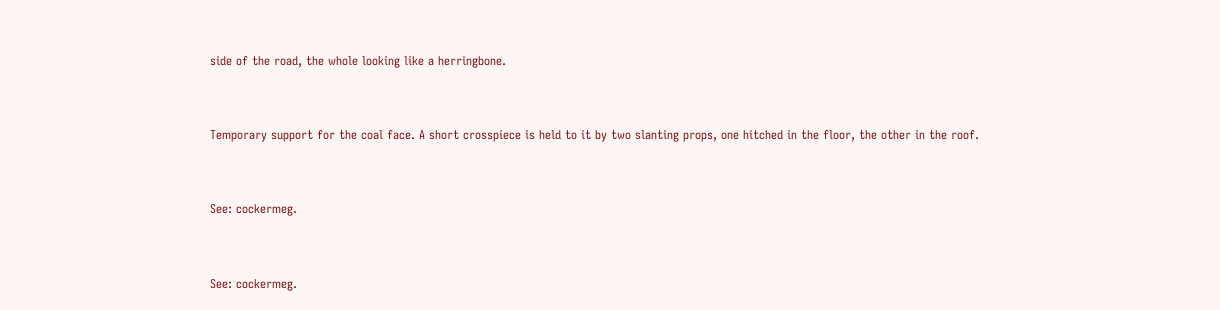side of the road, the whole looking like a herringbone.


Temporary support for the coal face. A short crosspiece is held to it by two slanting props, one hitched in the floor, the other in the roof.


See: cockermeg.


See: cockermeg.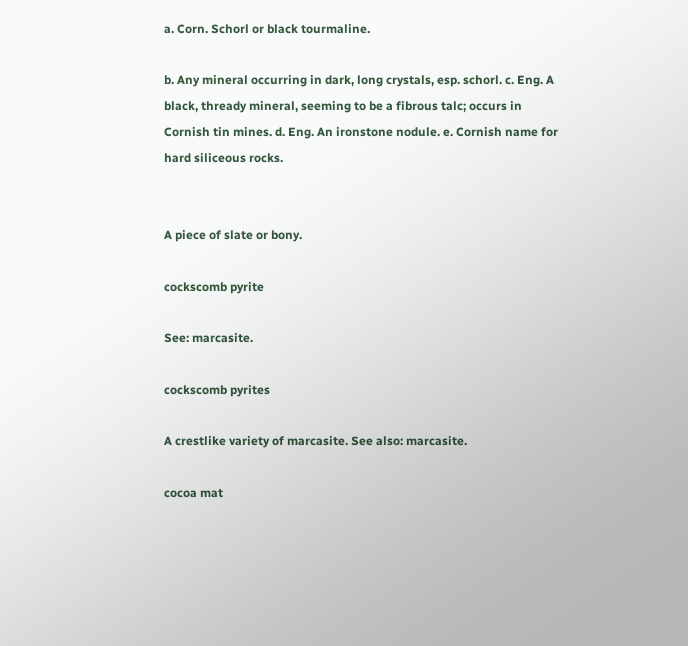a. Corn. Schorl or black tourmaline.

b. Any mineral occurring in dark, long crystals, esp. schorl. c. Eng. A black, thready mineral, seeming to be a fibrous talc; occurs in Cornish tin mines. d. Eng. An ironstone nodule. e. Cornish name for hard siliceous rocks.


A piece of slate or bony.

cockscomb pyrite

See: marcasite.

cockscomb pyrites

A crestlike variety of marcasite. See also: marcasite.

cocoa mat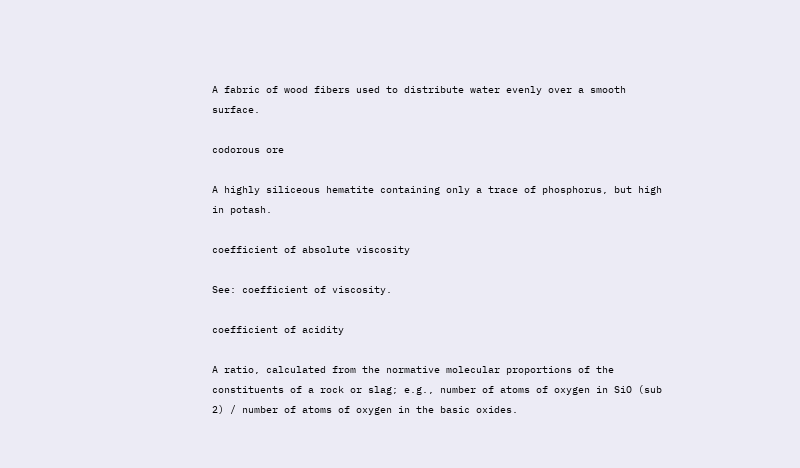A fabric of wood fibers used to distribute water evenly over a smooth surface.

codorous ore

A highly siliceous hematite containing only a trace of phosphorus, but high in potash.

coefficient of absolute viscosity

See: coefficient of viscosity.

coefficient of acidity

A ratio, calculated from the normative molecular proportions of the constituents of a rock or slag; e.g., number of atoms of oxygen in SiO (sub 2) / number of atoms of oxygen in the basic oxides.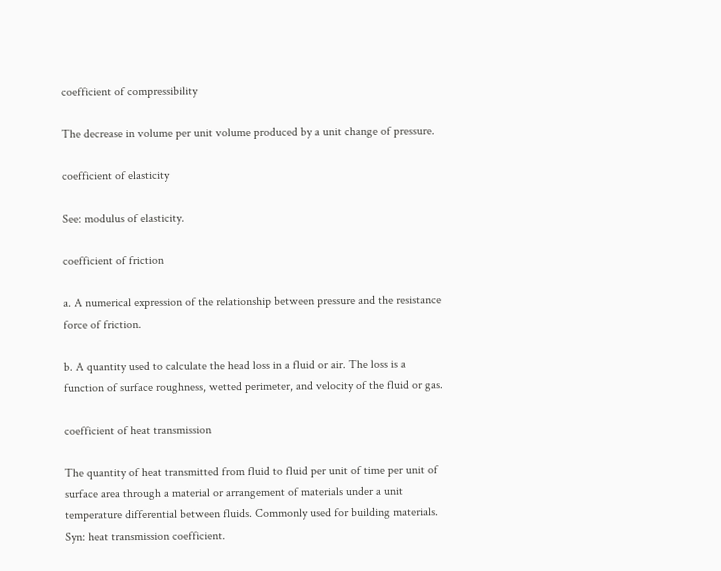coefficient of compressibility

The decrease in volume per unit volume produced by a unit change of pressure.

coefficient of elasticity

See: modulus of elasticity.

coefficient of friction

a. A numerical expression of the relationship between pressure and the resistance force of friction.

b. A quantity used to calculate the head loss in a fluid or air. The loss is a function of surface roughness, wetted perimeter, and velocity of the fluid or gas.

coefficient of heat transmission

The quantity of heat transmitted from fluid to fluid per unit of time per unit of surface area through a material or arrangement of materials under a unit temperature differential between fluids. Commonly used for building materials. Syn: heat transmission coefficient.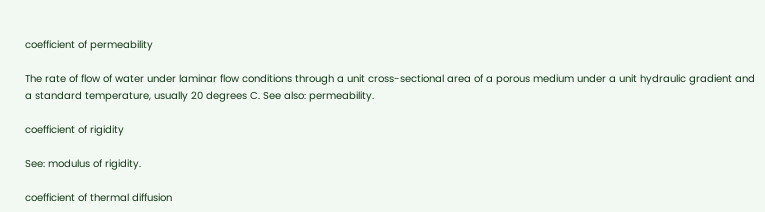coefficient of permeability

The rate of flow of water under laminar flow conditions through a unit cross-sectional area of a porous medium under a unit hydraulic gradient and a standard temperature, usually 20 degrees C. See also: permeability.

coefficient of rigidity

See: modulus of rigidity.

coefficient of thermal diffusion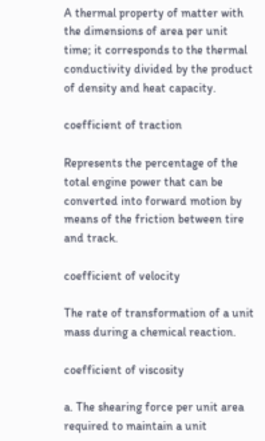A thermal property of matter with the dimensions of area per unit time; it corresponds to the thermal conductivity divided by the product of density and heat capacity.

coefficient of traction

Represents the percentage of the total engine power that can be converted into forward motion by means of the friction between tire and track.

coefficient of velocity

The rate of transformation of a unit mass during a chemical reaction.

coefficient of viscosity

a. The shearing force per unit area required to maintain a unit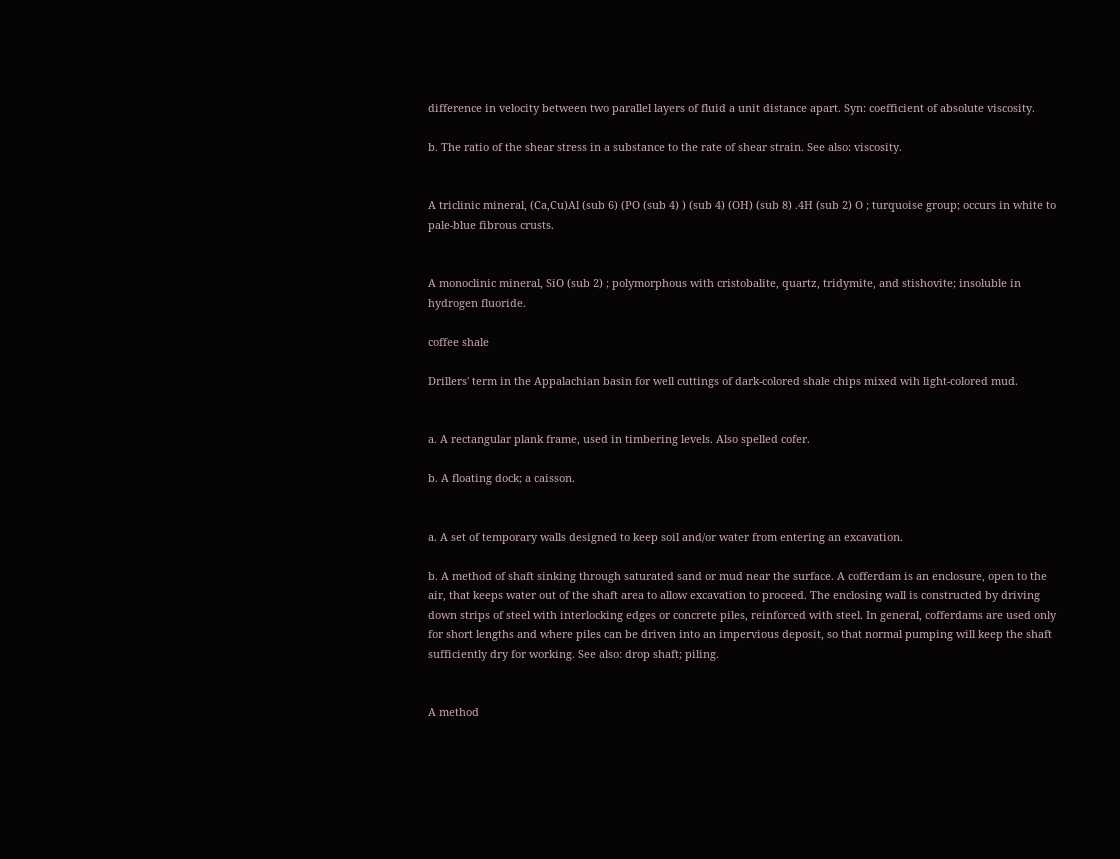difference in velocity between two parallel layers of fluid a unit distance apart. Syn: coefficient of absolute viscosity.

b. The ratio of the shear stress in a substance to the rate of shear strain. See also: viscosity.


A triclinic mineral, (Ca,Cu)Al (sub 6) (PO (sub 4) ) (sub 4) (OH) (sub 8) .4H (sub 2) O ; turquoise group; occurs in white to pale-blue fibrous crusts.


A monoclinic mineral, SiO (sub 2) ; polymorphous with cristobalite, quartz, tridymite, and stishovite; insoluble in hydrogen fluoride.

coffee shale

Drillers' term in the Appalachian basin for well cuttings of dark-colored shale chips mixed wih light-colored mud.


a. A rectangular plank frame, used in timbering levels. Also spelled cofer.

b. A floating dock; a caisson.


a. A set of temporary walls designed to keep soil and/or water from entering an excavation.

b. A method of shaft sinking through saturated sand or mud near the surface. A cofferdam is an enclosure, open to the air, that keeps water out of the shaft area to allow excavation to proceed. The enclosing wall is constructed by driving down strips of steel with interlocking edges or concrete piles, reinforced with steel. In general, cofferdams are used only for short lengths and where piles can be driven into an impervious deposit, so that normal pumping will keep the shaft sufficiently dry for working. See also: drop shaft; piling.


A method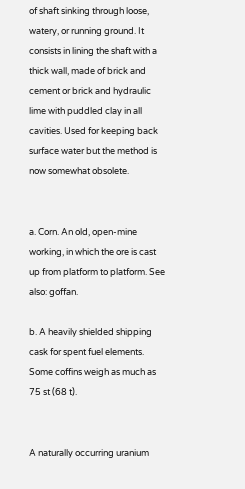of shaft sinking through loose, watery, or running ground. It consists in lining the shaft with a thick wall, made of brick and cement or brick and hydraulic lime with puddled clay in all cavities. Used for keeping back surface water but the method is now somewhat obsolete.


a. Corn. An old, open-mine working, in which the ore is cast up from platform to platform. See also: goffan.

b. A heavily shielded shipping cask for spent fuel elements. Some coffins weigh as much as 75 st (68 t).


A naturally occurring uranium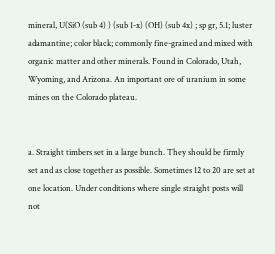mineral, U(SiO (sub 4) ) (sub 1-x) (OH) (sub 4x) ; sp gr, 5.1; luster adamantine; color black; commonly fine-grained and mixed with organic matter and other minerals. Found in Colorado, Utah, Wyoming, and Arizona. An important ore of uranium in some mines on the Colorado plateau.


a. Straight timbers set in a large bunch. They should be firmly set and as close together as possible. Sometimes 12 to 20 are set at one location. Under conditions where single straight posts will not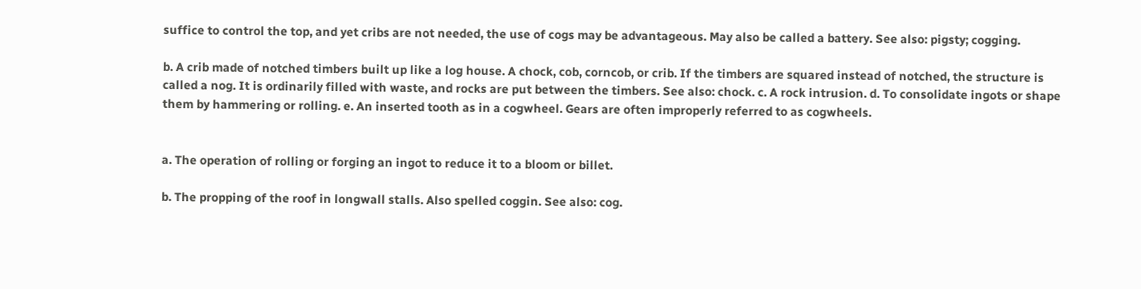suffice to control the top, and yet cribs are not needed, the use of cogs may be advantageous. May also be called a battery. See also: pigsty; cogging.

b. A crib made of notched timbers built up like a log house. A chock, cob, corncob, or crib. If the timbers are squared instead of notched, the structure is called a nog. It is ordinarily filled with waste, and rocks are put between the timbers. See also: chock. c. A rock intrusion. d. To consolidate ingots or shape them by hammering or rolling. e. An inserted tooth as in a cogwheel. Gears are often improperly referred to as cogwheels.


a. The operation of rolling or forging an ingot to reduce it to a bloom or billet.

b. The propping of the roof in longwall stalls. Also spelled coggin. See also: cog.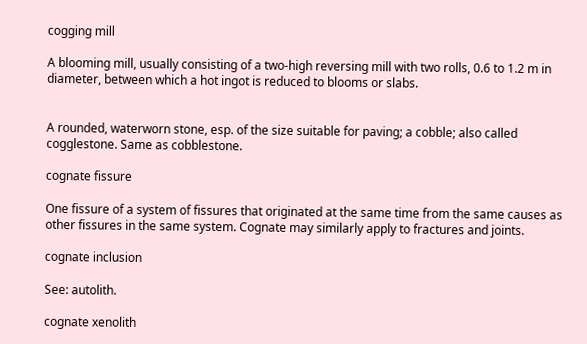cogging mill

A blooming mill, usually consisting of a two-high reversing mill with two rolls, 0.6 to 1.2 m in diameter, between which a hot ingot is reduced to blooms or slabs.


A rounded, waterworn stone, esp. of the size suitable for paving; a cobble; also called cogglestone. Same as cobblestone.

cognate fissure

One fissure of a system of fissures that originated at the same time from the same causes as other fissures in the same system. Cognate may similarly apply to fractures and joints.

cognate inclusion

See: autolith.

cognate xenolith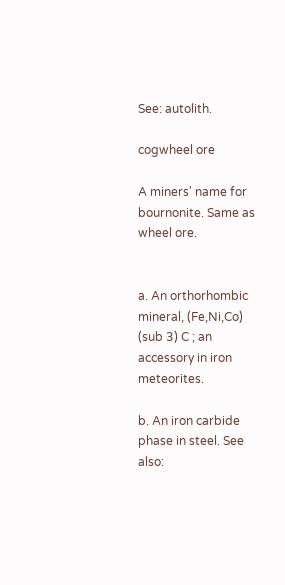See: autolith.

cogwheel ore

A miners' name for bournonite. Same as wheel ore.


a. An orthorhombic mineral, (Fe,Ni,Co) (sub 3) C ; an accessory in iron meteorites.

b. An iron carbide phase in steel. See also: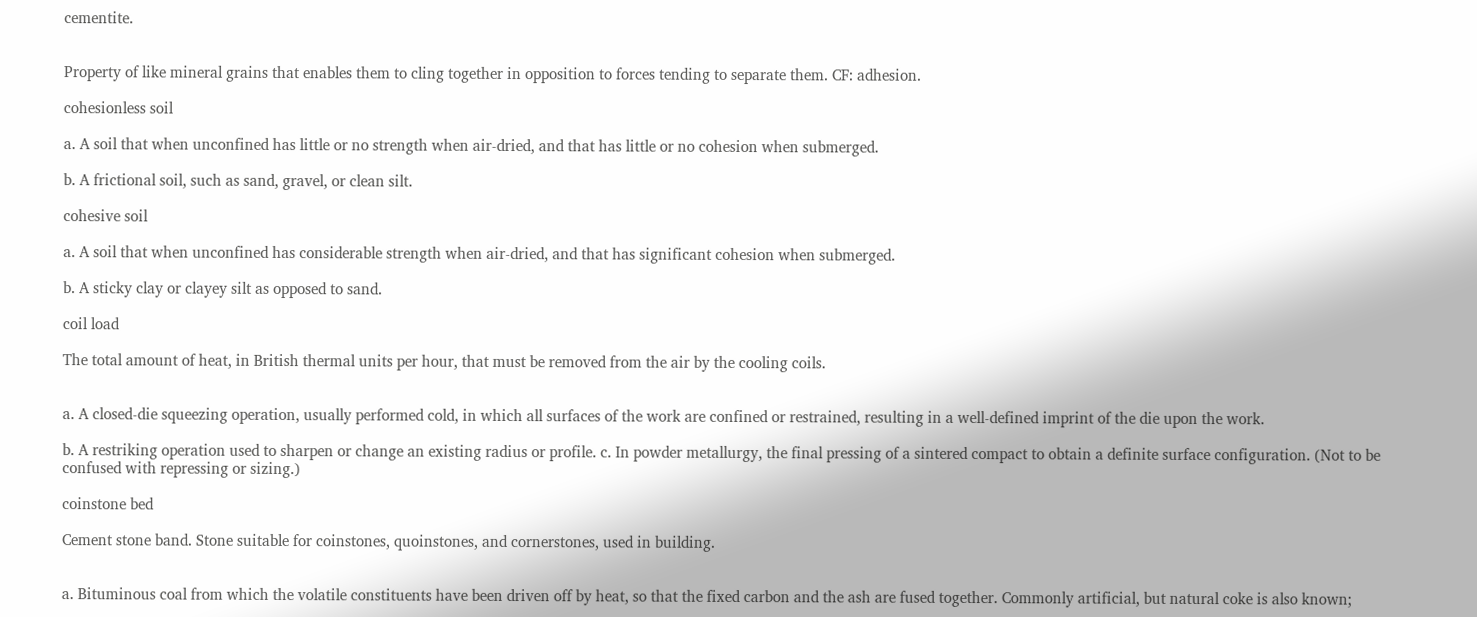cementite.


Property of like mineral grains that enables them to cling together in opposition to forces tending to separate them. CF: adhesion.

cohesionless soil

a. A soil that when unconfined has little or no strength when air-dried, and that has little or no cohesion when submerged.

b. A frictional soil, such as sand, gravel, or clean silt.

cohesive soil

a. A soil that when unconfined has considerable strength when air-dried, and that has significant cohesion when submerged.

b. A sticky clay or clayey silt as opposed to sand.

coil load

The total amount of heat, in British thermal units per hour, that must be removed from the air by the cooling coils.


a. A closed-die squeezing operation, usually performed cold, in which all surfaces of the work are confined or restrained, resulting in a well-defined imprint of the die upon the work.

b. A restriking operation used to sharpen or change an existing radius or profile. c. In powder metallurgy, the final pressing of a sintered compact to obtain a definite surface configuration. (Not to be confused with repressing or sizing.)

coinstone bed

Cement stone band. Stone suitable for coinstones, quoinstones, and cornerstones, used in building.


a. Bituminous coal from which the volatile constituents have been driven off by heat, so that the fixed carbon and the ash are fused together. Commonly artificial, but natural coke is also known;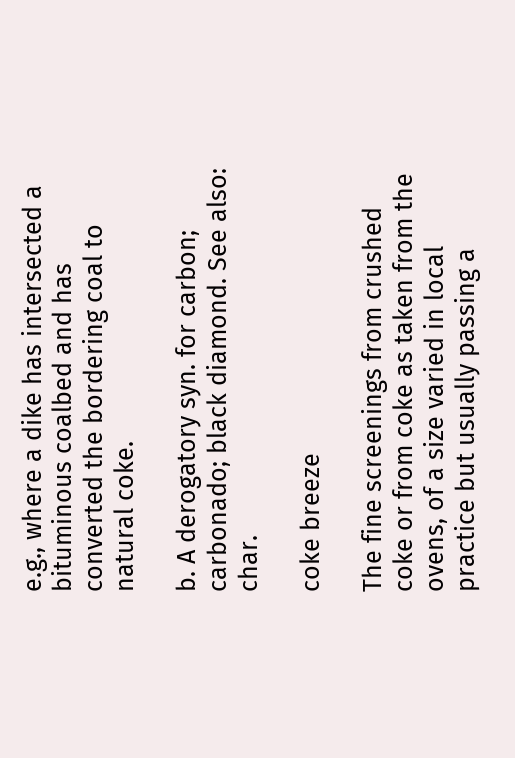e.g., where a dike has intersected a bituminous coalbed and has converted the bordering coal to natural coke.

b. A derogatory syn. for carbon; carbonado; black diamond. See also: char.

coke breeze

The fine screenings from crushed coke or from coke as taken from the ovens, of a size varied in local practice but usually passing a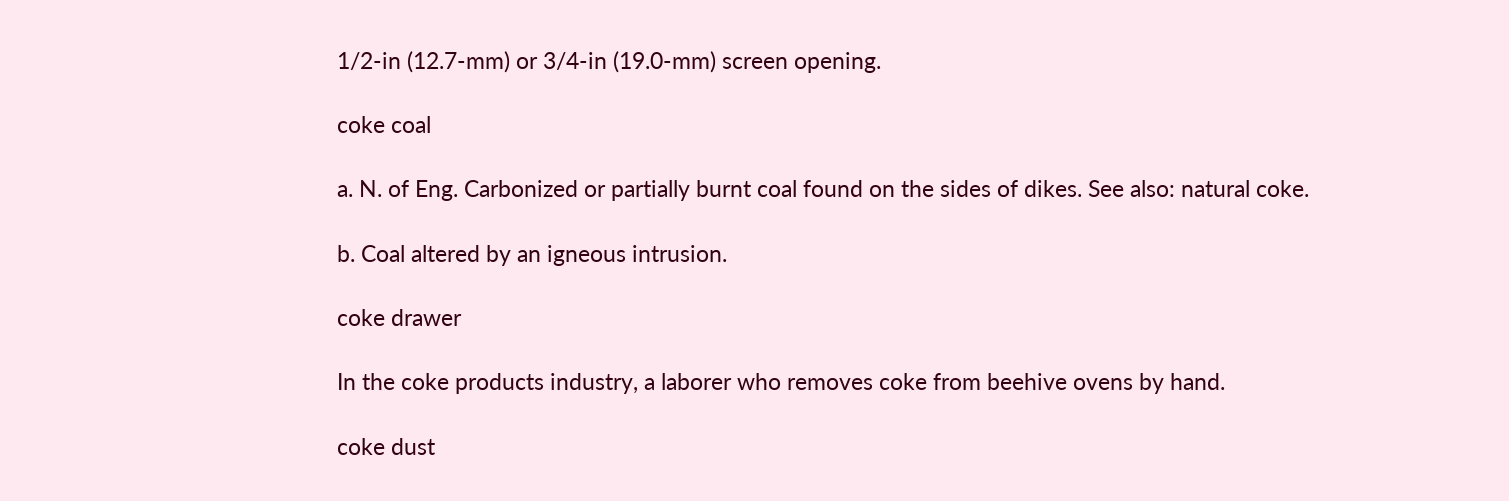1/2-in (12.7-mm) or 3/4-in (19.0-mm) screen opening.

coke coal

a. N. of Eng. Carbonized or partially burnt coal found on the sides of dikes. See also: natural coke.

b. Coal altered by an igneous intrusion.

coke drawer

In the coke products industry, a laborer who removes coke from beehive ovens by hand.

coke dust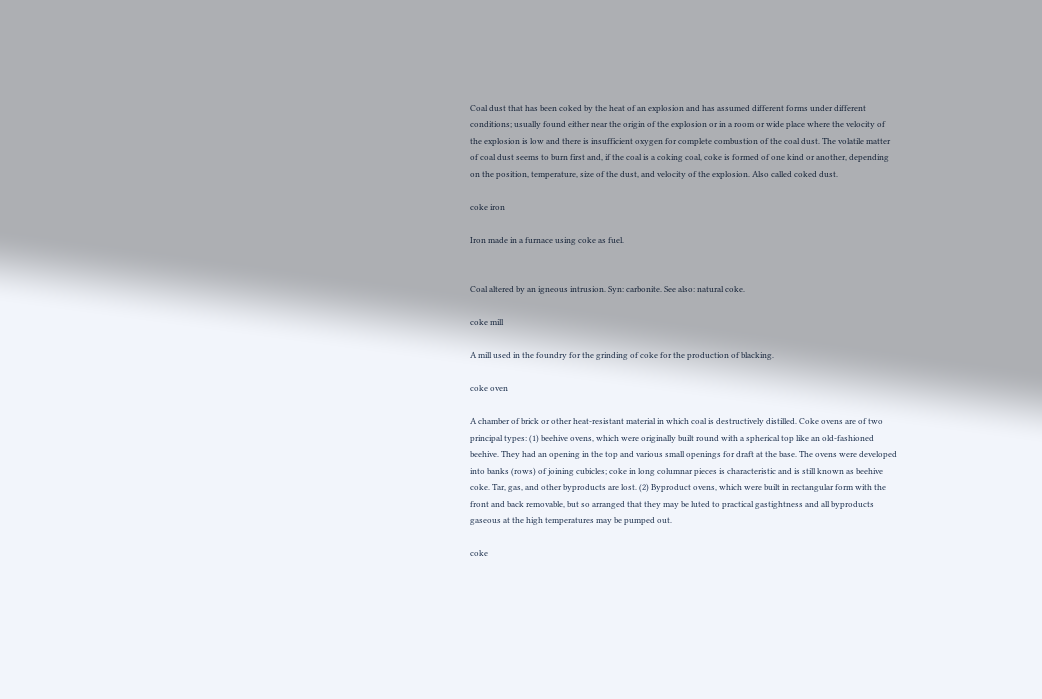Coal dust that has been coked by the heat of an explosion and has assumed different forms under different conditions; usually found either near the origin of the explosion or in a room or wide place where the velocity of the explosion is low and there is insufficient oxygen for complete combustion of the coal dust. The volatile matter of coal dust seems to burn first and, if the coal is a coking coal, coke is formed of one kind or another, depending on the position, temperature, size of the dust, and velocity of the explosion. Also called coked dust.

coke iron

Iron made in a furnace using coke as fuel.


Coal altered by an igneous intrusion. Syn: carbonite. See also: natural coke.

coke mill

A mill used in the foundry for the grinding of coke for the production of blacking.

coke oven

A chamber of brick or other heat-resistant material in which coal is destructively distilled. Coke ovens are of two principal types: (1) beehive ovens, which were originally built round with a spherical top like an old-fashioned beehive. They had an opening in the top and various small openings for draft at the base. The ovens were developed into banks (rows) of joining cubicles; coke in long columnar pieces is characteristic and is still known as beehive coke. Tar, gas, and other byproducts are lost. (2) Byproduct ovens, which were built in rectangular form with the front and back removable, but so arranged that they may be luted to practical gastightness and all byproducts gaseous at the high temperatures may be pumped out.

coke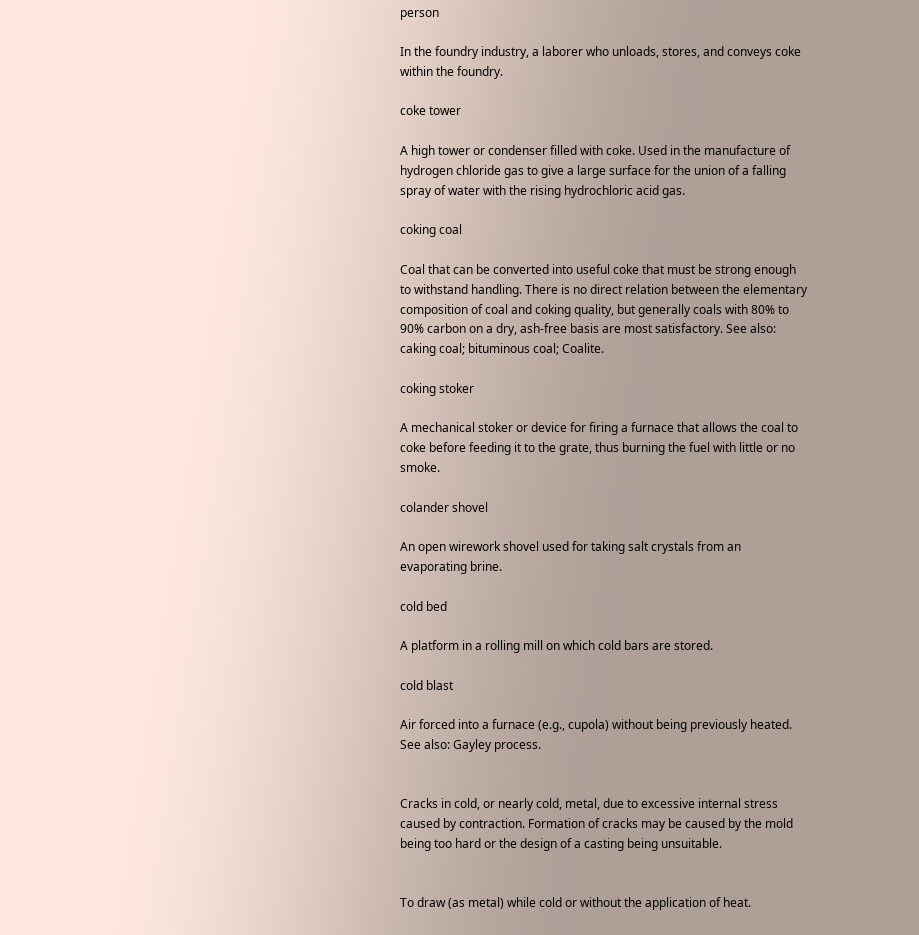person

In the foundry industry, a laborer who unloads, stores, and conveys coke within the foundry.

coke tower

A high tower or condenser filled with coke. Used in the manufacture of hydrogen chloride gas to give a large surface for the union of a falling spray of water with the rising hydrochloric acid gas.

coking coal

Coal that can be converted into useful coke that must be strong enough to withstand handling. There is no direct relation between the elementary composition of coal and coking quality, but generally coals with 80% to 90% carbon on a dry, ash-free basis are most satisfactory. See also: caking coal; bituminous coal; Coalite.

coking stoker

A mechanical stoker or device for firing a furnace that allows the coal to coke before feeding it to the grate, thus burning the fuel with little or no smoke.

colander shovel

An open wirework shovel used for taking salt crystals from an evaporating brine.

cold bed

A platform in a rolling mill on which cold bars are stored.

cold blast

Air forced into a furnace (e.g., cupola) without being previously heated. See also: Gayley process.


Cracks in cold, or nearly cold, metal, due to excessive internal stress caused by contraction. Formation of cracks may be caused by the mold being too hard or the design of a casting being unsuitable.


To draw (as metal) while cold or without the application of heat.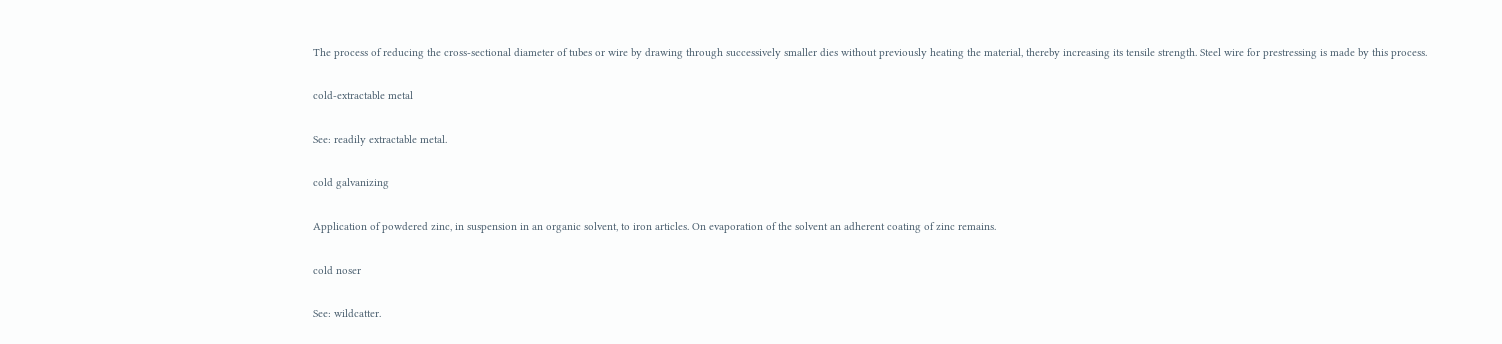The process of reducing the cross-sectional diameter of tubes or wire by drawing through successively smaller dies without previously heating the material, thereby increasing its tensile strength. Steel wire for prestressing is made by this process.

cold-extractable metal

See: readily extractable metal.

cold galvanizing

Application of powdered zinc, in suspension in an organic solvent, to iron articles. On evaporation of the solvent an adherent coating of zinc remains.

cold noser

See: wildcatter.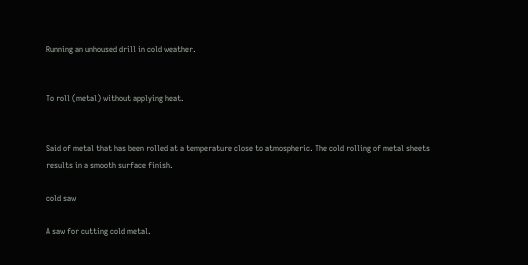Running an unhoused drill in cold weather.


To roll (metal) without applying heat.


Said of metal that has been rolled at a temperature close to atmospheric. The cold rolling of metal sheets results in a smooth surface finish.

cold saw

A saw for cutting cold metal.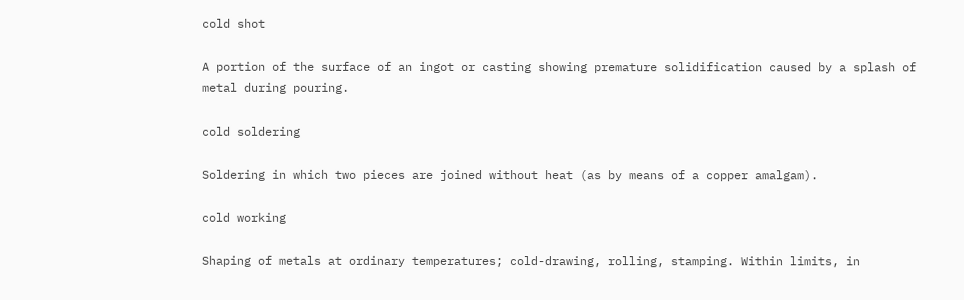cold shot

A portion of the surface of an ingot or casting showing premature solidification caused by a splash of metal during pouring.

cold soldering

Soldering in which two pieces are joined without heat (as by means of a copper amalgam).

cold working

Shaping of metals at ordinary temperatures; cold-drawing, rolling, stamping. Within limits, in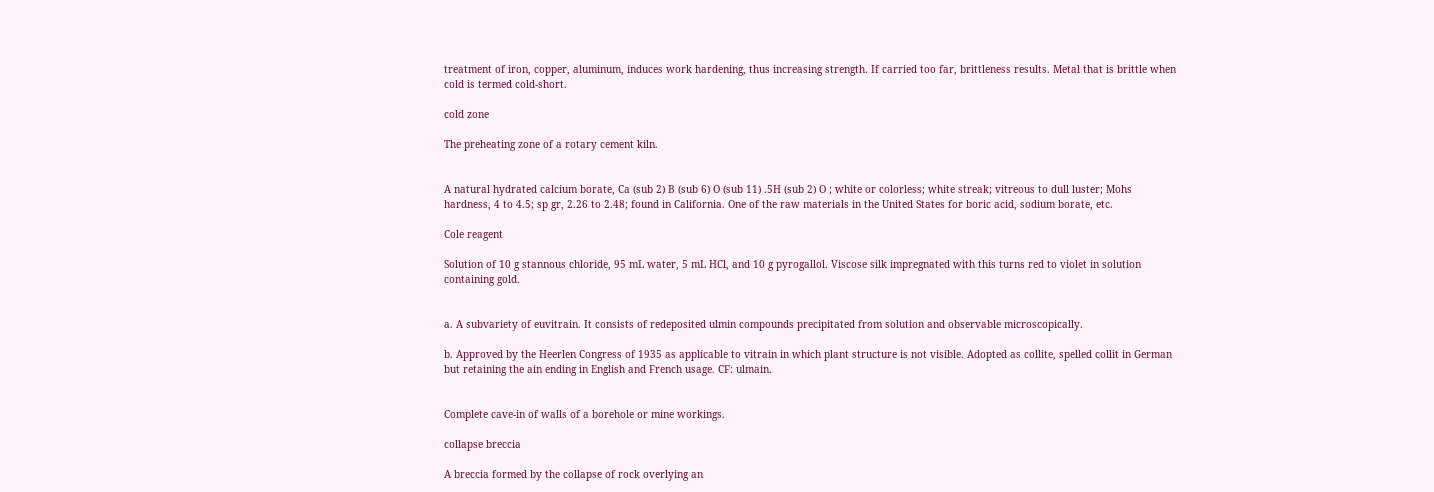treatment of iron, copper, aluminum, induces work hardening, thus increasing strength. If carried too far, brittleness results. Metal that is brittle when cold is termed cold-short.

cold zone

The preheating zone of a rotary cement kiln.


A natural hydrated calcium borate, Ca (sub 2) B (sub 6) O (sub 11) .5H (sub 2) O ; white or colorless; white streak; vitreous to dull luster; Mohs hardness, 4 to 4.5; sp gr, 2.26 to 2.48; found in California. One of the raw materials in the United States for boric acid, sodium borate, etc.

Cole reagent

Solution of 10 g stannous chloride, 95 mL water, 5 mL HCl, and 10 g pyrogallol. Viscose silk impregnated with this turns red to violet in solution containing gold.


a. A subvariety of euvitrain. It consists of redeposited ulmin compounds precipitated from solution and observable microscopically.

b. Approved by the Heerlen Congress of 1935 as applicable to vitrain in which plant structure is not visible. Adopted as collite, spelled collit in German but retaining the ain ending in English and French usage. CF: ulmain.


Complete cave-in of walls of a borehole or mine workings.

collapse breccia

A breccia formed by the collapse of rock overlying an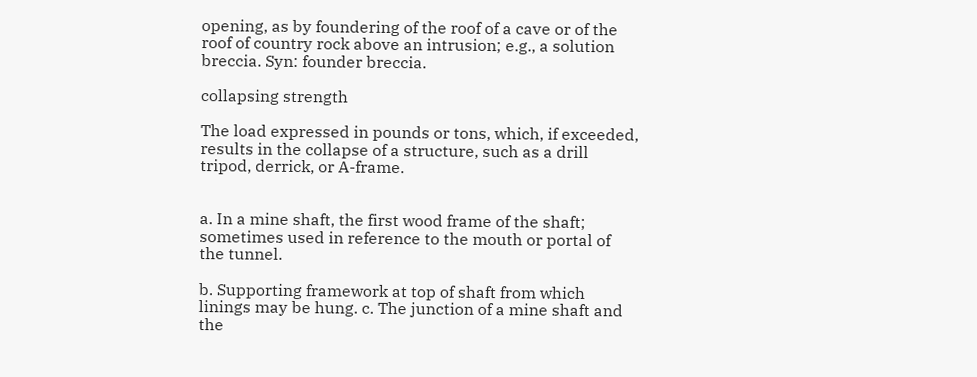opening, as by foundering of the roof of a cave or of the roof of country rock above an intrusion; e.g., a solution breccia. Syn: founder breccia.

collapsing strength

The load expressed in pounds or tons, which, if exceeded, results in the collapse of a structure, such as a drill tripod, derrick, or A-frame.


a. In a mine shaft, the first wood frame of the shaft; sometimes used in reference to the mouth or portal of the tunnel.

b. Supporting framework at top of shaft from which linings may be hung. c. The junction of a mine shaft and the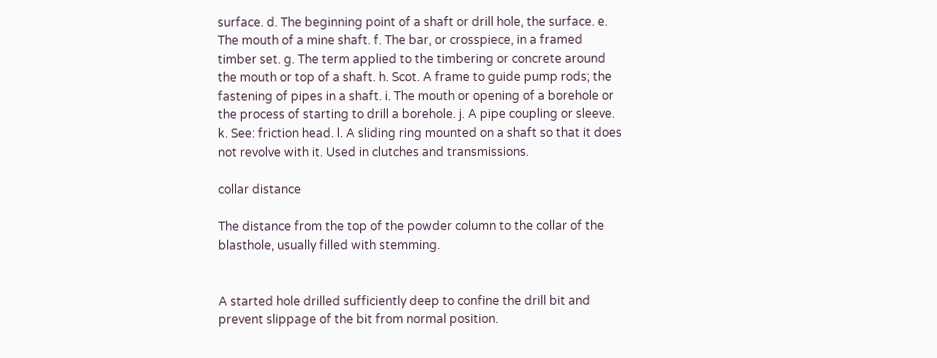surface. d. The beginning point of a shaft or drill hole, the surface. e. The mouth of a mine shaft. f. The bar, or crosspiece, in a framed timber set. g. The term applied to the timbering or concrete around the mouth or top of a shaft. h. Scot. A frame to guide pump rods; the fastening of pipes in a shaft. i. The mouth or opening of a borehole or the process of starting to drill a borehole. j. A pipe coupling or sleeve. k. See: friction head. l. A sliding ring mounted on a shaft so that it does not revolve with it. Used in clutches and transmissions.

collar distance

The distance from the top of the powder column to the collar of the blasthole, usually filled with stemming.


A started hole drilled sufficiently deep to confine the drill bit and prevent slippage of the bit from normal position.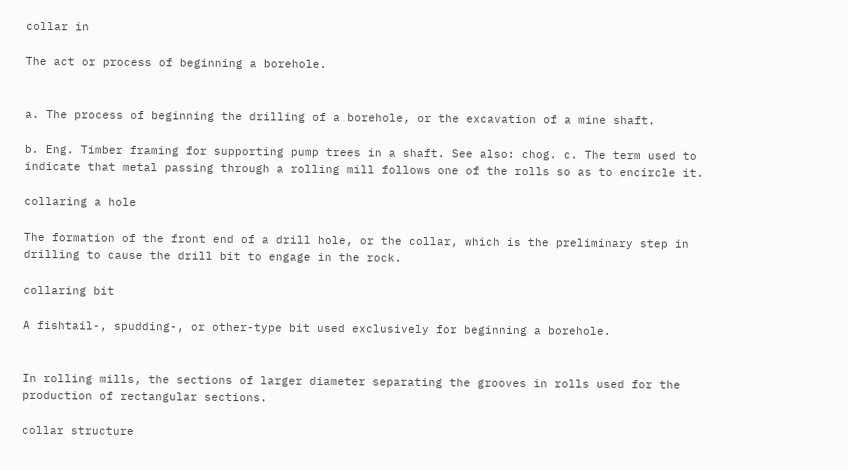collar in

The act or process of beginning a borehole.


a. The process of beginning the drilling of a borehole, or the excavation of a mine shaft.

b. Eng. Timber framing for supporting pump trees in a shaft. See also: chog. c. The term used to indicate that metal passing through a rolling mill follows one of the rolls so as to encircle it.

collaring a hole

The formation of the front end of a drill hole, or the collar, which is the preliminary step in drilling to cause the drill bit to engage in the rock.

collaring bit

A fishtail-, spudding-, or other-type bit used exclusively for beginning a borehole.


In rolling mills, the sections of larger diameter separating the grooves in rolls used for the production of rectangular sections.

collar structure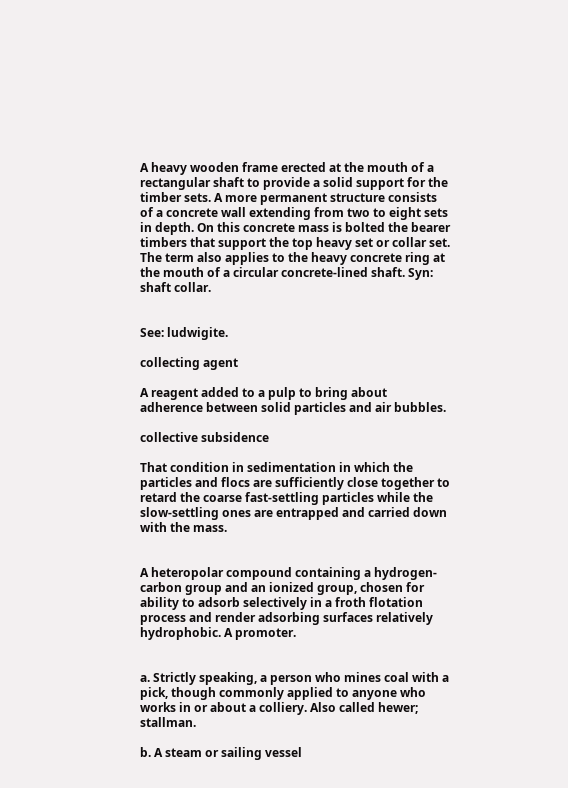A heavy wooden frame erected at the mouth of a rectangular shaft to provide a solid support for the timber sets. A more permanent structure consists of a concrete wall extending from two to eight sets in depth. On this concrete mass is bolted the bearer timbers that support the top heavy set or collar set. The term also applies to the heavy concrete ring at the mouth of a circular concrete-lined shaft. Syn: shaft collar.


See: ludwigite.

collecting agent

A reagent added to a pulp to bring about adherence between solid particles and air bubbles.

collective subsidence

That condition in sedimentation in which the particles and flocs are sufficiently close together to retard the coarse fast-settling particles while the slow-settling ones are entrapped and carried down with the mass.


A heteropolar compound containing a hydrogen-carbon group and an ionized group, chosen for ability to adsorb selectively in a froth flotation process and render adsorbing surfaces relatively hydrophobic. A promoter.


a. Strictly speaking, a person who mines coal with a pick, though commonly applied to anyone who works in or about a colliery. Also called hewer; stallman.

b. A steam or sailing vessel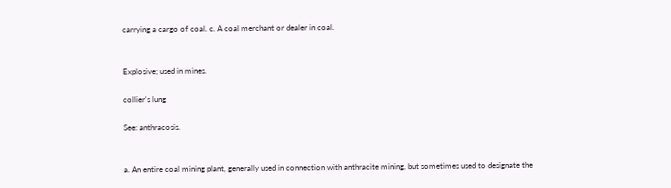carrying a cargo of coal. c. A coal merchant or dealer in coal.


Explosive; used in mines.

collier's lung

See: anthracosis.


a. An entire coal mining plant, generally used in connection with anthracite mining, but sometimes used to designate the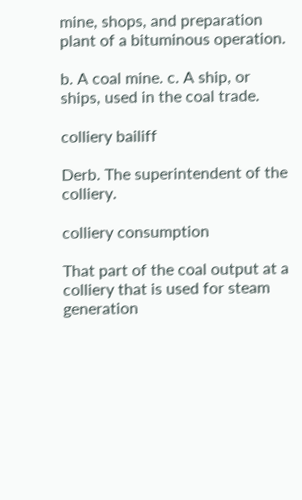mine, shops, and preparation plant of a bituminous operation.

b. A coal mine. c. A ship, or ships, used in the coal trade.

colliery bailiff

Derb. The superintendent of the colliery.

colliery consumption

That part of the coal output at a colliery that is used for steam generation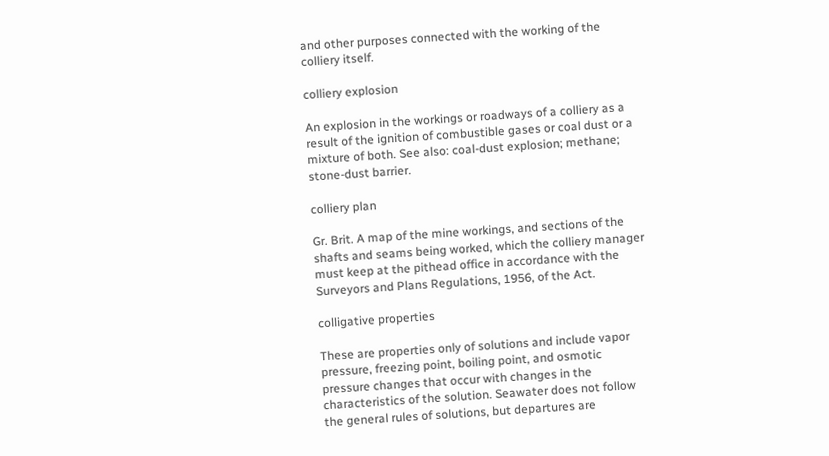and other purposes connected with the working of the colliery itself.

colliery explosion

An explosion in the workings or roadways of a colliery as a result of the ignition of combustible gases or coal dust or a mixture of both. See also: coal-dust explosion; methane; stone-dust barrier.

colliery plan

Gr. Brit. A map of the mine workings, and sections of the shafts and seams being worked, which the colliery manager must keep at the pithead office in accordance with the Surveyors and Plans Regulations, 1956, of the Act.

colligative properties

These are properties only of solutions and include vapor pressure, freezing point, boiling point, and osmotic pressure changes that occur with changes in the characteristics of the solution. Seawater does not follow the general rules of solutions, but departures are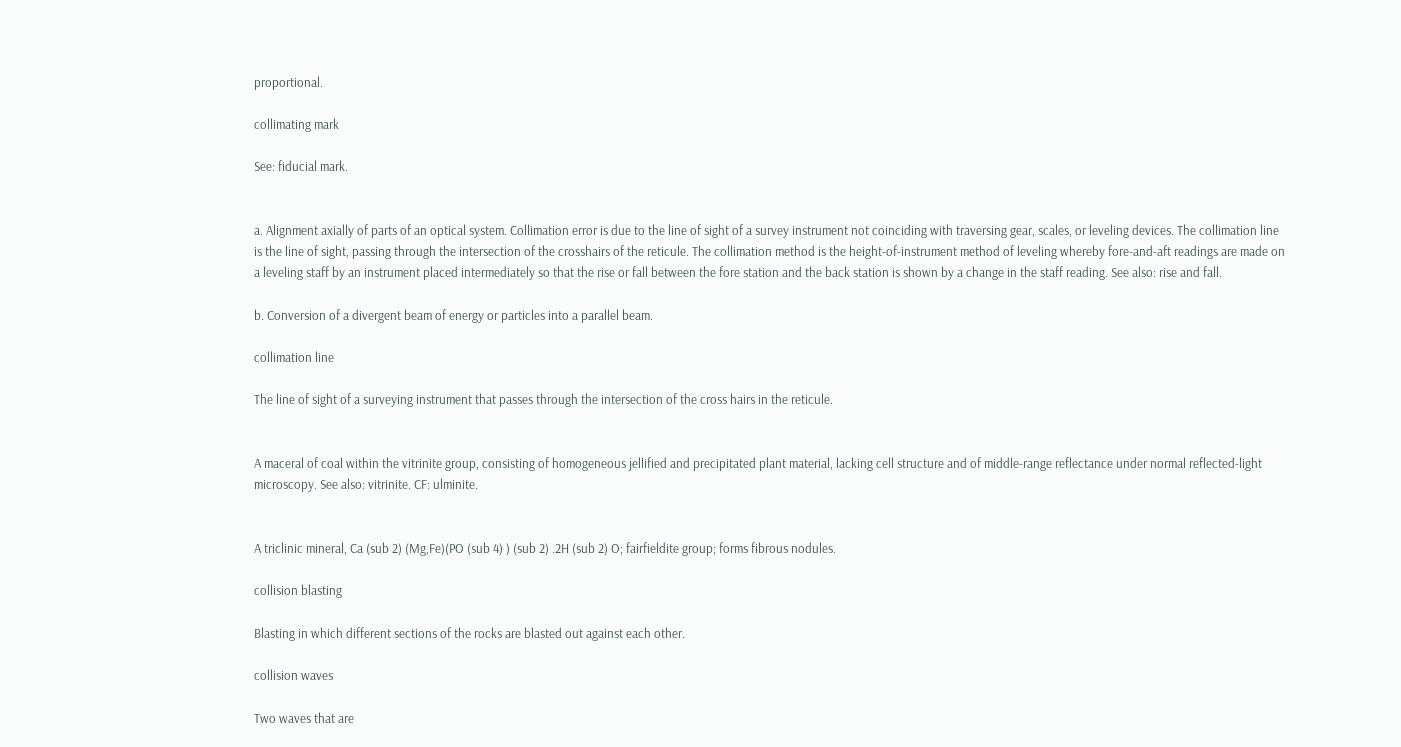proportional.

collimating mark

See: fiducial mark.


a. Alignment axially of parts of an optical system. Collimation error is due to the line of sight of a survey instrument not coinciding with traversing gear, scales, or leveling devices. The collimation line is the line of sight, passing through the intersection of the crosshairs of the reticule. The collimation method is the height-of-instrument method of leveling whereby fore-and-aft readings are made on a leveling staff by an instrument placed intermediately so that the rise or fall between the fore station and the back station is shown by a change in the staff reading. See also: rise and fall.

b. Conversion of a divergent beam of energy or particles into a parallel beam.

collimation line

The line of sight of a surveying instrument that passes through the intersection of the cross hairs in the reticule.


A maceral of coal within the vitrinite group, consisting of homogeneous jellified and precipitated plant material, lacking cell structure and of middle-range reflectance under normal reflected-light microscopy. See also: vitrinite. CF: ulminite.


A triclinic mineral, Ca (sub 2) (Mg,Fe)(PO (sub 4) ) (sub 2) .2H (sub 2) O; fairfieldite group; forms fibrous nodules.

collision blasting

Blasting in which different sections of the rocks are blasted out against each other.

collision waves

Two waves that are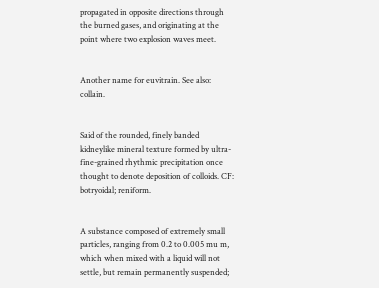propagated in opposite directions through the burned gases, and originating at the point where two explosion waves meet.


Another name for euvitrain. See also: collain.


Said of the rounded, finely banded kidneylike mineral texture formed by ultra-fine-grained rhythmic precipitation once thought to denote deposition of colloids. CF: botryoidal; reniform.


A substance composed of extremely small particles, ranging from 0.2 to 0.005 mu m, which when mixed with a liquid will not settle, but remain permanently suspended;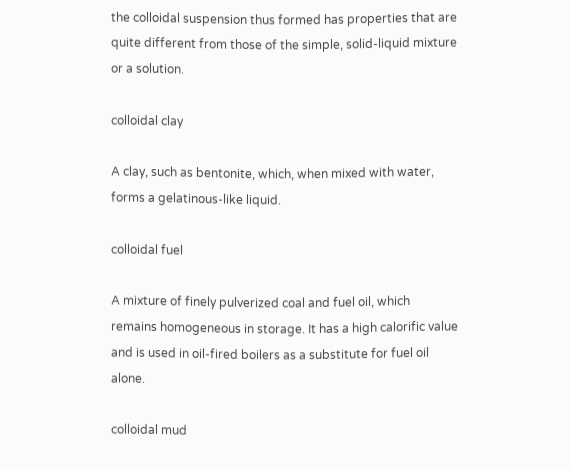the colloidal suspension thus formed has properties that are quite different from those of the simple, solid-liquid mixture or a solution.

colloidal clay

A clay, such as bentonite, which, when mixed with water, forms a gelatinous-like liquid.

colloidal fuel

A mixture of finely pulverized coal and fuel oil, which remains homogeneous in storage. It has a high calorific value and is used in oil-fired boilers as a substitute for fuel oil alone.

colloidal mud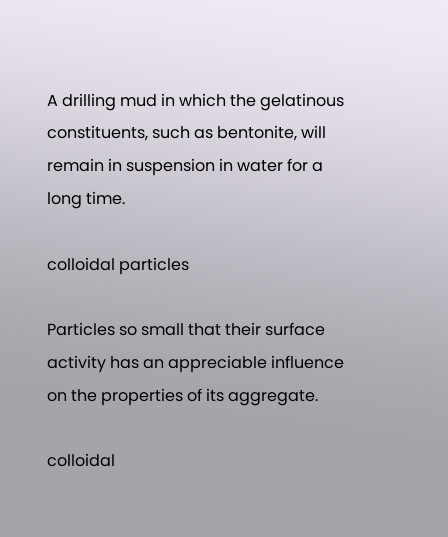A drilling mud in which the gelatinous constituents, such as bentonite, will remain in suspension in water for a long time.

colloidal particles

Particles so small that their surface activity has an appreciable influence on the properties of its aggregate.

colloidal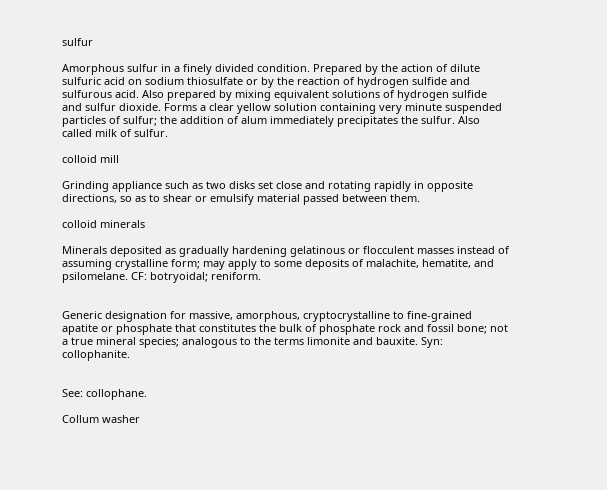sulfur

Amorphous sulfur in a finely divided condition. Prepared by the action of dilute sulfuric acid on sodium thiosulfate or by the reaction of hydrogen sulfide and sulfurous acid. Also prepared by mixing equivalent solutions of hydrogen sulfide and sulfur dioxide. Forms a clear yellow solution containing very minute suspended particles of sulfur; the addition of alum immediately precipitates the sulfur. Also called milk of sulfur.

colloid mill

Grinding appliance such as two disks set close and rotating rapidly in opposite directions, so as to shear or emulsify material passed between them.

colloid minerals

Minerals deposited as gradually hardening gelatinous or flocculent masses instead of assuming crystalline form; may apply to some deposits of malachite, hematite, and psilomelane. CF: botryoidal; reniform.


Generic designation for massive, amorphous, cryptocrystalline to fine-grained apatite or phosphate that constitutes the bulk of phosphate rock and fossil bone; not a true mineral species; analogous to the terms limonite and bauxite. Syn: collophanite.


See: collophane.

Collum washer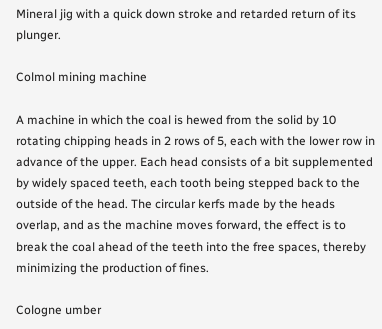Mineral jig with a quick down stroke and retarded return of its plunger.

Colmol mining machine

A machine in which the coal is hewed from the solid by 10 rotating chipping heads in 2 rows of 5, each with the lower row in advance of the upper. Each head consists of a bit supplemented by widely spaced teeth, each tooth being stepped back to the outside of the head. The circular kerfs made by the heads overlap, and as the machine moves forward, the effect is to break the coal ahead of the teeth into the free spaces, thereby minimizing the production of fines.

Cologne umber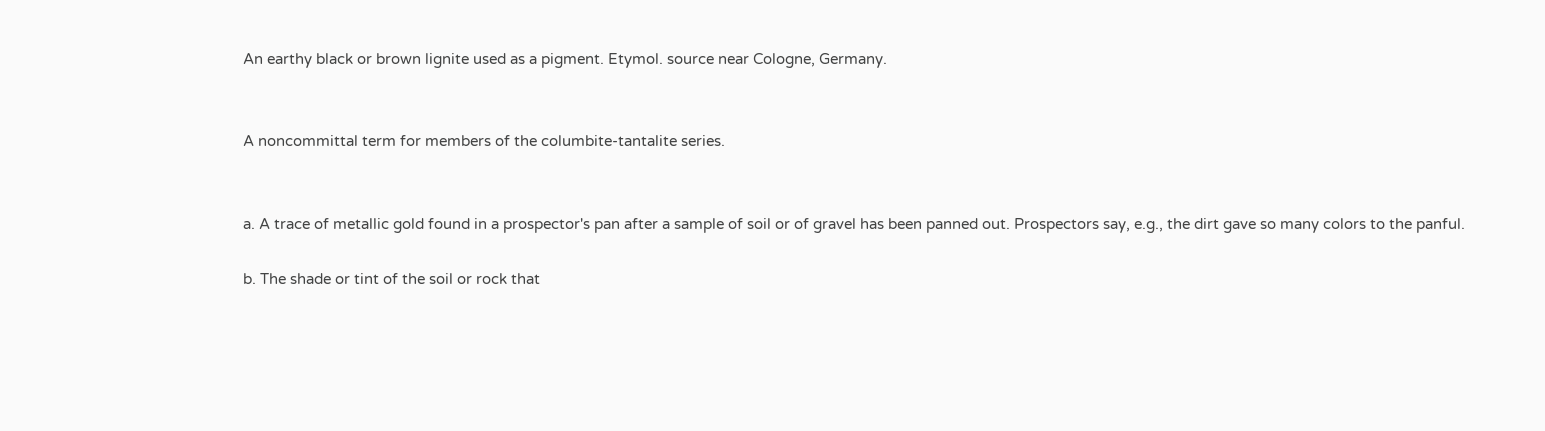An earthy black or brown lignite used as a pigment. Etymol. source near Cologne, Germany.


A noncommittal term for members of the columbite-tantalite series.


a. A trace of metallic gold found in a prospector's pan after a sample of soil or of gravel has been panned out. Prospectors say, e.g., the dirt gave so many colors to the panful.

b. The shade or tint of the soil or rock that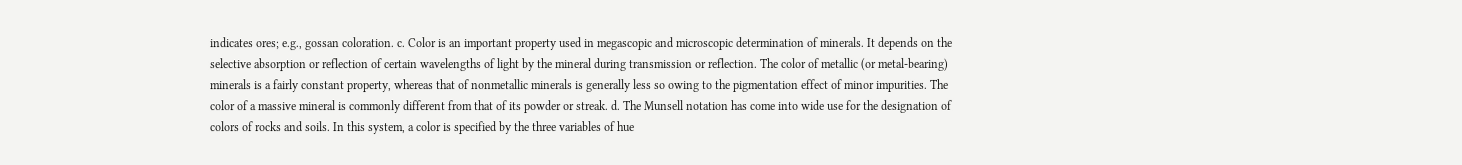indicates ores; e.g., gossan coloration. c. Color is an important property used in megascopic and microscopic determination of minerals. It depends on the selective absorption or reflection of certain wavelengths of light by the mineral during transmission or reflection. The color of metallic (or metal-bearing) minerals is a fairly constant property, whereas that of nonmetallic minerals is generally less so owing to the pigmentation effect of minor impurities. The color of a massive mineral is commonly different from that of its powder or streak. d. The Munsell notation has come into wide use for the designation of colors of rocks and soils. In this system, a color is specified by the three variables of hue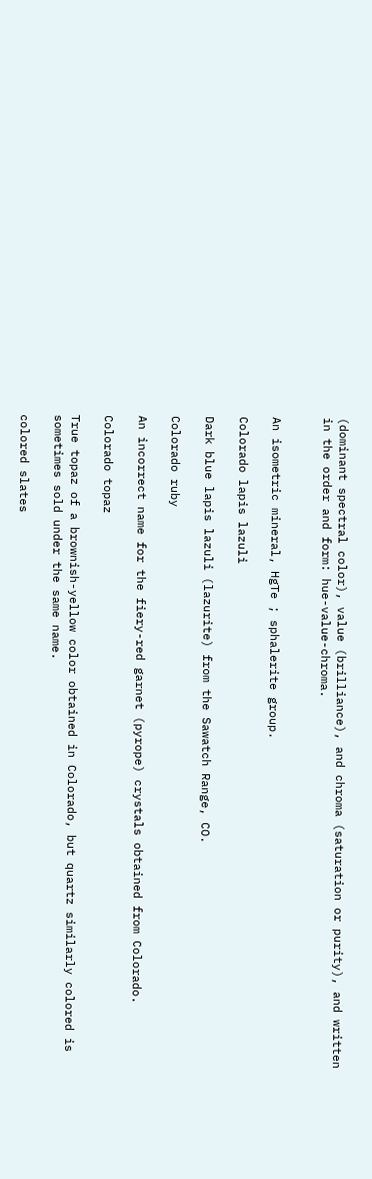(dominant spectral color), value (brilliance), and chroma (saturation or purity), and written in the order and form: hue-value-chroma.


An isometric mineral, HgTe ; sphalerite group.

Colorado lapis lazuli

Dark blue lapis lazuli (lazurite) from the Sawatch Range, CO.

Colorado ruby

An incorrect name for the fiery-red garnet (pyrope) crystals obtained from Colorado.

Colorado topaz

True topaz of a brownish-yellow color obtained in Colorado, but quartz similarly colored is sometimes sold under the same name.

colored slates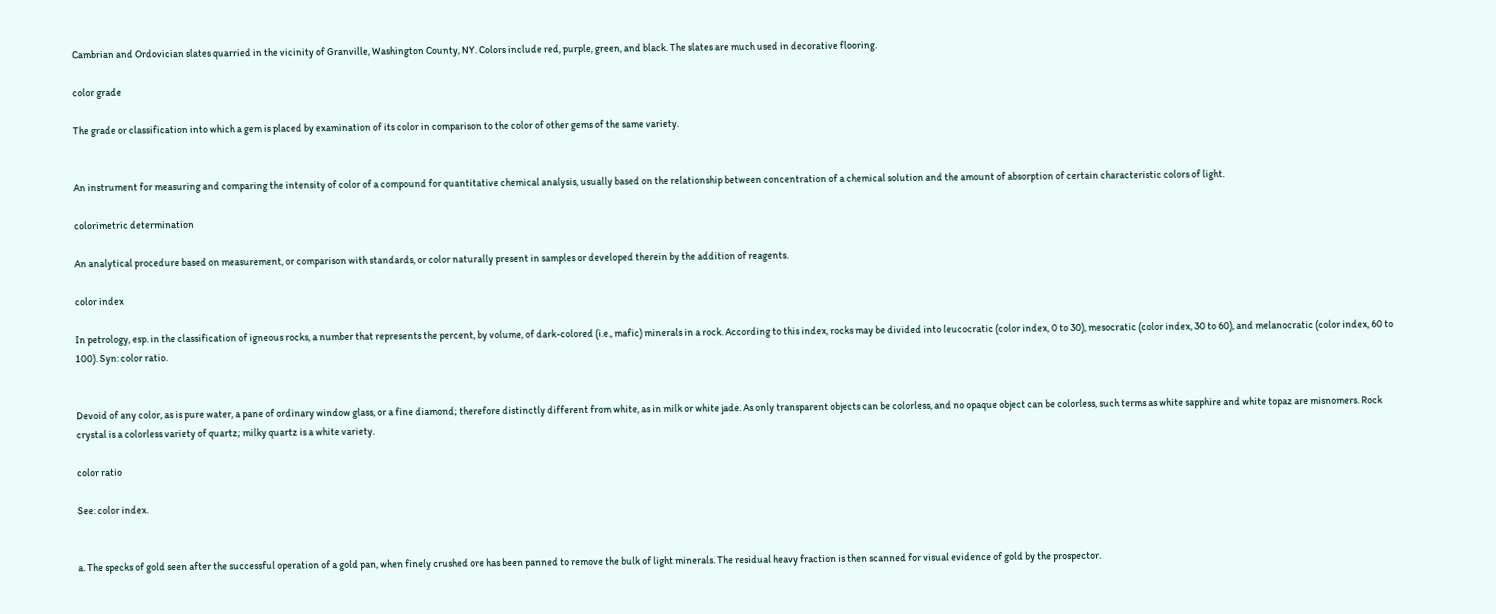Cambrian and Ordovician slates quarried in the vicinity of Granville, Washington County, NY. Colors include red, purple, green, and black. The slates are much used in decorative flooring.

color grade

The grade or classification into which a gem is placed by examination of its color in comparison to the color of other gems of the same variety.


An instrument for measuring and comparing the intensity of color of a compound for quantitative chemical analysis, usually based on the relationship between concentration of a chemical solution and the amount of absorption of certain characteristic colors of light.

colorimetric determination

An analytical procedure based on measurement, or comparison with standards, or color naturally present in samples or developed therein by the addition of reagents.

color index

In petrology, esp. in the classification of igneous rocks, a number that represents the percent, by volume, of dark-colored (i.e., mafic) minerals in a rock. According to this index, rocks may be divided into leucocratic (color index, 0 to 30), mesocratic (color index, 30 to 60), and melanocratic (color index, 60 to 100). Syn: color ratio.


Devoid of any color, as is pure water, a pane of ordinary window glass, or a fine diamond; therefore distinctly different from white, as in milk or white jade. As only transparent objects can be colorless, and no opaque object can be colorless, such terms as white sapphire and white topaz are misnomers. Rock crystal is a colorless variety of quartz; milky quartz is a white variety.

color ratio

See: color index.


a. The specks of gold seen after the successful operation of a gold pan, when finely crushed ore has been panned to remove the bulk of light minerals. The residual heavy fraction is then scanned for visual evidence of gold by the prospector.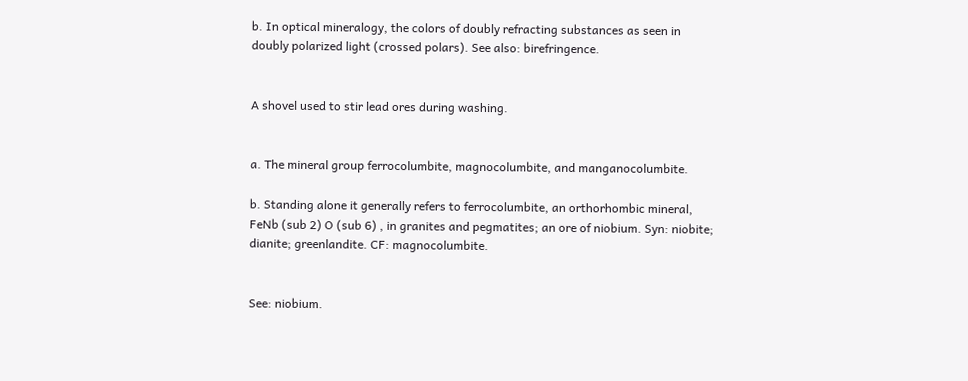b. In optical mineralogy, the colors of doubly refracting substances as seen in doubly polarized light (crossed polars). See also: birefringence.


A shovel used to stir lead ores during washing.


a. The mineral group ferrocolumbite, magnocolumbite, and manganocolumbite.

b. Standing alone it generally refers to ferrocolumbite, an orthorhombic mineral, FeNb (sub 2) O (sub 6) , in granites and pegmatites; an ore of niobium. Syn: niobite; dianite; greenlandite. CF: magnocolumbite.


See: niobium.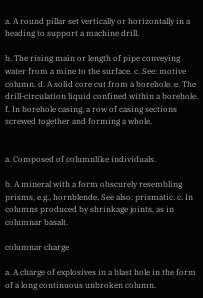a. A round pillar set vertically or horizontally in a heading to support a machine drill.

b. The rising main or length of pipe conveying water from a mine to the surface. c. See: motive column. d. A solid core cut from a borehole. e. The drill-circulation liquid confined within a borehole. f. In borehole casing, a row of casing sections screwed together and forming a whole.


a. Composed of columnlike individuals.

b. A mineral with a form obscurely resembling prisms, e.g., hornblende. See also: prismatic. c. In columns produced by shrinkage joints, as in columnar basalt.

columnar charge

a. A charge of explosives in a blast hole in the form of a long continuous unbroken column.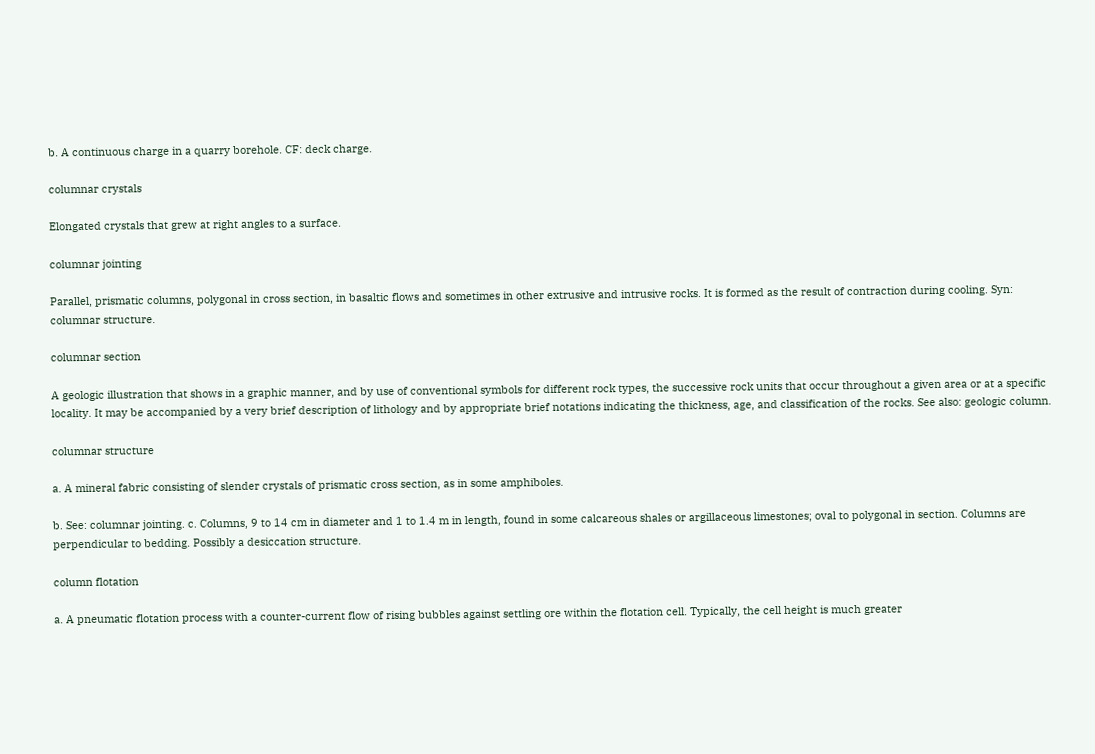b. A continuous charge in a quarry borehole. CF: deck charge.

columnar crystals

Elongated crystals that grew at right angles to a surface.

columnar jointing

Parallel, prismatic columns, polygonal in cross section, in basaltic flows and sometimes in other extrusive and intrusive rocks. It is formed as the result of contraction during cooling. Syn: columnar structure.

columnar section

A geologic illustration that shows in a graphic manner, and by use of conventional symbols for different rock types, the successive rock units that occur throughout a given area or at a specific locality. It may be accompanied by a very brief description of lithology and by appropriate brief notations indicating the thickness, age, and classification of the rocks. See also: geologic column.

columnar structure

a. A mineral fabric consisting of slender crystals of prismatic cross section, as in some amphiboles.

b. See: columnar jointing. c. Columns, 9 to 14 cm in diameter and 1 to 1.4 m in length, found in some calcareous shales or argillaceous limestones; oval to polygonal in section. Columns are perpendicular to bedding. Possibly a desiccation structure.

column flotation

a. A pneumatic flotation process with a counter-current flow of rising bubbles against settling ore within the flotation cell. Typically, the cell height is much greater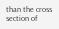than the cross section of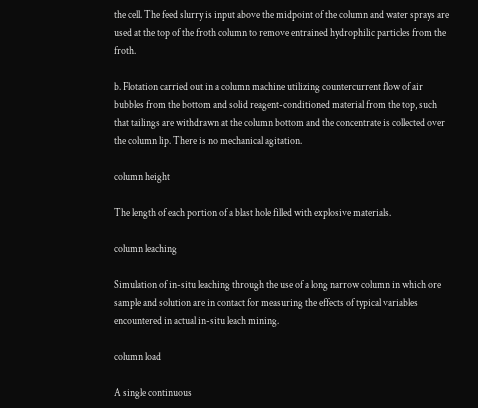the cell. The feed slurry is input above the midpoint of the column and water sprays are used at the top of the froth column to remove entrained hydrophilic particles from the froth.

b. Flotation carried out in a column machine utilizing countercurrent flow of air bubbles from the bottom and solid reagent-conditioned material from the top, such that tailings are withdrawn at the column bottom and the concentrate is collected over the column lip. There is no mechanical agitation.

column height

The length of each portion of a blast hole filled with explosive materials.

column leaching

Simulation of in-situ leaching through the use of a long narrow column in which ore sample and solution are in contact for measuring the effects of typical variables encountered in actual in-situ leach mining.

column load

A single continuous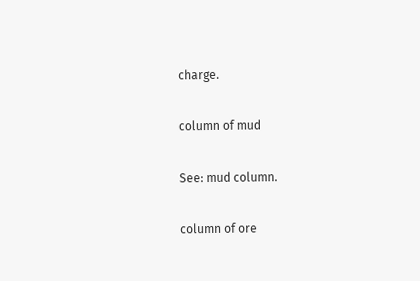charge.

column of mud

See: mud column.

column of ore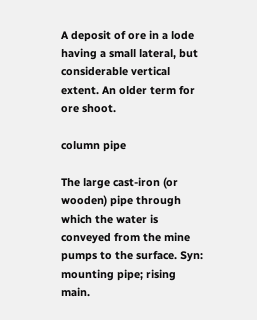A deposit of ore in a lode having a small lateral, but considerable vertical extent. An older term for ore shoot.

column pipe

The large cast-iron (or wooden) pipe through which the water is conveyed from the mine pumps to the surface. Syn: mounting pipe; rising main.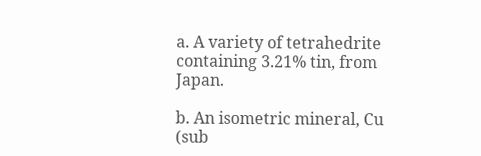a. A variety of tetrahedrite containing 3.21% tin, from Japan.

b. An isometric mineral, Cu (sub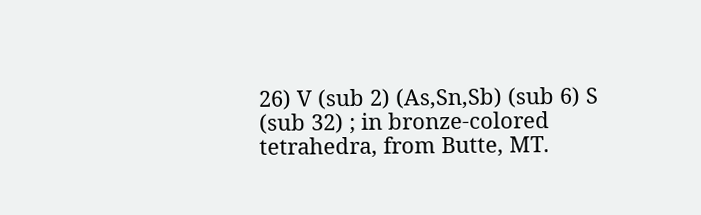26) V (sub 2) (As,Sn,Sb) (sub 6) S (sub 32) ; in bronze-colored tetrahedra, from Butte, MT.